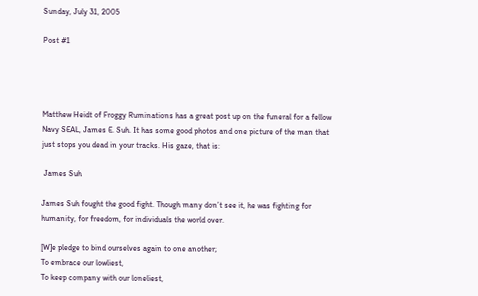Sunday, July 31, 2005

Post #1




Matthew Heidt of Froggy Ruminations has a great post up on the funeral for a fellow Navy SEAL, James E. Suh. It has some good photos and one picture of the man that just stops you dead in your tracks. His gaze, that is:

 James Suh

James Suh fought the good fight. Though many don’t see it, he was fighting for humanity, for freedom, for individuals the world over.

[W]e pledge to bind ourselves again to one another;
To embrace our lowliest,
To keep company with our loneliest,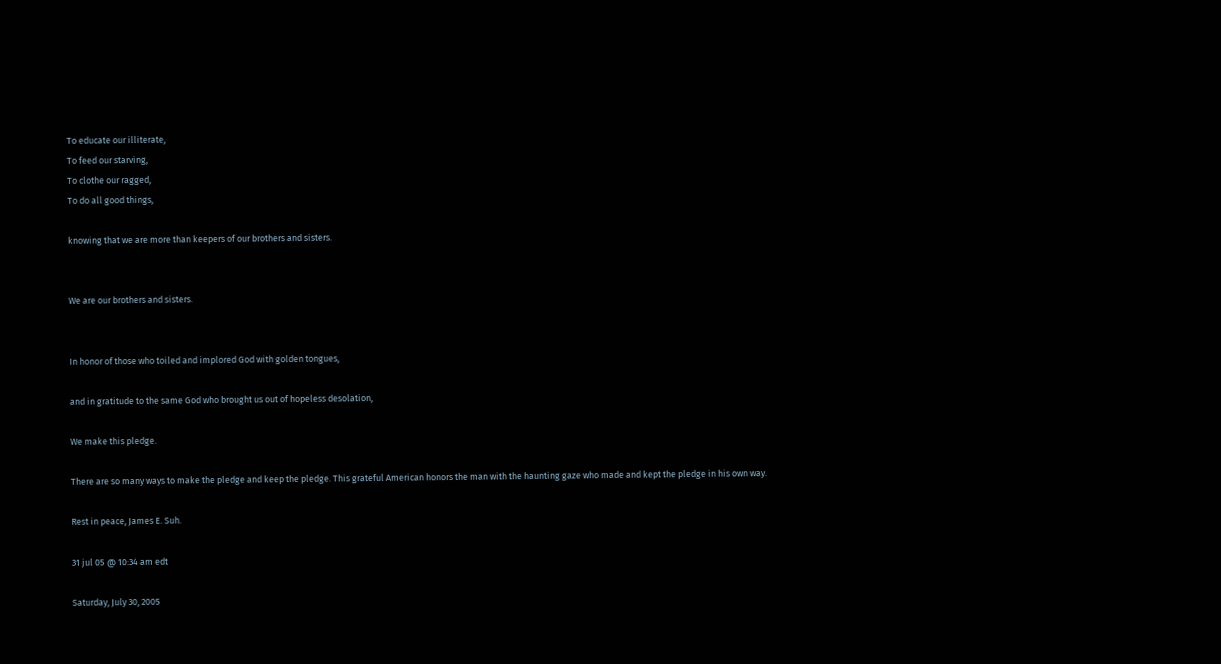To educate our illiterate,
To feed our starving,
To clothe our ragged,
To do all good things,

knowing that we are more than keepers of our brothers and sisters.


We are our brothers and sisters.


In honor of those who toiled and implored God with golden tongues,

and in gratitude to the same God who brought us out of hopeless desolation,

We make this pledge.

There are so many ways to make the pledge and keep the pledge. This grateful American honors the man with the haunting gaze who made and kept the pledge in his own way.

Rest in peace, James E. Suh.

31 jul 05 @ 10:34 am edt

Saturday, July 30, 2005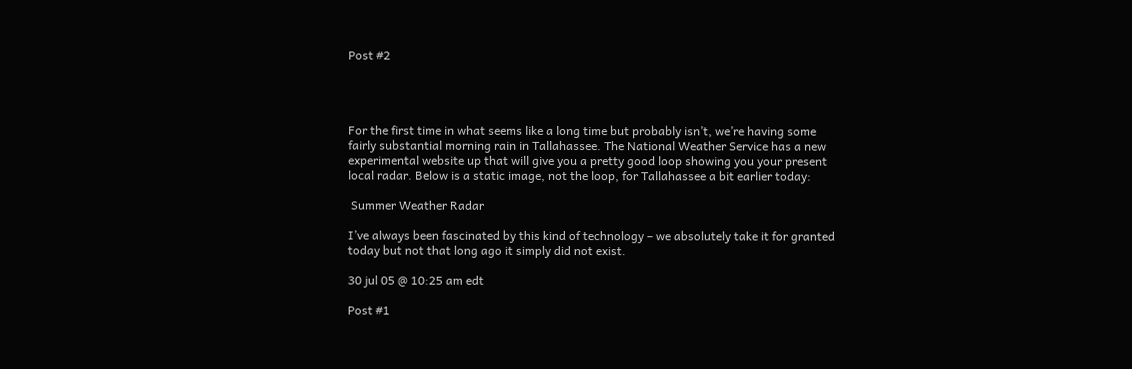Post #2




For the first time in what seems like a long time but probably isn’t, we’re having some fairly substantial morning rain in Tallahassee. The National Weather Service has a new experimental website up that will give you a pretty good loop showing you your present local radar. Below is a static image, not the loop, for Tallahassee a bit earlier today:

 Summer Weather Radar

I’ve always been fascinated by this kind of technology – we absolutely take it for granted today but not that long ago it simply did not exist.

30 jul 05 @ 10:25 am edt

Post #1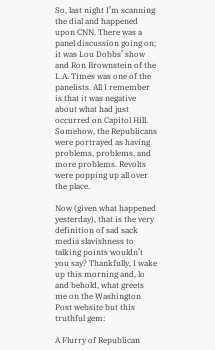So, last night I’m scanning the dial and happened upon CNN. There was a panel discussion going on; it was Lou Dobbs’ show and Ron Brownstein of the L.A. Times was one of the panelists. All I remember is that it was negative about what had just occurred on Capitol Hill. Somehow, the Republicans were portrayed as having problems, problems, and more problems. Revolts were popping up all over the place.

Now (given what happened yesterday), that is the very definition of sad sack media slavishness to talking points wouldn’t you say? Thankfully, I wake up this morning and, lo and behold, what greets me on the Washington Post website but this truthful gem:

A Flurry of Republican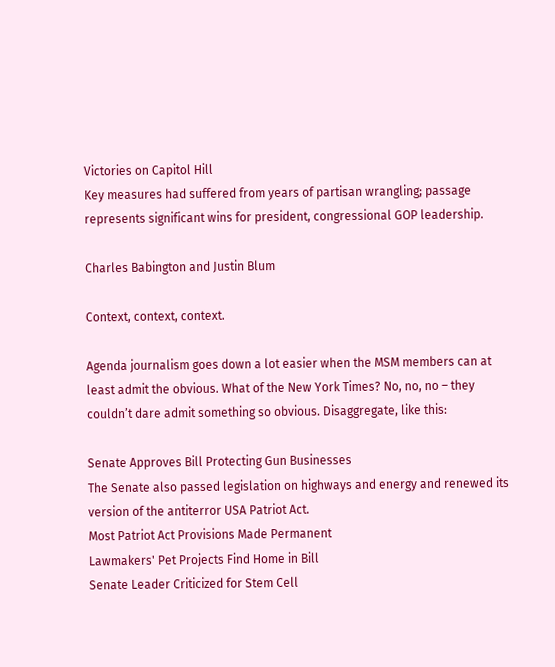Victories on Capitol Hill
Key measures had suffered from years of partisan wrangling; passage represents significant wins for president, congressional GOP leadership.

Charles Babington and Justin Blum

Context, context, context.

Agenda journalism goes down a lot easier when the MSM members can at least admit the obvious. What of the New York Times? No, no, no – they couldn’t dare admit something so obvious. Disaggregate, like this:

Senate Approves Bill Protecting Gun Businesses
The Senate also passed legislation on highways and energy and renewed its version of the antiterror USA Patriot Act.
Most Patriot Act Provisions Made Permanent
Lawmakers' Pet Projects Find Home in Bill
Senate Leader Criticized for Stem Cell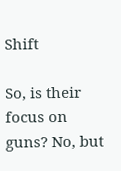Shift

So, is their focus on guns? No, but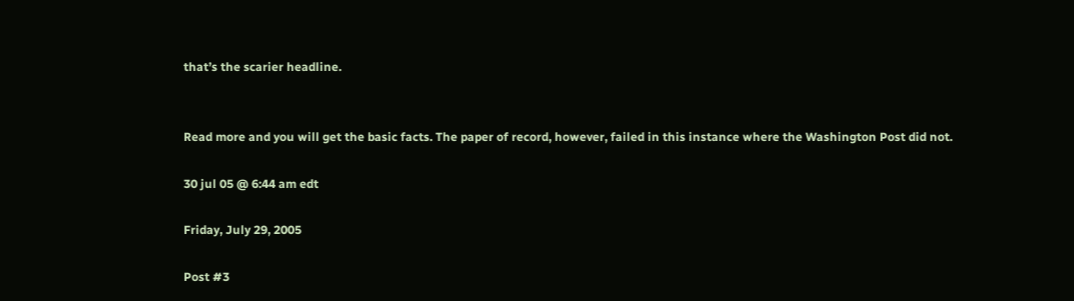that’s the scarier headline.


Read more and you will get the basic facts. The paper of record, however, failed in this instance where the Washington Post did not.

30 jul 05 @ 6:44 am edt

Friday, July 29, 2005

Post #3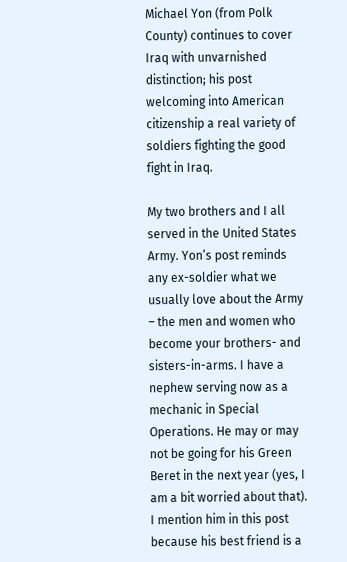Michael Yon (from Polk County) continues to cover Iraq with unvarnished distinction; his post welcoming into American citizenship a real variety of soldiers fighting the good fight in Iraq.

My two brothers and I all served in the United States Army. Yon’s post reminds any ex-soldier what we usually love about the Army – the men and women who become your brothers- and sisters-in-arms. I have a nephew serving now as a mechanic in Special Operations. He may or may not be going for his Green Beret in the next year (yes, I am a bit worried about that). I mention him in this post because his best friend is a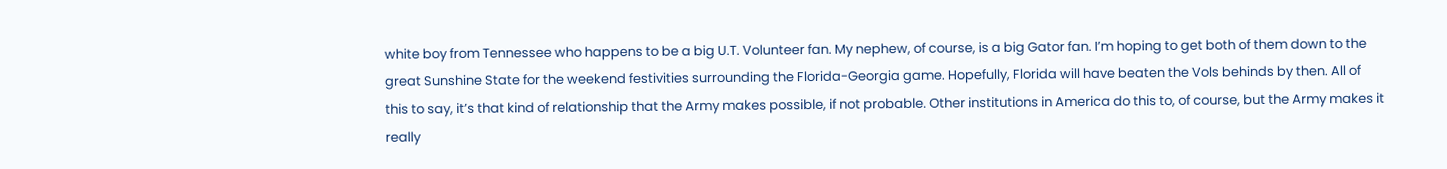white boy from Tennessee who happens to be a big U.T. Volunteer fan. My nephew, of course, is a big Gator fan. I’m hoping to get both of them down to the great Sunshine State for the weekend festivities surrounding the Florida-Georgia game. Hopefully, Florida will have beaten the Vols behinds by then. All of this to say, it’s that kind of relationship that the Army makes possible, if not probable. Other institutions in America do this to, of course, but the Army makes it really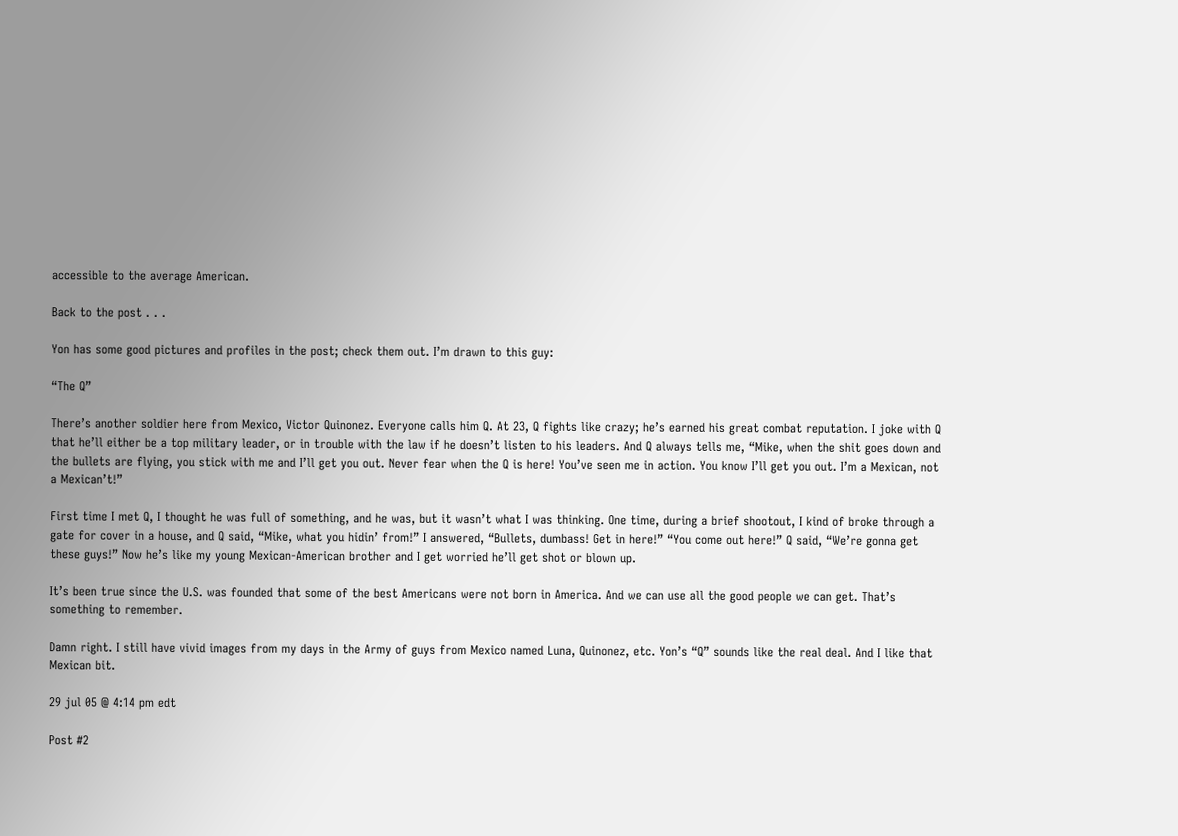accessible to the average American.

Back to the post . . .

Yon has some good pictures and profiles in the post; check them out. I’m drawn to this guy:

“The Q”

There’s another soldier here from Mexico, Victor Quinonez. Everyone calls him Q. At 23, Q fights like crazy; he’s earned his great combat reputation. I joke with Q that he’ll either be a top military leader, or in trouble with the law if he doesn’t listen to his leaders. And Q always tells me, “Mike, when the shit goes down and the bullets are flying, you stick with me and I’ll get you out. Never fear when the Q is here! You’ve seen me in action. You know I’ll get you out. I’m a Mexican, not a Mexican’t!”

First time I met Q, I thought he was full of something, and he was, but it wasn’t what I was thinking. One time, during a brief shootout, I kind of broke through a gate for cover in a house, and Q said, “Mike, what you hidin’ from!” I answered, “Bullets, dumbass! Get in here!” “You come out here!” Q said, “We’re gonna get these guys!” Now he’s like my young Mexican-American brother and I get worried he’ll get shot or blown up.

It’s been true since the U.S. was founded that some of the best Americans were not born in America. And we can use all the good people we can get. That’s something to remember.

Damn right. I still have vivid images from my days in the Army of guys from Mexico named Luna, Quinonez, etc. Yon’s “Q” sounds like the real deal. And I like that Mexican bit.

29 jul 05 @ 4:14 pm edt

Post #2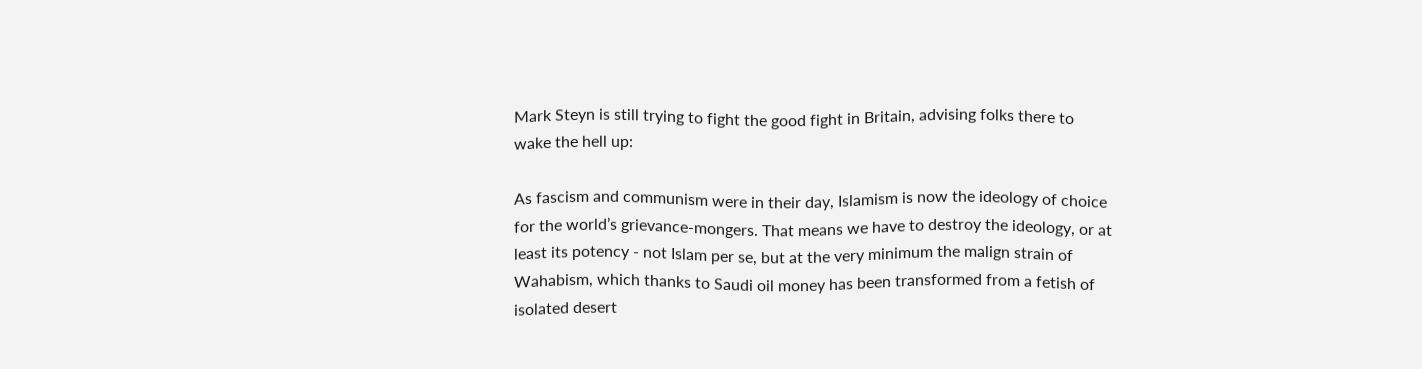Mark Steyn is still trying to fight the good fight in Britain, advising folks there to wake the hell up:

As fascism and communism were in their day, Islamism is now the ideology of choice for the world’s grievance-mongers. That means we have to destroy the ideology, or at least its potency - not Islam per se, but at the very minimum the malign strain of Wahabism, which thanks to Saudi oil money has been transformed from a fetish of isolated desert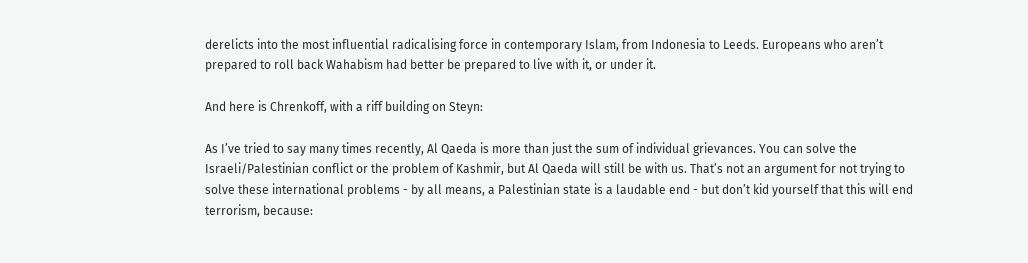derelicts into the most influential radicalising force in contemporary Islam, from Indonesia to Leeds. Europeans who aren’t prepared to roll back Wahabism had better be prepared to live with it, or under it.

And here is Chrenkoff, with a riff building on Steyn:

As I’ve tried to say many times recently, Al Qaeda is more than just the sum of individual grievances. You can solve the Israeli/Palestinian conflict or the problem of Kashmir, but Al Qaeda will still be with us. That’s not an argument for not trying to solve these international problems - by all means, a Palestinian state is a laudable end - but don’t kid yourself that this will end terrorism, because: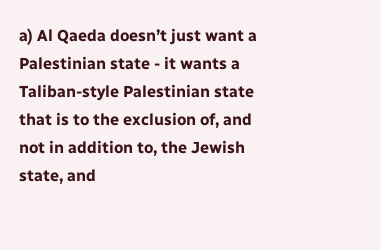a) Al Qaeda doesn’t just want a Palestinian state - it wants a Taliban-style Palestinian state that is to the exclusion of, and not in addition to, the Jewish state, and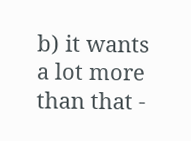b) it wants a lot more than that -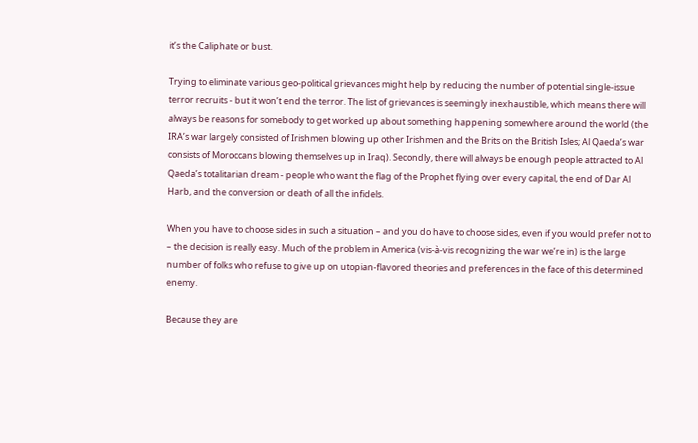it’s the Caliphate or bust.

Trying to eliminate various geo-political grievances might help by reducing the number of potential single-issue terror recruits - but it won’t end the terror. The list of grievances is seemingly inexhaustible, which means there will always be reasons for somebody to get worked up about something happening somewhere around the world (the IRA’s war largely consisted of Irishmen blowing up other Irishmen and the Brits on the British Isles; Al Qaeda’s war consists of Moroccans blowing themselves up in Iraq). Secondly, there will always be enough people attracted to Al Qaeda’s totalitarian dream - people who want the flag of the Prophet flying over every capital, the end of Dar Al Harb, and the conversion or death of all the infidels.

When you have to choose sides in such a situation – and you do have to choose sides, even if you would prefer not to – the decision is really easy. Much of the problem in America (vis-à-vis recognizing the war we’re in) is the large number of folks who refuse to give up on utopian-flavored theories and preferences in the face of this determined enemy.

Because they are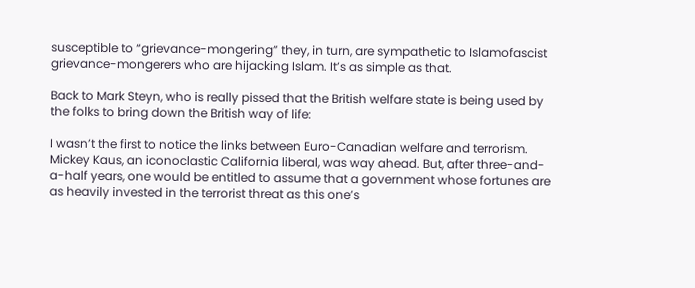susceptible to “grievance-mongering” they, in turn, are sympathetic to Islamofascist grievance-mongerers who are hijacking Islam. It’s as simple as that.

Back to Mark Steyn, who is really pissed that the British welfare state is being used by the folks to bring down the British way of life:

I wasn’t the first to notice the links between Euro-Canadian welfare and terrorism. Mickey Kaus, an iconoclastic California liberal, was way ahead. But, after three-and-a-half years, one would be entitled to assume that a government whose fortunes are as heavily invested in the terrorist threat as this one’s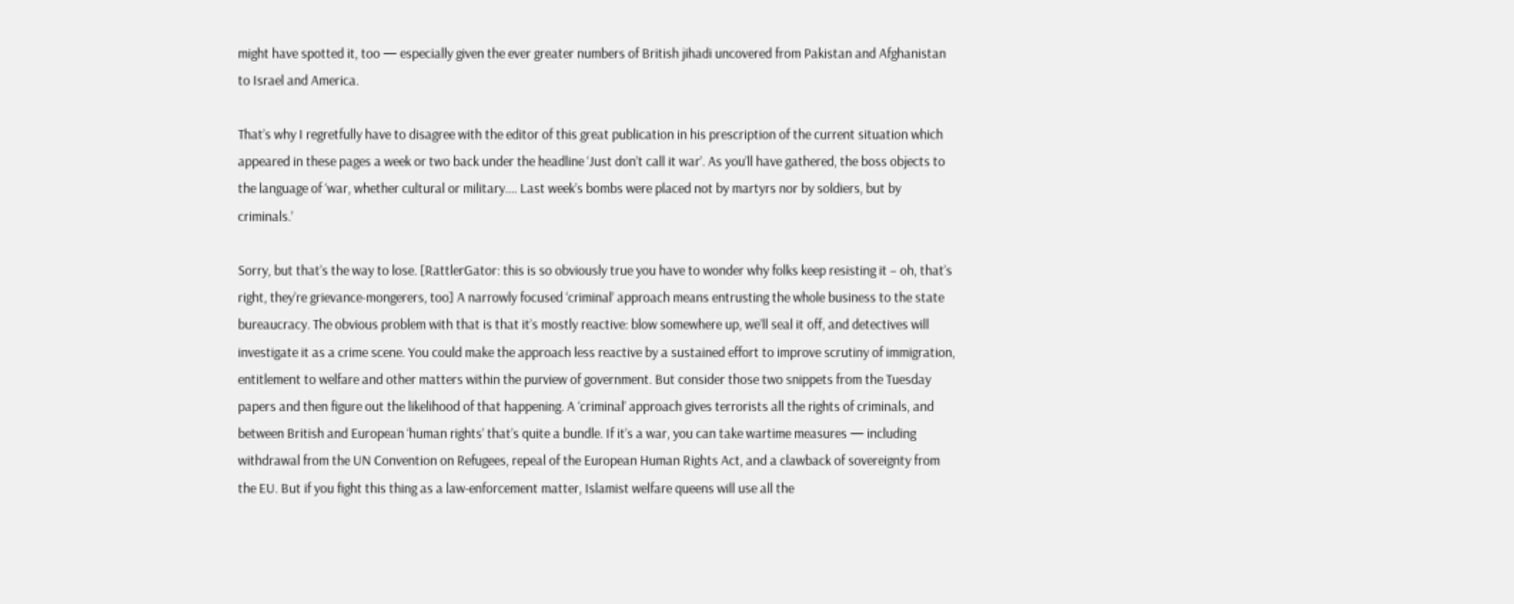might have spotted it, too — especially given the ever greater numbers of British jihadi uncovered from Pakistan and Afghanistan to Israel and America.

That’s why I regretfully have to disagree with the editor of this great publication in his prescription of the current situation which appeared in these pages a week or two back under the headline ‘Just don’t call it war’. As you’ll have gathered, the boss objects to the language of ‘war, whether cultural or military.... Last week’s bombs were placed not by martyrs nor by soldiers, but by criminals.’

Sorry, but that’s the way to lose. [RattlerGator: this is so obviously true you have to wonder why folks keep resisting it – oh, that’s right, they’re grievance-mongerers, too] A narrowly focused ‘criminal’ approach means entrusting the whole business to the state bureaucracy. The obvious problem with that is that it’s mostly reactive: blow somewhere up, we’ll seal it off, and detectives will investigate it as a crime scene. You could make the approach less reactive by a sustained effort to improve scrutiny of immigration, entitlement to welfare and other matters within the purview of government. But consider those two snippets from the Tuesday papers and then figure out the likelihood of that happening. A ‘criminal’ approach gives terrorists all the rights of criminals, and between British and European ‘human rights’ that’s quite a bundle. If it’s a war, you can take wartime measures — including withdrawal from the UN Convention on Refugees, repeal of the European Human Rights Act, and a clawback of sovereignty from the EU. But if you fight this thing as a law-enforcement matter, Islamist welfare queens will use all the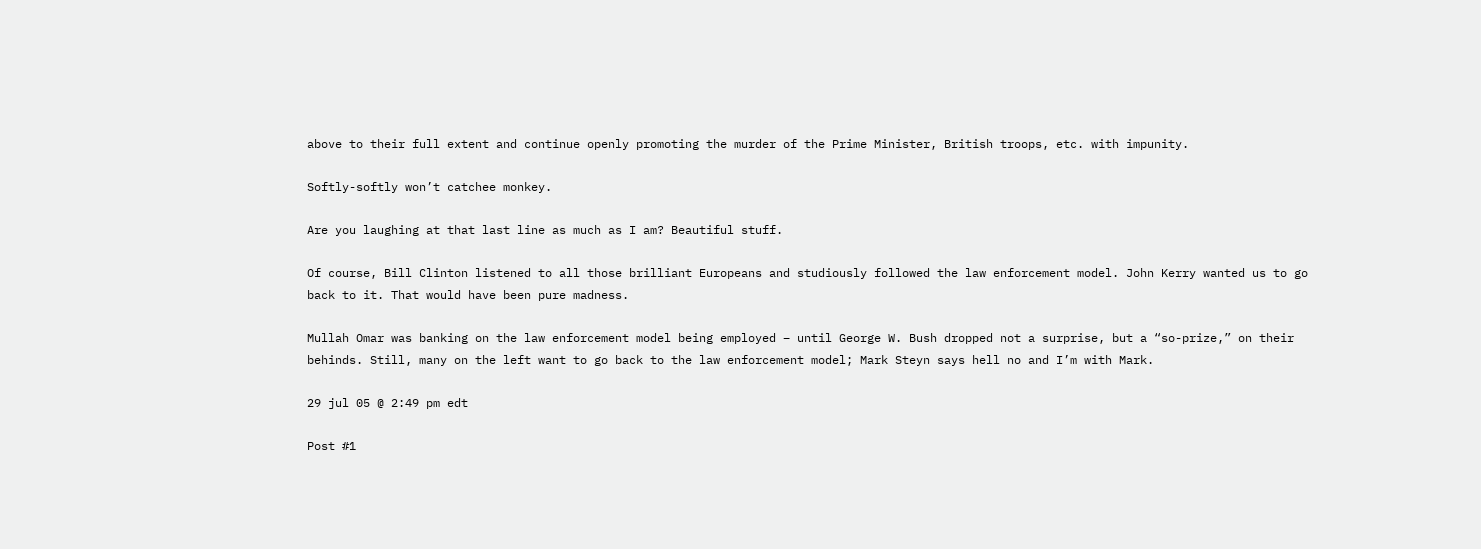above to their full extent and continue openly promoting the murder of the Prime Minister, British troops, etc. with impunity.

Softly-softly won’t catchee monkey.

Are you laughing at that last line as much as I am? Beautiful stuff.

Of course, Bill Clinton listened to all those brilliant Europeans and studiously followed the law enforcement model. John Kerry wanted us to go back to it. That would have been pure madness.

Mullah Omar was banking on the law enforcement model being employed – until George W. Bush dropped not a surprise, but a “so-prize,” on their behinds. Still, many on the left want to go back to the law enforcement model; Mark Steyn says hell no and I’m with Mark.

29 jul 05 @ 2:49 pm edt

Post #1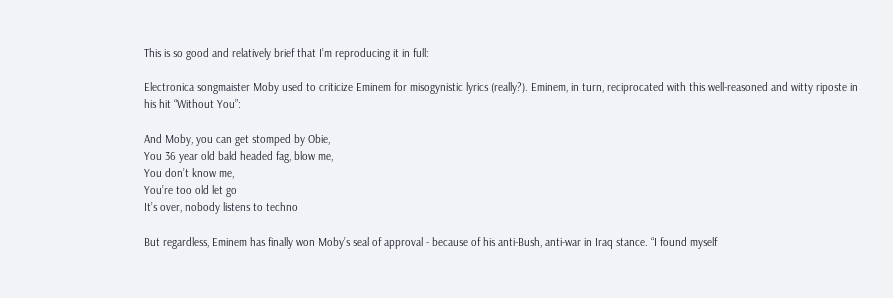This is so good and relatively brief that I’m reproducing it in full:

Electronica songmaister Moby used to criticize Eminem for misogynistic lyrics (really?). Eminem, in turn, reciprocated with this well-reasoned and witty riposte in his hit “Without You”:

And Moby, you can get stomped by Obie,
You 36 year old bald headed fag, blow me,
You don’t know me,
You’re too old let go
It’s over, nobody listens to techno

But regardless, Eminem has finally won Moby’s seal of approval - because of his anti-Bush, anti-war in Iraq stance. “I found myself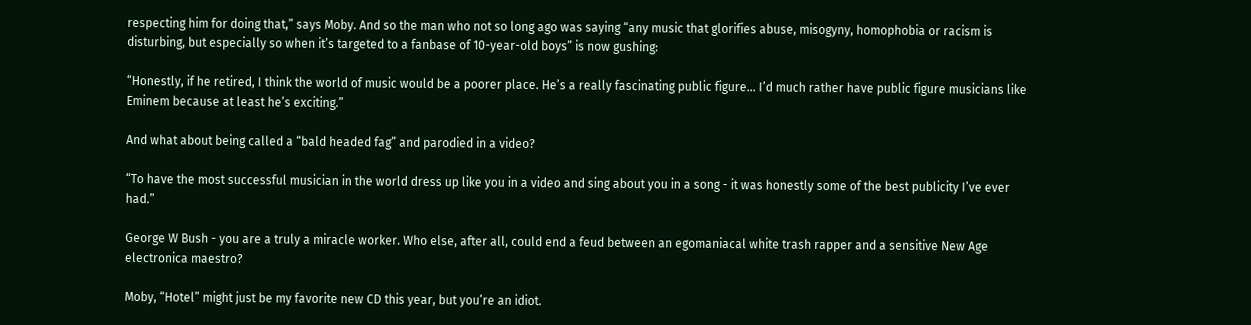respecting him for doing that,” says Moby. And so the man who not so long ago was saying “any music that glorifies abuse, misogyny, homophobia or racism is disturbing, but especially so when it’s targeted to a fanbase of 10-year-old boys” is now gushing:

“Honestly, if he retired, I think the world of music would be a poorer place. He’s a really fascinating public figure... I’d much rather have public figure musicians like Eminem because at least he’s exciting.”

And what about being called a “bald headed fag” and parodied in a video?

“To have the most successful musician in the world dress up like you in a video and sing about you in a song - it was honestly some of the best publicity I’ve ever had.”

George W Bush - you are a truly a miracle worker. Who else, after all, could end a feud between an egomaniacal white trash rapper and a sensitive New Age electronica maestro?

Moby, “Hotel” might just be my favorite new CD this year, but you’re an idiot.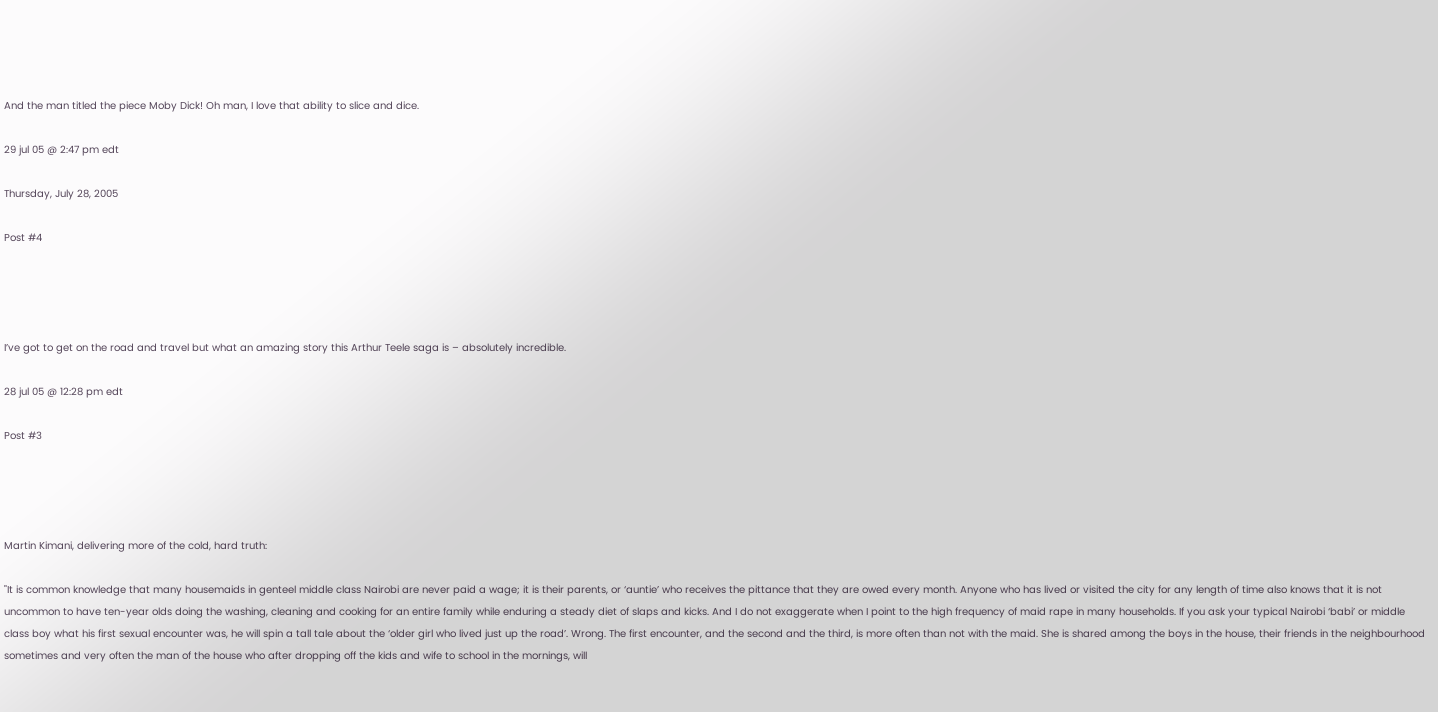And the man titled the piece Moby Dick! Oh man, I love that ability to slice and dice.

29 jul 05 @ 2:47 pm edt

Thursday, July 28, 2005

Post #4




I’ve got to get on the road and travel but what an amazing story this Arthur Teele saga is – absolutely incredible.

28 jul 05 @ 12:28 pm edt

Post #3




Martin Kimani, delivering more of the cold, hard truth:

"It is common knowledge that many housemaids in genteel middle class Nairobi are never paid a wage; it is their parents, or ‘auntie’ who receives the pittance that they are owed every month. Anyone who has lived or visited the city for any length of time also knows that it is not uncommon to have ten-year olds doing the washing, cleaning and cooking for an entire family while enduring a steady diet of slaps and kicks. And I do not exaggerate when I point to the high frequency of maid rape in many households. If you ask your typical Nairobi ‘babi’ or middle class boy what his first sexual encounter was, he will spin a tall tale about the ‘older girl who lived just up the road’. Wrong. The first encounter, and the second and the third, is more often than not with the maid. She is shared among the boys in the house, their friends in the neighbourhood sometimes and very often the man of the house who after dropping off the kids and wife to school in the mornings, will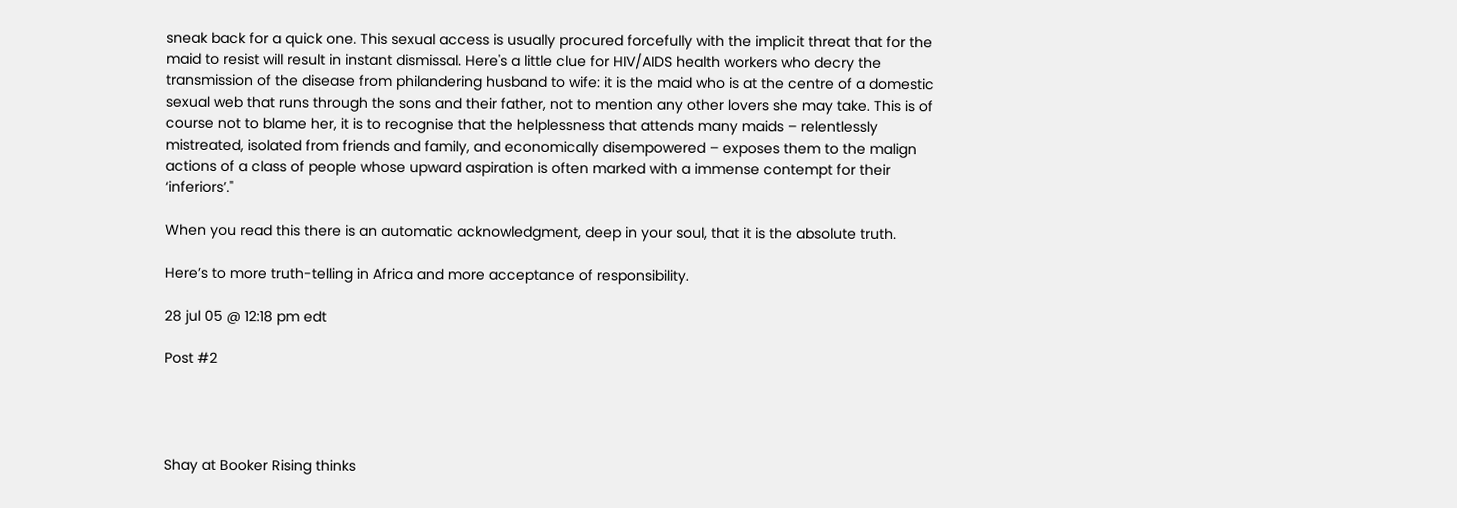sneak back for a quick one. This sexual access is usually procured forcefully with the implicit threat that for the maid to resist will result in instant dismissal. Here's a little clue for HIV/AIDS health workers who decry the transmission of the disease from philandering husband to wife: it is the maid who is at the centre of a domestic sexual web that runs through the sons and their father, not to mention any other lovers she may take. This is of course not to blame her, it is to recognise that the helplessness that attends many maids – relentlessly mistreated, isolated from friends and family, and economically disempowered – exposes them to the malign actions of a class of people whose upward aspiration is often marked with a immense contempt for their ‘inferiors’."

When you read this there is an automatic acknowledgment, deep in your soul, that it is the absolute truth.

Here’s to more truth-telling in Africa and more acceptance of responsibility.

28 jul 05 @ 12:18 pm edt

Post #2




Shay at Booker Rising thinks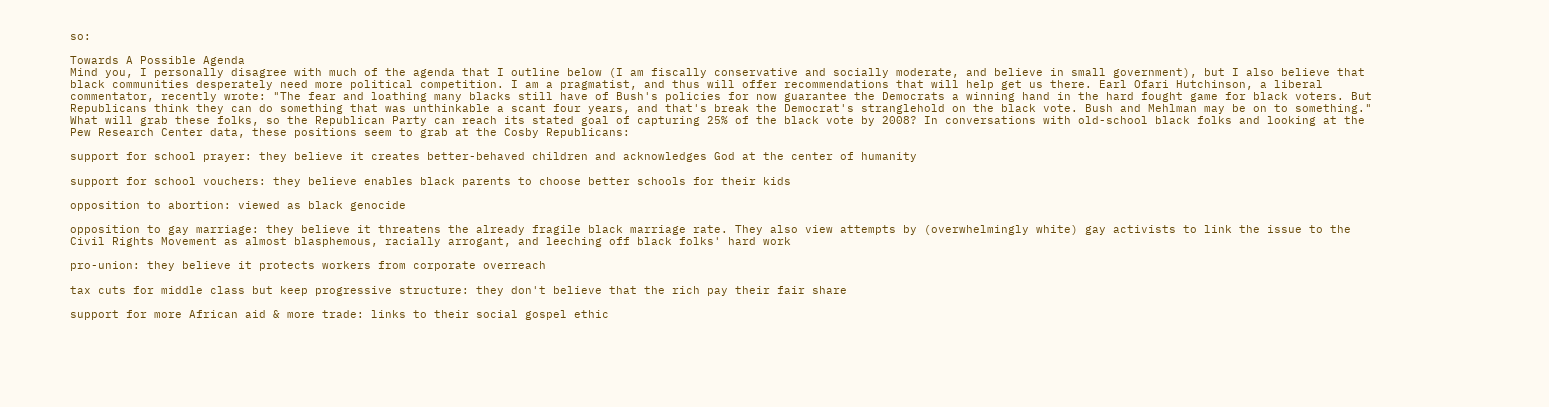so:

Towards A Possible Agenda
Mind you, I personally disagree with much of the agenda that I outline below (I am fiscally conservative and socially moderate, and believe in small government), but I also believe that black communities desperately need more political competition. I am a pragmatist, and thus will offer recommendations that will help get us there. Earl Ofari Hutchinson, a liberal commentator, recently wrote: "The fear and loathing many blacks still have of Bush's policies for now guarantee the Democrats a winning hand in the hard fought game for black voters. But Republicans think they can do something that was unthinkable a scant four years, and that's break the Democrat's stranglehold on the black vote. Bush and Mehlman may be on to something." What will grab these folks, so the Republican Party can reach its stated goal of capturing 25% of the black vote by 2008? In conversations with old-school black folks and looking at the Pew Research Center data, these positions seem to grab at the Cosby Republicans:

support for school prayer: they believe it creates better-behaved children and acknowledges God at the center of humanity

support for school vouchers: they believe enables black parents to choose better schools for their kids

opposition to abortion: viewed as black genocide

opposition to gay marriage: they believe it threatens the already fragile black marriage rate. They also view attempts by (overwhelmingly white) gay activists to link the issue to the Civil Rights Movement as almost blasphemous, racially arrogant, and leeching off black folks' hard work

pro-union: they believe it protects workers from corporate overreach

tax cuts for middle class but keep progressive structure: they don't believe that the rich pay their fair share

support for more African aid & more trade: links to their social gospel ethic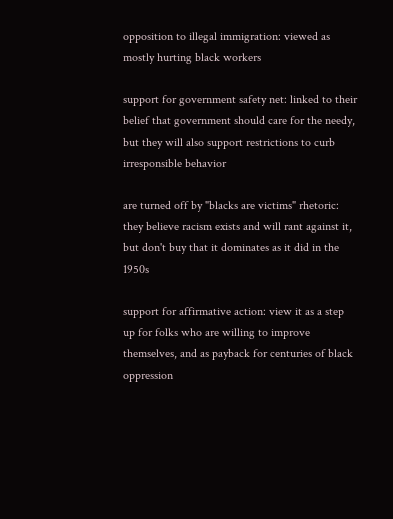opposition to illegal immigration: viewed as mostly hurting black workers

support for government safety net: linked to their belief that government should care for the needy, but they will also support restrictions to curb irresponsible behavior

are turned off by "blacks are victims" rhetoric: they believe racism exists and will rant against it, but don't buy that it dominates as it did in the 1950s

support for affirmative action: view it as a step up for folks who are willing to improve themselves, and as payback for centuries of black oppression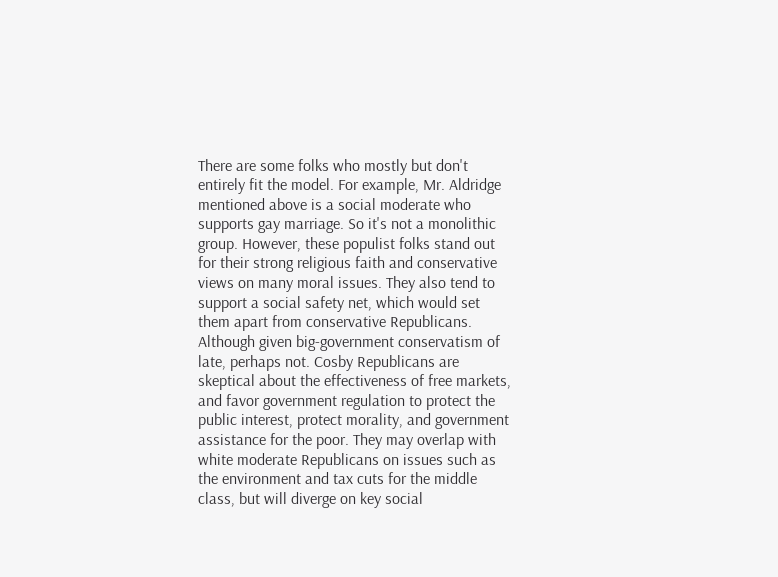There are some folks who mostly but don't entirely fit the model. For example, Mr. Aldridge mentioned above is a social moderate who supports gay marriage. So it's not a monolithic group. However, these populist folks stand out for their strong religious faith and conservative views on many moral issues. They also tend to support a social safety net, which would set them apart from conservative Republicans. Although given big-government conservatism of late, perhaps not. Cosby Republicans are skeptical about the effectiveness of free markets, and favor government regulation to protect the public interest, protect morality, and government assistance for the poor. They may overlap with white moderate Republicans on issues such as the environment and tax cuts for the middle class, but will diverge on key social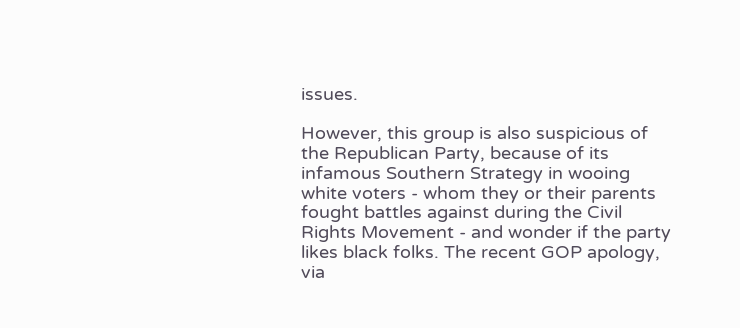issues.

However, this group is also suspicious of the Republican Party, because of its infamous Southern Strategy in wooing white voters - whom they or their parents fought battles against during the Civil Rights Movement - and wonder if the party likes black folks. The recent GOP apology, via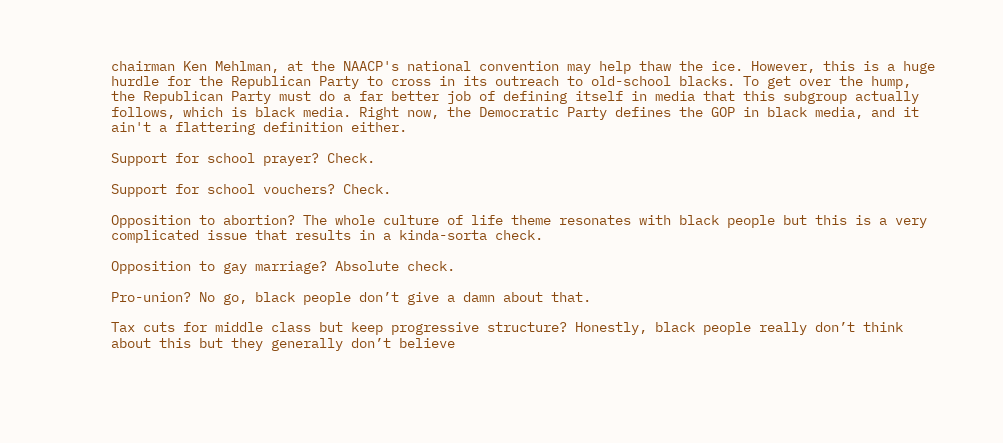chairman Ken Mehlman, at the NAACP's national convention may help thaw the ice. However, this is a huge hurdle for the Republican Party to cross in its outreach to old-school blacks. To get over the hump, the Republican Party must do a far better job of defining itself in media that this subgroup actually follows, which is black media. Right now, the Democratic Party defines the GOP in black media, and it ain't a flattering definition either.

Support for school prayer? Check.

Support for school vouchers? Check.

Opposition to abortion? The whole culture of life theme resonates with black people but this is a very complicated issue that results in a kinda-sorta check.

Opposition to gay marriage? Absolute check.

Pro-union? No go, black people don’t give a damn about that.

Tax cuts for middle class but keep progressive structure? Honestly, black people really don’t think about this but they generally don’t believe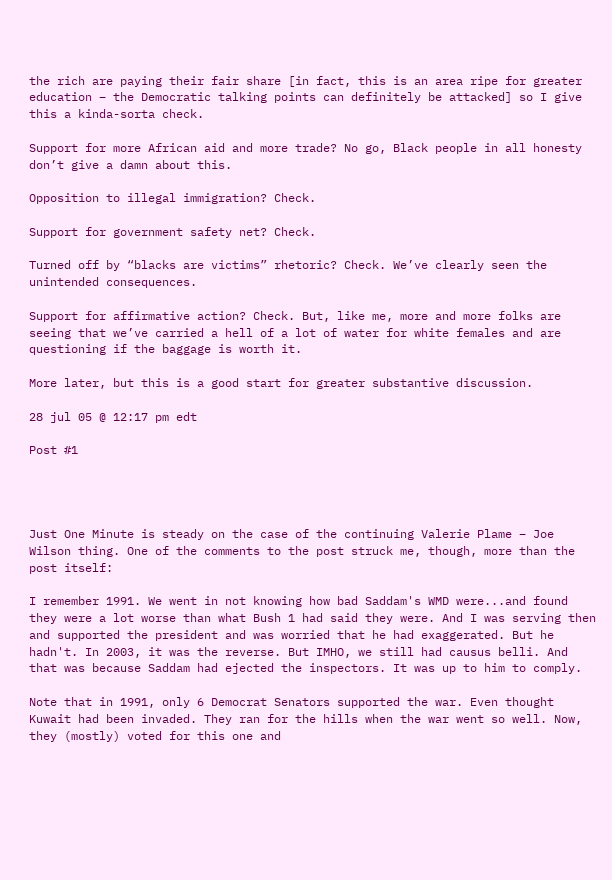the rich are paying their fair share [in fact, this is an area ripe for greater education – the Democratic talking points can definitely be attacked] so I give this a kinda-sorta check.

Support for more African aid and more trade? No go, Black people in all honesty don’t give a damn about this.

Opposition to illegal immigration? Check.

Support for government safety net? Check.

Turned off by “blacks are victims” rhetoric? Check. We’ve clearly seen the unintended consequences.

Support for affirmative action? Check. But, like me, more and more folks are seeing that we’ve carried a hell of a lot of water for white females and are questioning if the baggage is worth it.

More later, but this is a good start for greater substantive discussion.

28 jul 05 @ 12:17 pm edt

Post #1




Just One Minute is steady on the case of the continuing Valerie Plame – Joe Wilson thing. One of the comments to the post struck me, though, more than the post itself:

I remember 1991. We went in not knowing how bad Saddam's WMD were...and found they were a lot worse than what Bush 1 had said they were. And I was serving then and supported the president and was worried that he had exaggerated. But he hadn't. In 2003, it was the reverse. But IMHO, we still had causus belli. And that was because Saddam had ejected the inspectors. It was up to him to comply.

Note that in 1991, only 6 Democrat Senators supported the war. Even thought Kuwait had been invaded. They ran for the hills when the war went so well. Now, they (mostly) voted for this one and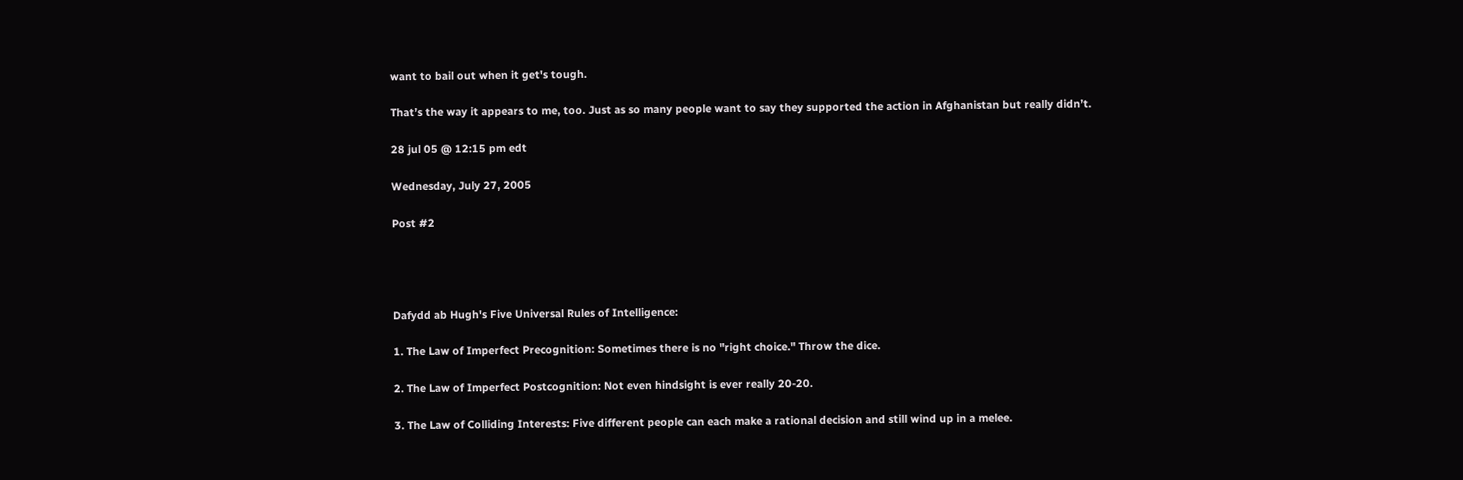want to bail out when it get's tough.

That’s the way it appears to me, too. Just as so many people want to say they supported the action in Afghanistan but really didn’t.

28 jul 05 @ 12:15 pm edt

Wednesday, July 27, 2005

Post #2




Dafydd ab Hugh's Five Universal Rules of Intelligence:

1. The Law of Imperfect Precognition: Sometimes there is no "right choice." Throw the dice.

2. The Law of Imperfect Postcognition: Not even hindsight is ever really 20-20.

3. The Law of Colliding Interests: Five different people can each make a rational decision and still wind up in a melee.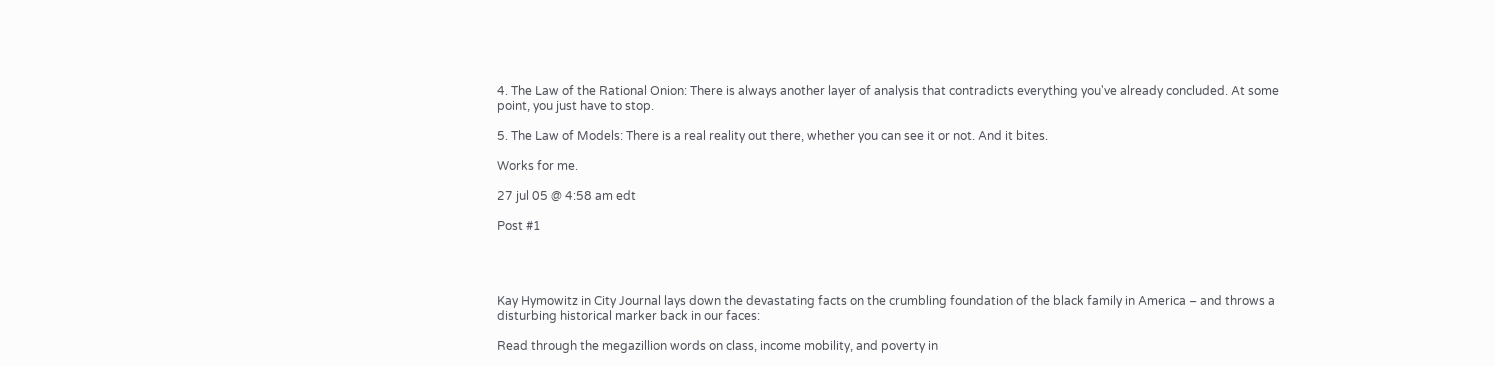4. The Law of the Rational Onion: There is always another layer of analysis that contradicts everything you've already concluded. At some point, you just have to stop.

5. The Law of Models: There is a real reality out there, whether you can see it or not. And it bites.

Works for me.

27 jul 05 @ 4:58 am edt

Post #1




Kay Hymowitz in City Journal lays down the devastating facts on the crumbling foundation of the black family in America – and throws a disturbing historical marker back in our faces:

Read through the megazillion words on class, income mobility, and poverty in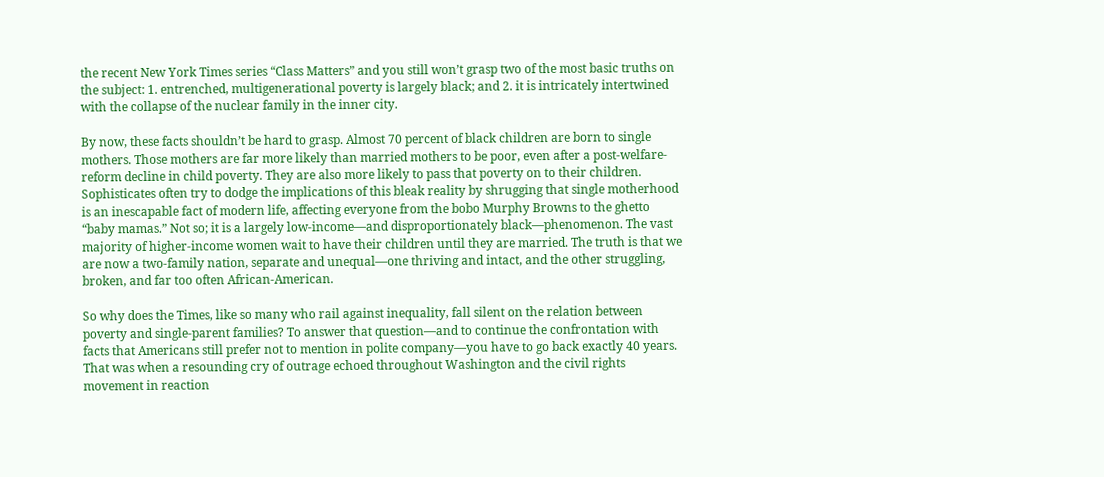the recent New York Times series “Class Matters” and you still won’t grasp two of the most basic truths on the subject: 1. entrenched, multigenerational poverty is largely black; and 2. it is intricately intertwined with the collapse of the nuclear family in the inner city.

By now, these facts shouldn’t be hard to grasp. Almost 70 percent of black children are born to single mothers. Those mothers are far more likely than married mothers to be poor, even after a post-welfare-reform decline in child poverty. They are also more likely to pass that poverty on to their children. Sophisticates often try to dodge the implications of this bleak reality by shrugging that single motherhood is an inescapable fact of modern life, affecting everyone from the bobo Murphy Browns to the ghetto “baby mamas.” Not so; it is a largely low-income—and disproportionately black—phenomenon. The vast majority of higher-income women wait to have their children until they are married. The truth is that we are now a two-family nation, separate and unequal—one thriving and intact, and the other struggling, broken, and far too often African-American.

So why does the Times, like so many who rail against inequality, fall silent on the relation between poverty and single-parent families? To answer that question—and to continue the confrontation with facts that Americans still prefer not to mention in polite company—you have to go back exactly 40 years. That was when a resounding cry of outrage echoed throughout Washington and the civil rights movement in reaction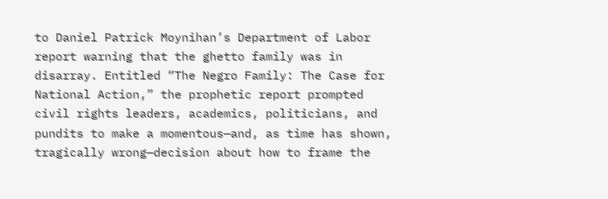to Daniel Patrick Moynihan’s Department of Labor report warning that the ghetto family was in disarray. Entitled “The Negro Family: The Case for National Action,” the prophetic report prompted civil rights leaders, academics, politicians, and pundits to make a momentous—and, as time has shown, tragically wrong—decision about how to frame the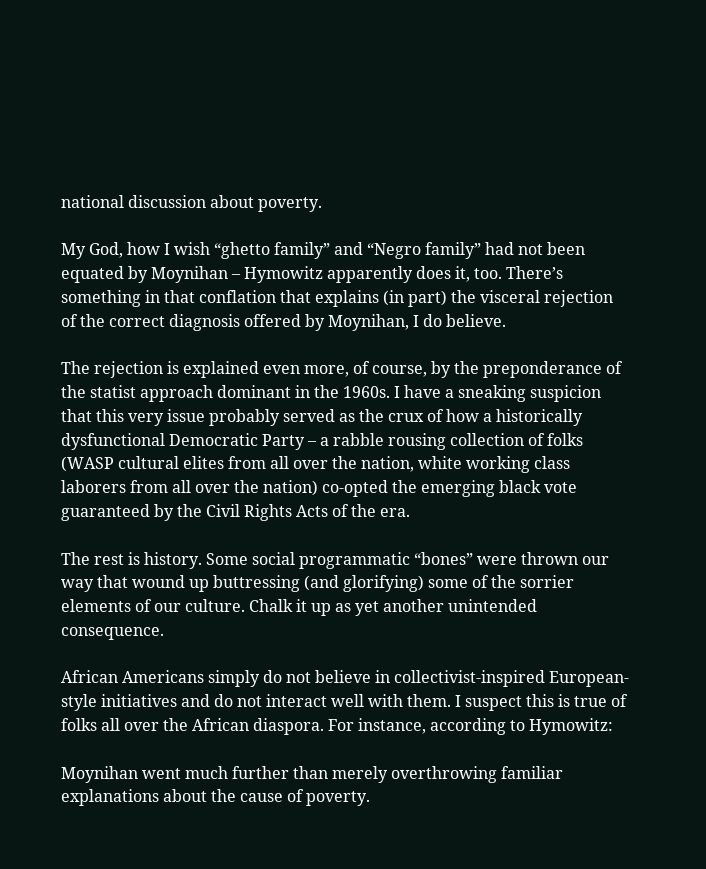national discussion about poverty.

My God, how I wish “ghetto family” and “Negro family” had not been equated by Moynihan – Hymowitz apparently does it, too. There’s something in that conflation that explains (in part) the visceral rejection of the correct diagnosis offered by Moynihan, I do believe.

The rejection is explained even more, of course, by the preponderance of the statist approach dominant in the 1960s. I have a sneaking suspicion that this very issue probably served as the crux of how a historically dysfunctional Democratic Party – a rabble rousing collection of folks (WASP cultural elites from all over the nation, white working class laborers from all over the nation) co-opted the emerging black vote guaranteed by the Civil Rights Acts of the era.

The rest is history. Some social programmatic “bones” were thrown our way that wound up buttressing (and glorifying) some of the sorrier elements of our culture. Chalk it up as yet another unintended consequence.

African Americans simply do not believe in collectivist-inspired European-style initiatives and do not interact well with them. I suspect this is true of folks all over the African diaspora. For instance, according to Hymowitz:

Moynihan went much further than merely overthrowing familiar explanations about the cause of poverty.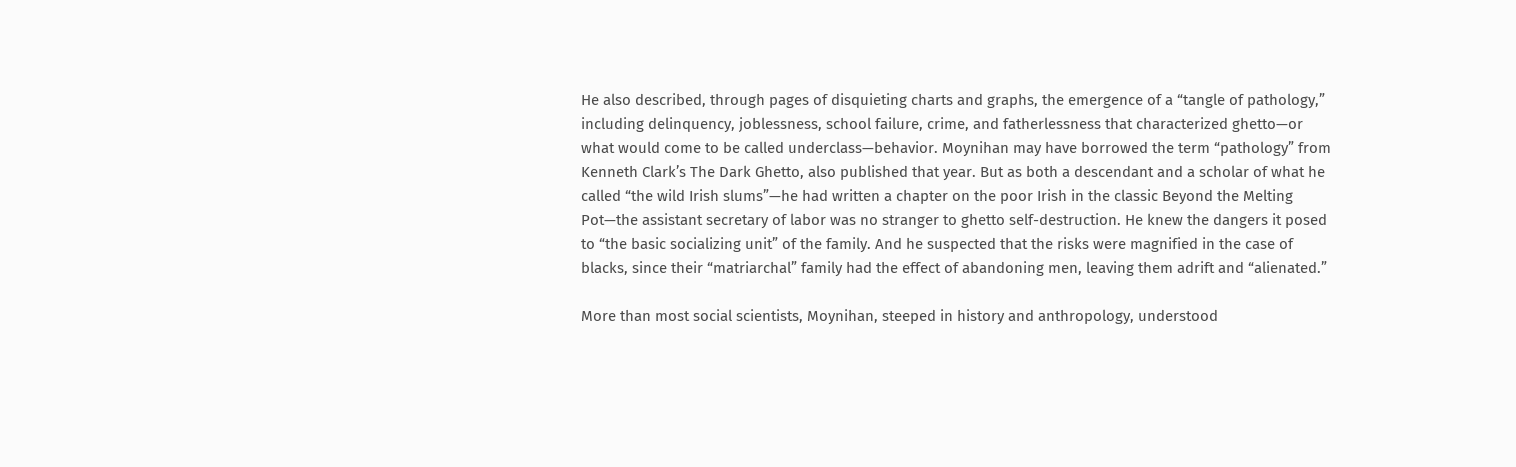He also described, through pages of disquieting charts and graphs, the emergence of a “tangle of pathology,” including delinquency, joblessness, school failure, crime, and fatherlessness that characterized ghetto—or what would come to be called underclass—behavior. Moynihan may have borrowed the term “pathology” from Kenneth Clark’s The Dark Ghetto, also published that year. But as both a descendant and a scholar of what he called “the wild Irish slums”—he had written a chapter on the poor Irish in the classic Beyond the Melting Pot—the assistant secretary of labor was no stranger to ghetto self-destruction. He knew the dangers it posed to “the basic socializing unit” of the family. And he suspected that the risks were magnified in the case of blacks, since their “matriarchal” family had the effect of abandoning men, leaving them adrift and “alienated.”

More than most social scientists, Moynihan, steeped in history and anthropology, understood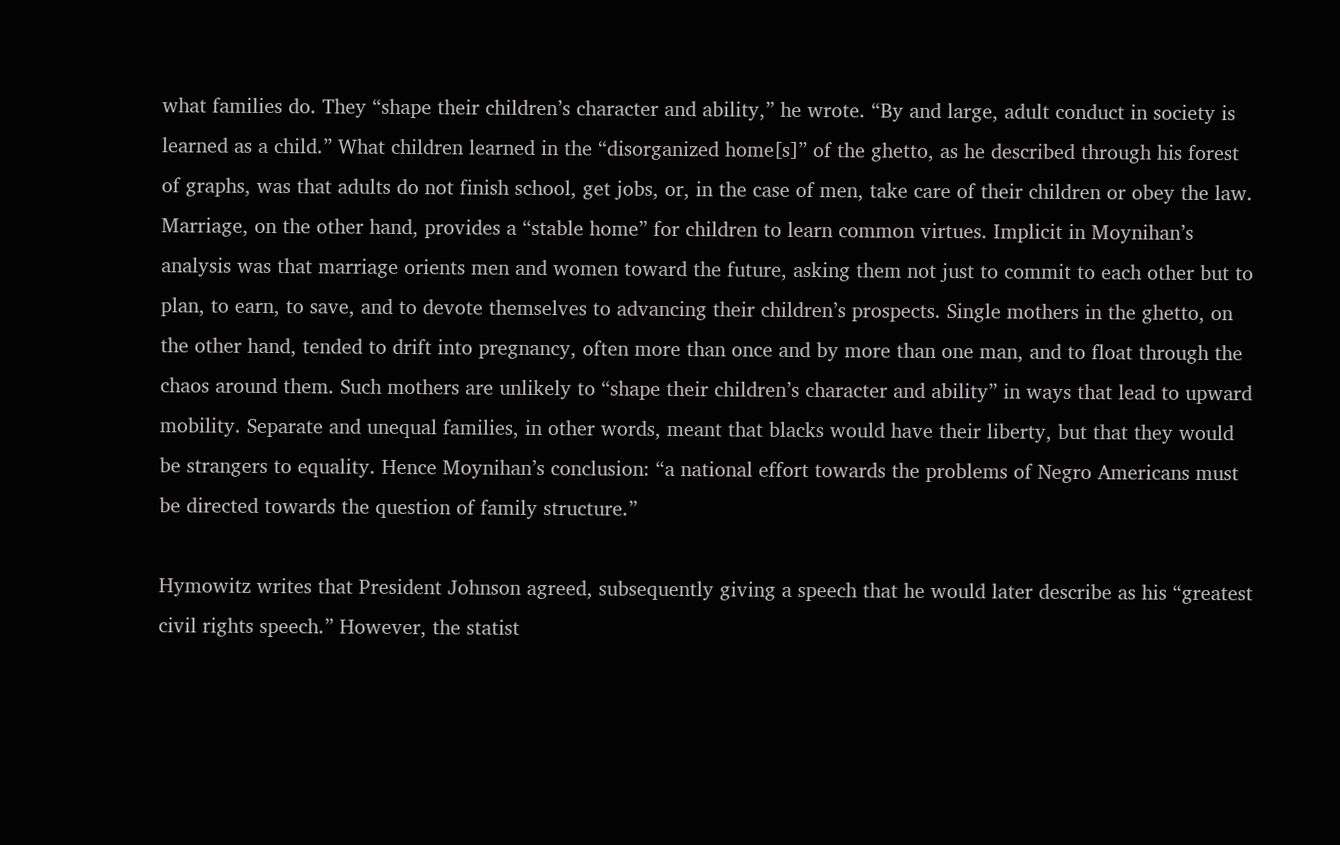what families do. They “shape their children’s character and ability,” he wrote. “By and large, adult conduct in society is learned as a child.” What children learned in the “disorganized home[s]” of the ghetto, as he described through his forest of graphs, was that adults do not finish school, get jobs, or, in the case of men, take care of their children or obey the law. Marriage, on the other hand, provides a “stable home” for children to learn common virtues. Implicit in Moynihan’s analysis was that marriage orients men and women toward the future, asking them not just to commit to each other but to plan, to earn, to save, and to devote themselves to advancing their children’s prospects. Single mothers in the ghetto, on the other hand, tended to drift into pregnancy, often more than once and by more than one man, and to float through the chaos around them. Such mothers are unlikely to “shape their children’s character and ability” in ways that lead to upward mobility. Separate and unequal families, in other words, meant that blacks would have their liberty, but that they would be strangers to equality. Hence Moynihan’s conclusion: “a national effort towards the problems of Negro Americans must be directed towards the question of family structure.”

Hymowitz writes that President Johnson agreed, subsequently giving a speech that he would later describe as his “greatest civil rights speech.” However, the statist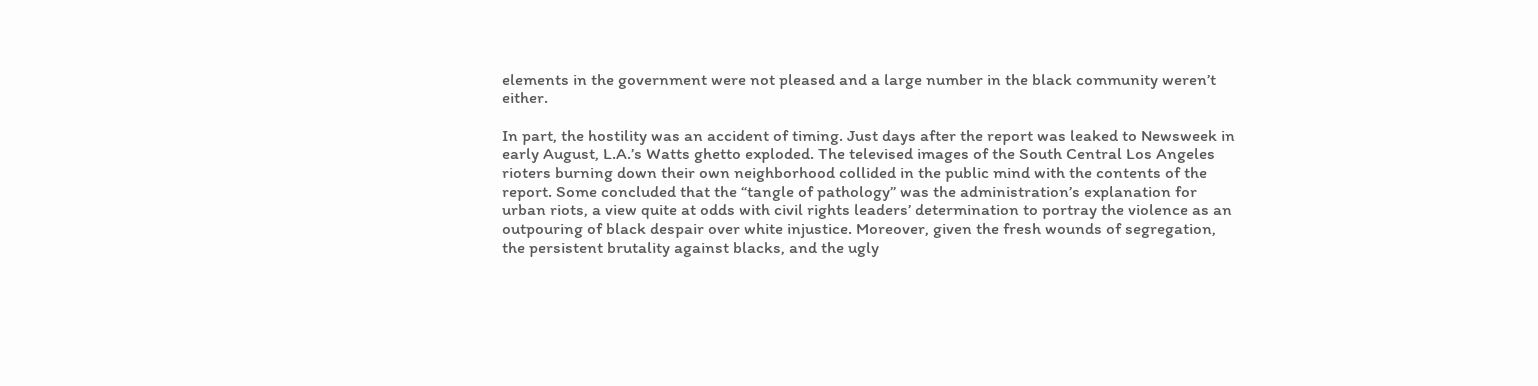elements in the government were not pleased and a large number in the black community weren’t either.

In part, the hostility was an accident of timing. Just days after the report was leaked to Newsweek in early August, L.A.’s Watts ghetto exploded. The televised images of the South Central Los Angeles rioters burning down their own neighborhood collided in the public mind with the contents of the report. Some concluded that the “tangle of pathology” was the administration’s explanation for urban riots, a view quite at odds with civil rights leaders’ determination to portray the violence as an outpouring of black despair over white injustice. Moreover, given the fresh wounds of segregation, the persistent brutality against blacks, and the ugly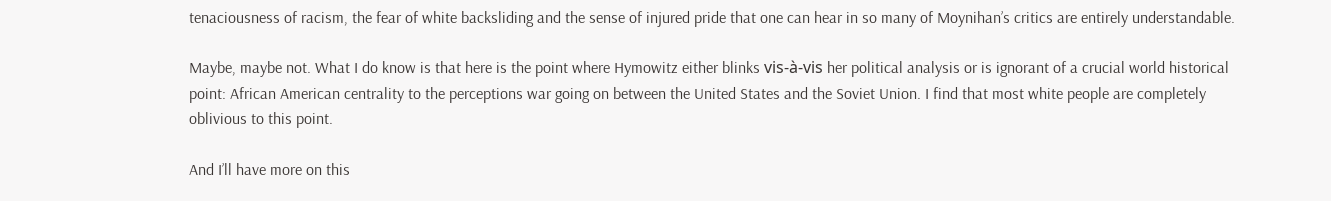tenaciousness of racism, the fear of white backsliding and the sense of injured pride that one can hear in so many of Moynihan’s critics are entirely understandable.

Maybe, maybe not. What I do know is that here is the point where Hymowitz either blinks vis-à-vis her political analysis or is ignorant of a crucial world historical point: African American centrality to the perceptions war going on between the United States and the Soviet Union. I find that most white people are completely oblivious to this point.

And I’ll have more on this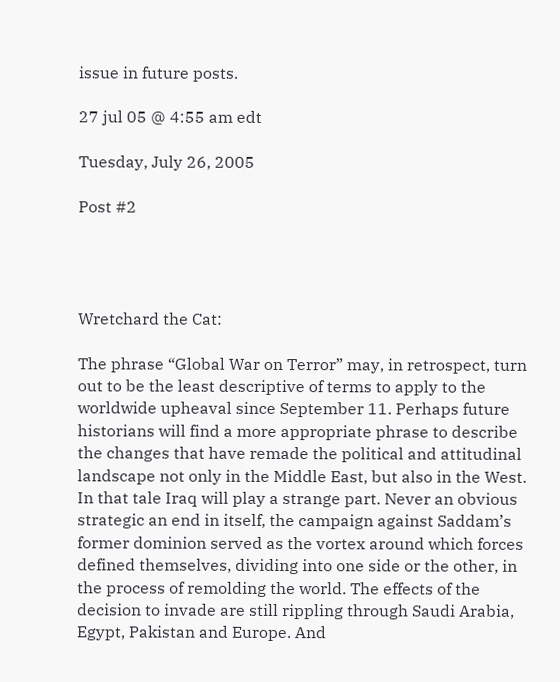issue in future posts.

27 jul 05 @ 4:55 am edt

Tuesday, July 26, 2005

Post #2




Wretchard the Cat:

The phrase “Global War on Terror” may, in retrospect, turn out to be the least descriptive of terms to apply to the worldwide upheaval since September 11. Perhaps future historians will find a more appropriate phrase to describe the changes that have remade the political and attitudinal landscape not only in the Middle East, but also in the West. In that tale Iraq will play a strange part. Never an obvious strategic an end in itself, the campaign against Saddam’s former dominion served as the vortex around which forces defined themselves, dividing into one side or the other, in the process of remolding the world. The effects of the decision to invade are still rippling through Saudi Arabia, Egypt, Pakistan and Europe. And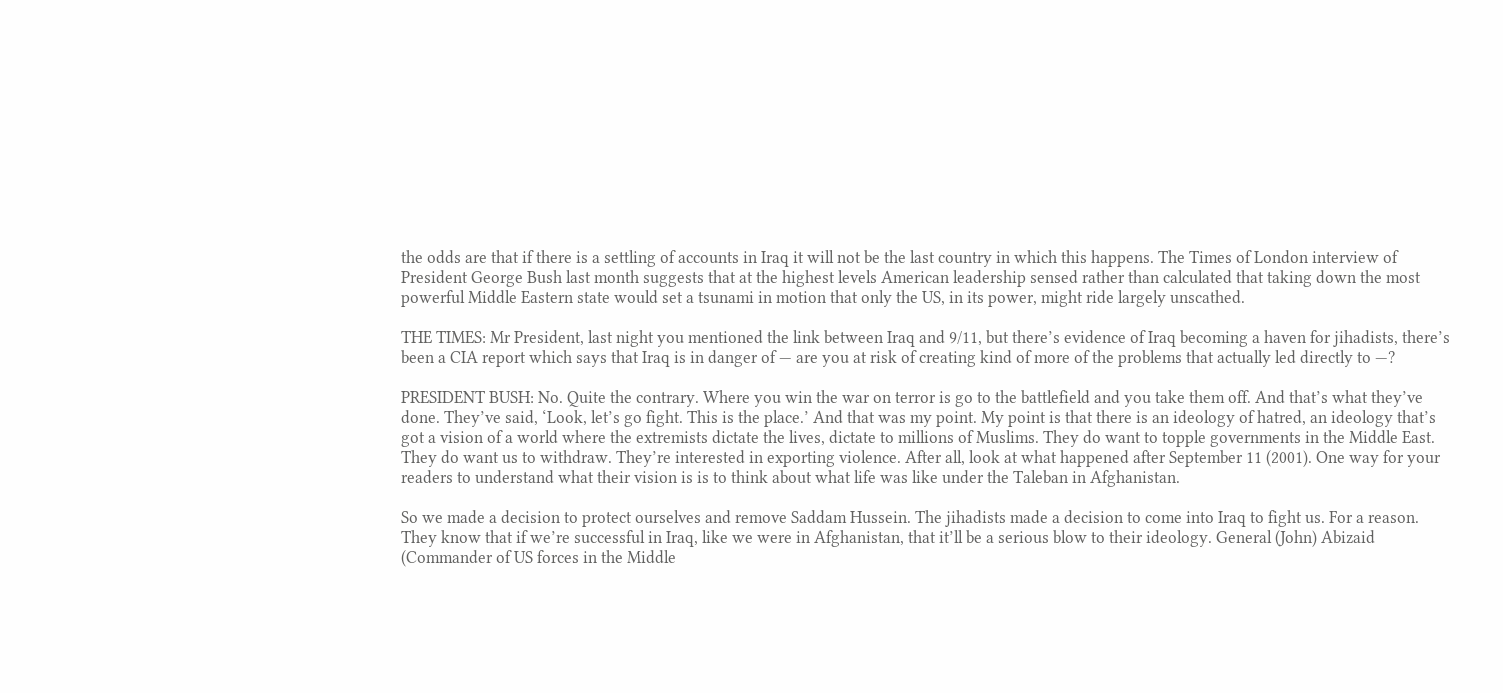the odds are that if there is a settling of accounts in Iraq it will not be the last country in which this happens. The Times of London interview of President George Bush last month suggests that at the highest levels American leadership sensed rather than calculated that taking down the most powerful Middle Eastern state would set a tsunami in motion that only the US, in its power, might ride largely unscathed.

THE TIMES: Mr President, last night you mentioned the link between Iraq and 9/11, but there’s evidence of Iraq becoming a haven for jihadists, there’s been a CIA report which says that Iraq is in danger of — are you at risk of creating kind of more of the problems that actually led directly to —?

PRESIDENT BUSH: No. Quite the contrary. Where you win the war on terror is go to the battlefield and you take them off. And that’s what they’ve done. They’ve said, ‘Look, let’s go fight. This is the place.’ And that was my point. My point is that there is an ideology of hatred, an ideology that’s got a vision of a world where the extremists dictate the lives, dictate to millions of Muslims. They do want to topple governments in the Middle East. They do want us to withdraw. They’re interested in exporting violence. After all, look at what happened after September 11 (2001). One way for your readers to understand what their vision is is to think about what life was like under the Taleban in Afghanistan.

So we made a decision to protect ourselves and remove Saddam Hussein. The jihadists made a decision to come into Iraq to fight us. For a reason. They know that if we’re successful in Iraq, like we were in Afghanistan, that it’ll be a serious blow to their ideology. General (John) Abizaid (Commander of US forces in the Middle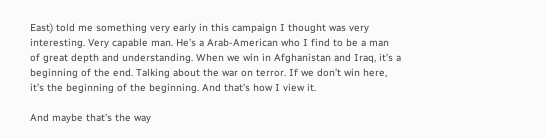East) told me something very early in this campaign I thought was very interesting. Very capable man. He’s a Arab-American who I find to be a man of great depth and understanding. When we win in Afghanistan and Iraq, it’s a beginning of the end. Talking about the war on terror. If we don’t win here, it’s the beginning of the beginning. And that’s how I view it.

And maybe that’s the way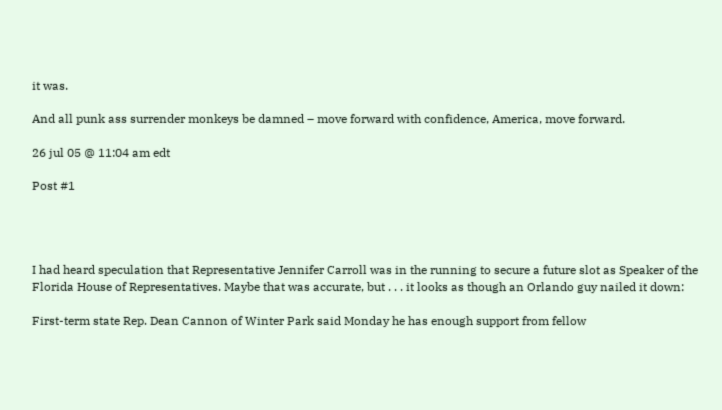it was.

And all punk ass surrender monkeys be damned – move forward with confidence, America, move forward.

26 jul 05 @ 11:04 am edt

Post #1




I had heard speculation that Representative Jennifer Carroll was in the running to secure a future slot as Speaker of the Florida House of Representatives. Maybe that was accurate, but . . . it looks as though an Orlando guy nailed it down:

First-term state Rep. Dean Cannon of Winter Park said Monday he has enough support from fellow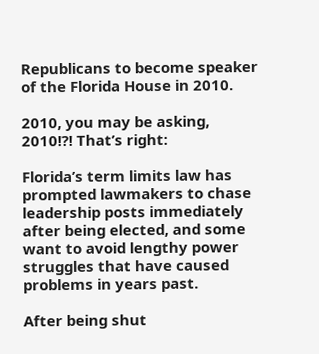Republicans to become speaker of the Florida House in 2010.

2010, you may be asking, 2010!?! That’s right:

Florida’s term limits law has prompted lawmakers to chase leadership posts immediately after being elected, and some want to avoid lengthy power struggles that have caused problems in years past.

After being shut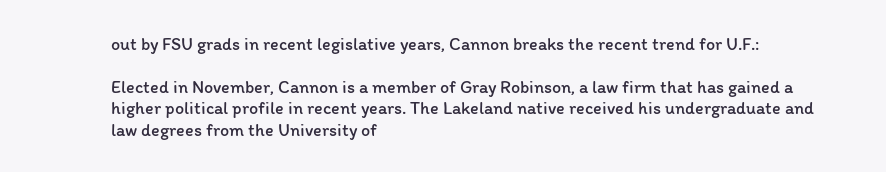out by FSU grads in recent legislative years, Cannon breaks the recent trend for U.F.:

Elected in November, Cannon is a member of Gray Robinson, a law firm that has gained a higher political profile in recent years. The Lakeland native received his undergraduate and law degrees from the University of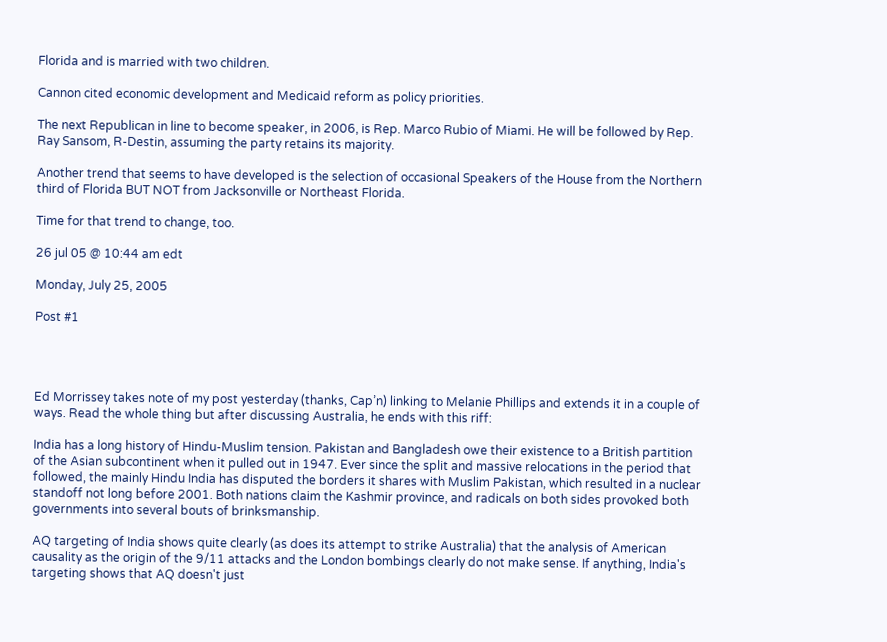Florida and is married with two children.

Cannon cited economic development and Medicaid reform as policy priorities.

The next Republican in line to become speaker, in 2006, is Rep. Marco Rubio of Miami. He will be followed by Rep. Ray Sansom, R-Destin, assuming the party retains its majority.

Another trend that seems to have developed is the selection of occasional Speakers of the House from the Northern third of Florida BUT NOT from Jacksonville or Northeast Florida.

Time for that trend to change, too.

26 jul 05 @ 10:44 am edt

Monday, July 25, 2005

Post #1




Ed Morrissey takes note of my post yesterday (thanks, Cap’n) linking to Melanie Phillips and extends it in a couple of ways. Read the whole thing but after discussing Australia, he ends with this riff:

India has a long history of Hindu-Muslim tension. Pakistan and Bangladesh owe their existence to a British partition of the Asian subcontinent when it pulled out in 1947. Ever since the split and massive relocations in the period that followed, the mainly Hindu India has disputed the borders it shares with Muslim Pakistan, which resulted in a nuclear standoff not long before 2001. Both nations claim the Kashmir province, and radicals on both sides provoked both governments into several bouts of brinksmanship.

AQ targeting of India shows quite clearly (as does its attempt to strike Australia) that the analysis of American causality as the origin of the 9/11 attacks and the London bombings clearly do not make sense. If anything, India's targeting shows that AQ doesn't just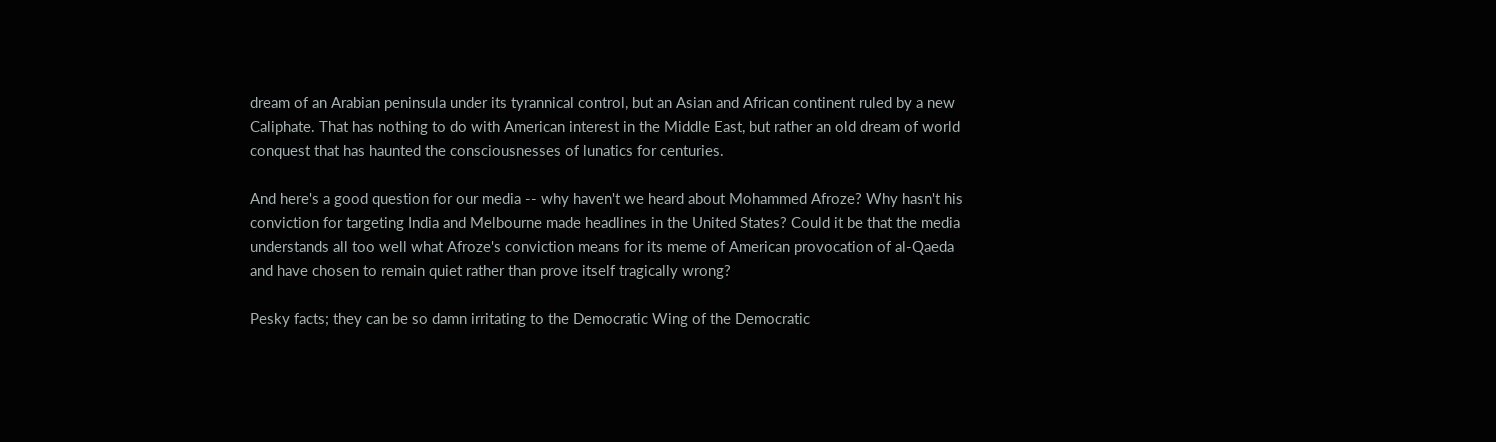dream of an Arabian peninsula under its tyrannical control, but an Asian and African continent ruled by a new Caliphate. That has nothing to do with American interest in the Middle East, but rather an old dream of world conquest that has haunted the consciousnesses of lunatics for centuries.

And here's a good question for our media -- why haven't we heard about Mohammed Afroze? Why hasn't his conviction for targeting India and Melbourne made headlines in the United States? Could it be that the media understands all too well what Afroze's conviction means for its meme of American provocation of al-Qaeda and have chosen to remain quiet rather than prove itself tragically wrong?

Pesky facts; they can be so damn irritating to the Democratic Wing of the Democratic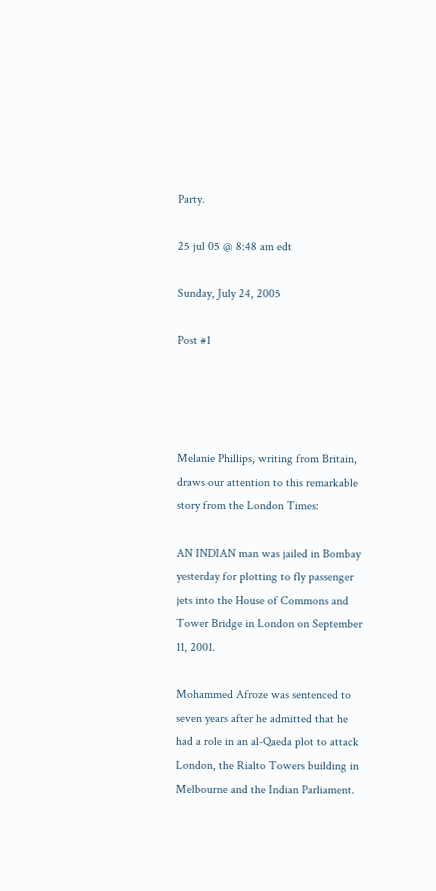Party.

25 jul 05 @ 8:48 am edt

Sunday, July 24, 2005

Post #1




Melanie Phillips, writing from Britain, draws our attention to this remarkable story from the London Times:

AN INDIAN man was jailed in Bombay yesterday for plotting to fly passenger jets into the House of Commons and Tower Bridge in London on September 11, 2001.

Mohammed Afroze was sentenced to seven years after he admitted that he had a role in an al-Qaeda plot to attack London, the Rialto Towers building in Melbourne and the Indian Parliament.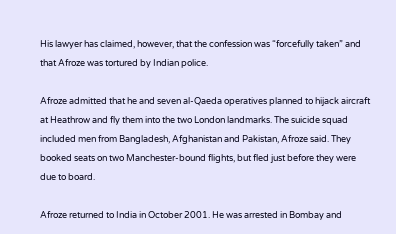His lawyer has claimed, however, that the confession was “forcefully taken” and that Afroze was tortured by Indian police.

Afroze admitted that he and seven al-Qaeda operatives planned to hijack aircraft at Heathrow and fly them into the two London landmarks. The suicide squad included men from Bangladesh, Afghanistan and Pakistan, Afroze said. They booked seats on two Manchester-bound flights, but fled just before they were due to board.

Afroze returned to India in October 2001. He was arrested in Bombay and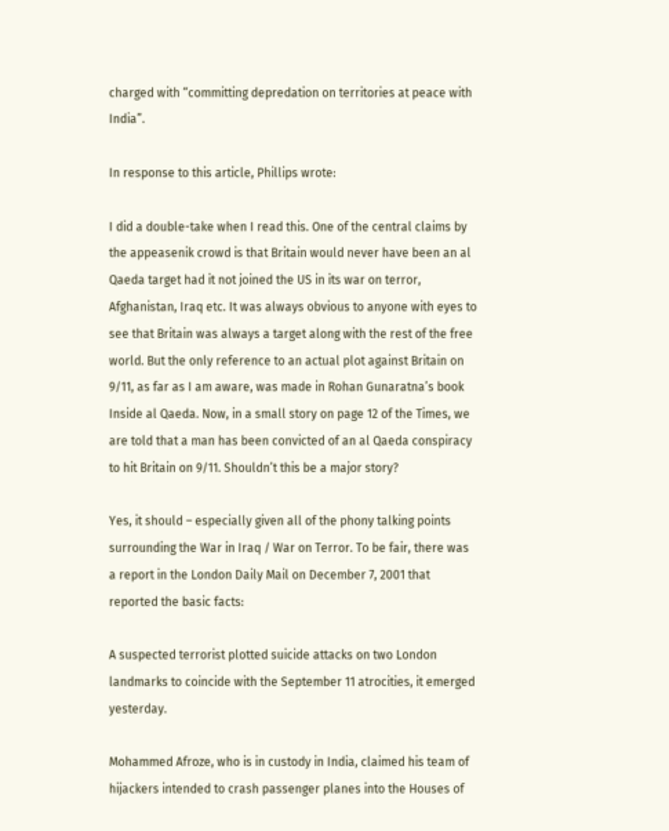charged with “committing depredation on territories at peace with India”.

In response to this article, Phillips wrote:

I did a double-take when I read this. One of the central claims by the appeasenik crowd is that Britain would never have been an al Qaeda target had it not joined the US in its war on terror, Afghanistan, Iraq etc. It was always obvious to anyone with eyes to see that Britain was always a target along with the rest of the free world. But the only reference to an actual plot against Britain on 9/11, as far as I am aware, was made in Rohan Gunaratna’s book Inside al Qaeda. Now, in a small story on page 12 of the Times, we are told that a man has been convicted of an al Qaeda conspiracy to hit Britain on 9/11. Shouldn’t this be a major story?

Yes, it should – especially given all of the phony talking points surrounding the War in Iraq / War on Terror. To be fair, there was a report in the London Daily Mail on December 7, 2001 that reported the basic facts:

A suspected terrorist plotted suicide attacks on two London landmarks to coincide with the September 11 atrocities, it emerged yesterday.

Mohammed Afroze, who is in custody in India, claimed his team of hijackers intended to crash passenger planes into the Houses of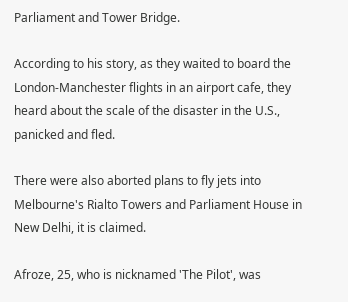Parliament and Tower Bridge.

According to his story, as they waited to board the London-Manchester flights in an airport cafe, they heard about the scale of the disaster in the U.S., panicked and fled.

There were also aborted plans to fly jets into Melbourne's Rialto Towers and Parliament House in New Delhi, it is claimed.

Afroze, 25, who is nicknamed 'The Pilot', was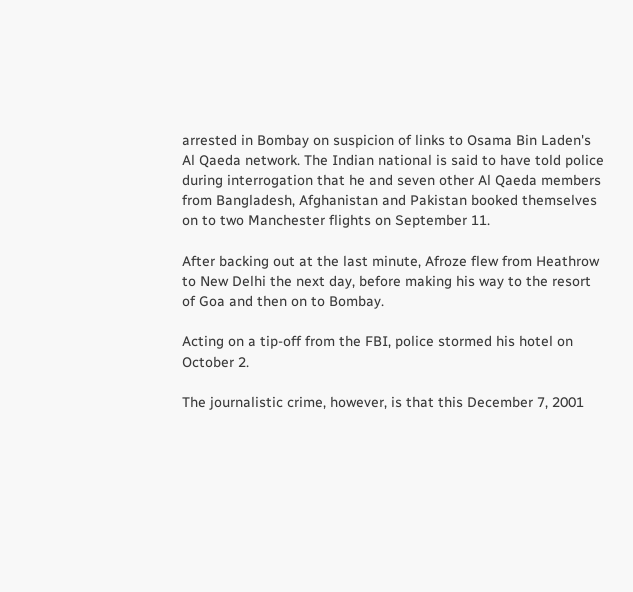arrested in Bombay on suspicion of links to Osama Bin Laden's Al Qaeda network. The Indian national is said to have told police during interrogation that he and seven other Al Qaeda members from Bangladesh, Afghanistan and Pakistan booked themselves on to two Manchester flights on September 11.

After backing out at the last minute, Afroze flew from Heathrow to New Delhi the next day, before making his way to the resort of Goa and then on to Bombay.

Acting on a tip-off from the FBI, police stormed his hotel on October 2.

The journalistic crime, however, is that this December 7, 2001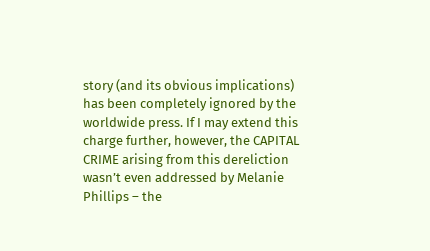story (and its obvious implications) has been completely ignored by the worldwide press. If I may extend this charge further, however, the CAPITAL CRIME arising from this dereliction wasn’t even addressed by Melanie Phillips – the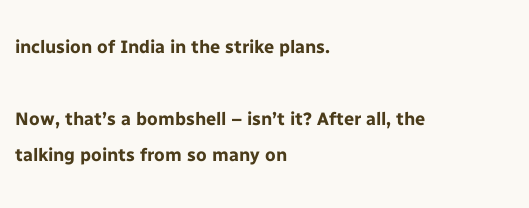inclusion of India in the strike plans.

Now, that’s a bombshell – isn’t it? After all, the talking points from so many on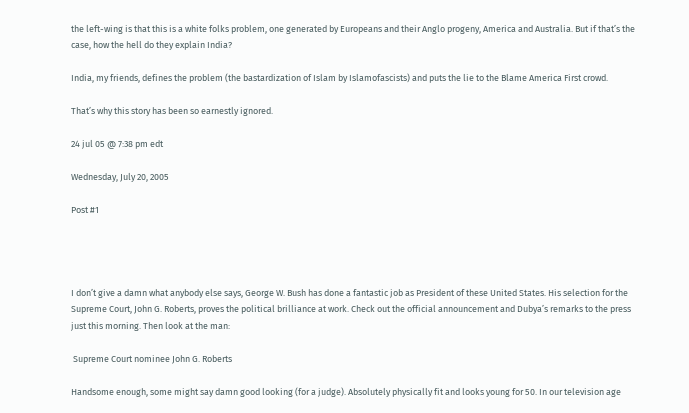the left-wing is that this is a white folks problem, one generated by Europeans and their Anglo progeny, America and Australia. But if that’s the case, how the hell do they explain India?

India, my friends, defines the problem (the bastardization of Islam by Islamofascists) and puts the lie to the Blame America First crowd.

That’s why this story has been so earnestly ignored.

24 jul 05 @ 7:38 pm edt

Wednesday, July 20, 2005

Post #1




I don’t give a damn what anybody else says, George W. Bush has done a fantastic job as President of these United States. His selection for the Supreme Court, John G. Roberts, proves the political brilliance at work. Check out the official announcement and Dubya’s remarks to the press just this morning. Then look at the man:

 Supreme Court nominee John G. Roberts

Handsome enough, some might say damn good looking (for a judge). Absolutely physically fit and looks young for 50. In our television age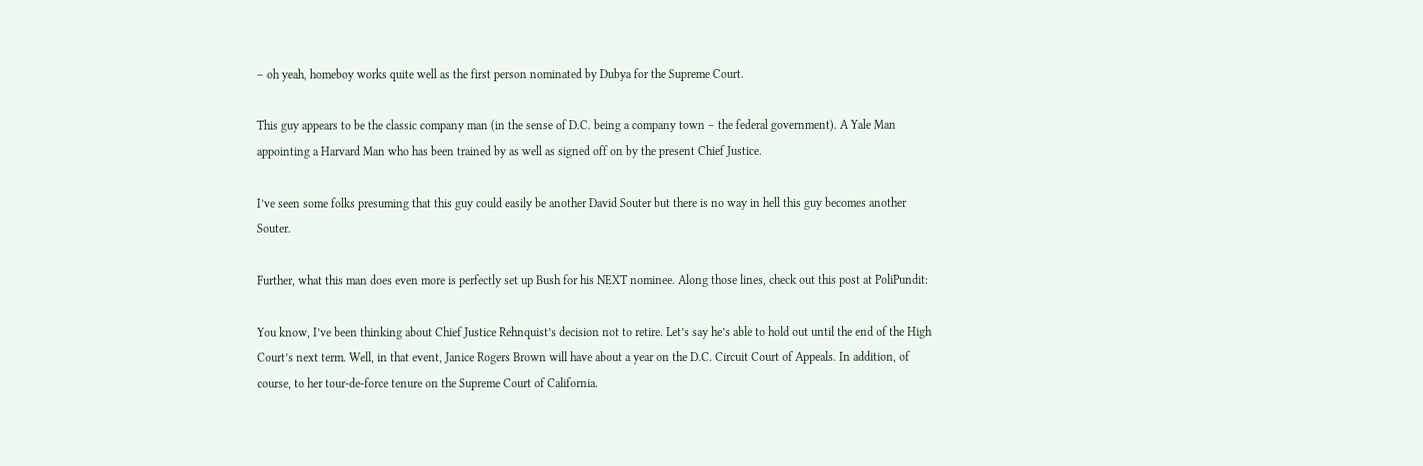– oh yeah, homeboy works quite well as the first person nominated by Dubya for the Supreme Court.

This guy appears to be the classic company man (in the sense of D.C. being a company town – the federal government). A Yale Man appointing a Harvard Man who has been trained by as well as signed off on by the present Chief Justice.

I’ve seen some folks presuming that this guy could easily be another David Souter but there is no way in hell this guy becomes another Souter.

Further, what this man does even more is perfectly set up Bush for his NEXT nominee. Along those lines, check out this post at PoliPundit:

You know, I’ve been thinking about Chief Justice Rehnquist’s decision not to retire. Let’s say he’s able to hold out until the end of the High Court’s next term. Well, in that event, Janice Rogers Brown will have about a year on the D.C. Circuit Court of Appeals. In addition, of course, to her tour-de-force tenure on the Supreme Court of California.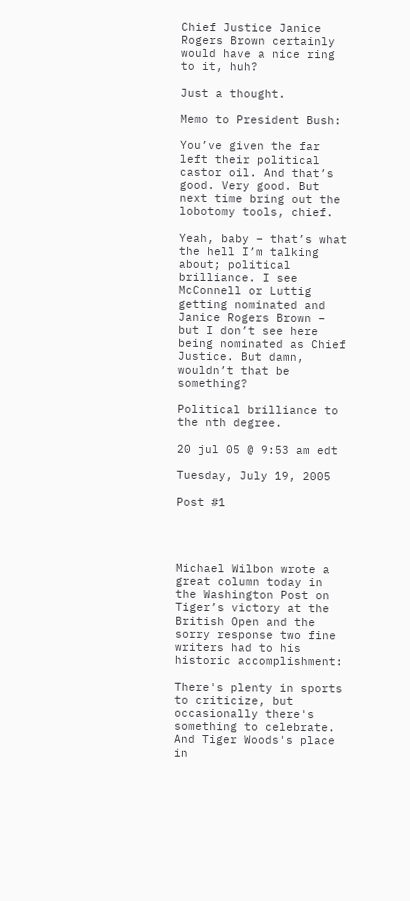Chief Justice Janice Rogers Brown certainly would have a nice ring to it, huh?

Just a thought.

Memo to President Bush:

You’ve given the far left their political castor oil. And that’s good. Very good. But next time bring out the lobotomy tools, chief.

Yeah, baby – that’s what the hell I’m talking about; political brilliance. I see McConnell or Luttig getting nominated and Janice Rogers Brown – but I don’t see here being nominated as Chief Justice. But damn, wouldn’t that be something?

Political brilliance to the nth degree.

20 jul 05 @ 9:53 am edt

Tuesday, July 19, 2005

Post #1




Michael Wilbon wrote a great column today in the Washington Post on Tiger’s victory at the British Open and the sorry response two fine writers had to his historic accomplishment:

There's plenty in sports to criticize, but occasionally there's something to celebrate. And Tiger Woods's place in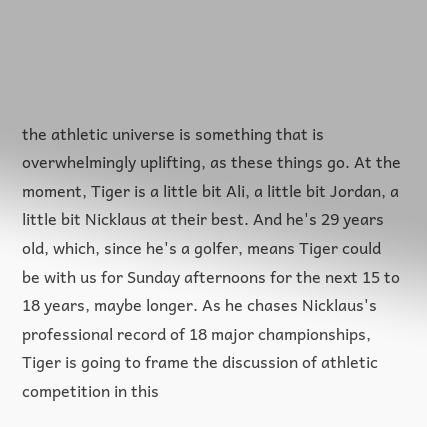the athletic universe is something that is overwhelmingly uplifting, as these things go. At the moment, Tiger is a little bit Ali, a little bit Jordan, a little bit Nicklaus at their best. And he's 29 years old, which, since he's a golfer, means Tiger could be with us for Sunday afternoons for the next 15 to 18 years, maybe longer. As he chases Nicklaus's professional record of 18 major championships, Tiger is going to frame the discussion of athletic competition in this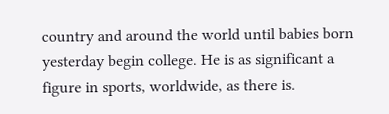country and around the world until babies born yesterday begin college. He is as significant a figure in sports, worldwide, as there is.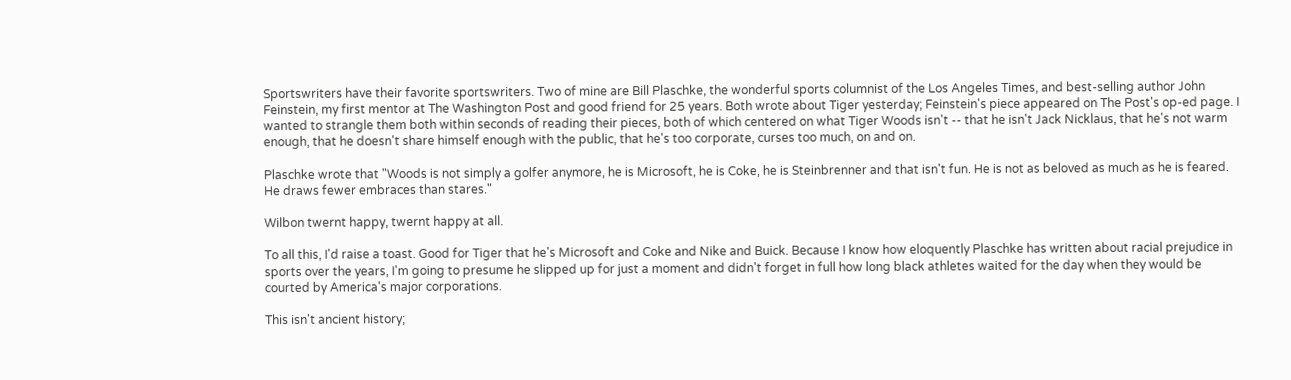Sportswriters have their favorite sportswriters. Two of mine are Bill Plaschke, the wonderful sports columnist of the Los Angeles Times, and best-selling author John Feinstein, my first mentor at The Washington Post and good friend for 25 years. Both wrote about Tiger yesterday; Feinstein's piece appeared on The Post's op-ed page. I wanted to strangle them both within seconds of reading their pieces, both of which centered on what Tiger Woods isn't -- that he isn't Jack Nicklaus, that he's not warm enough, that he doesn't share himself enough with the public, that he's too corporate, curses too much, on and on.

Plaschke wrote that "Woods is not simply a golfer anymore, he is Microsoft, he is Coke, he is Steinbrenner and that isn't fun. He is not as beloved as much as he is feared. He draws fewer embraces than stares."

Wilbon twernt happy, twernt happy at all.

To all this, I'd raise a toast. Good for Tiger that he's Microsoft and Coke and Nike and Buick. Because I know how eloquently Plaschke has written about racial prejudice in sports over the years, I'm going to presume he slipped up for just a moment and didn't forget in full how long black athletes waited for the day when they would be courted by America's major corporations.

This isn't ancient history;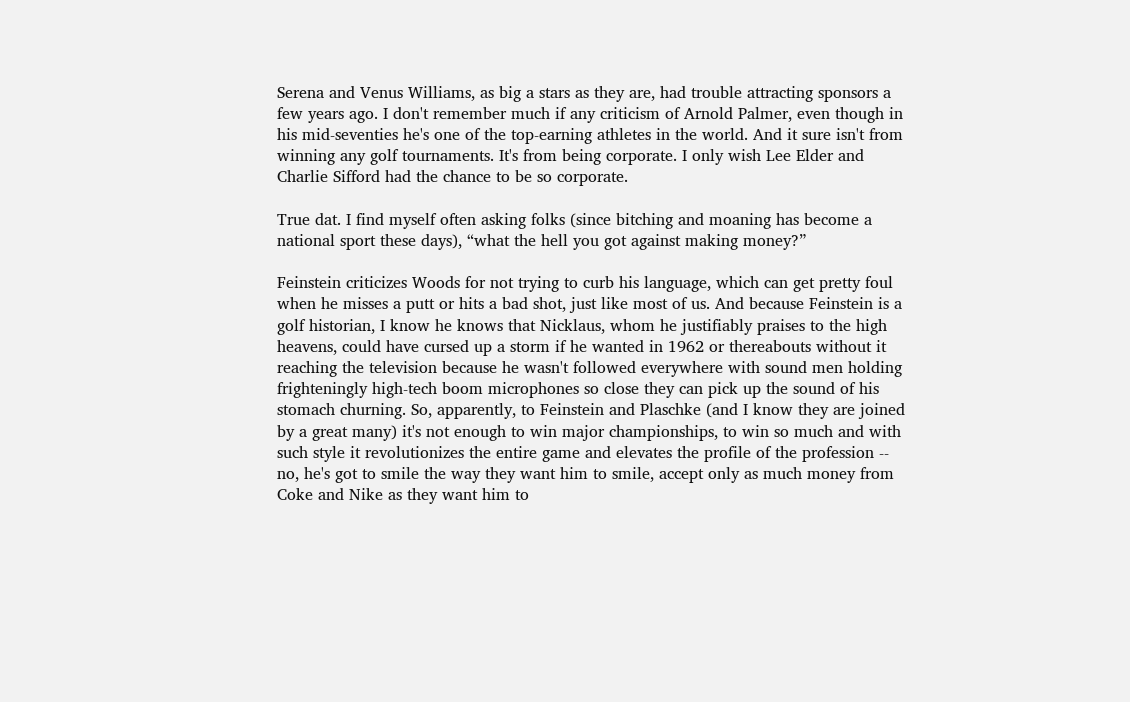Serena and Venus Williams, as big a stars as they are, had trouble attracting sponsors a few years ago. I don't remember much if any criticism of Arnold Palmer, even though in his mid-seventies he's one of the top-earning athletes in the world. And it sure isn't from winning any golf tournaments. It's from being corporate. I only wish Lee Elder and Charlie Sifford had the chance to be so corporate.

True dat. I find myself often asking folks (since bitching and moaning has become a national sport these days), “what the hell you got against making money?”

Feinstein criticizes Woods for not trying to curb his language, which can get pretty foul when he misses a putt or hits a bad shot, just like most of us. And because Feinstein is a golf historian, I know he knows that Nicklaus, whom he justifiably praises to the high heavens, could have cursed up a storm if he wanted in 1962 or thereabouts without it reaching the television because he wasn't followed everywhere with sound men holding frighteningly high-tech boom microphones so close they can pick up the sound of his stomach churning. So, apparently, to Feinstein and Plaschke (and I know they are joined by a great many) it's not enough to win major championships, to win so much and with such style it revolutionizes the entire game and elevates the profile of the profession -- no, he's got to smile the way they want him to smile, accept only as much money from Coke and Nike as they want him to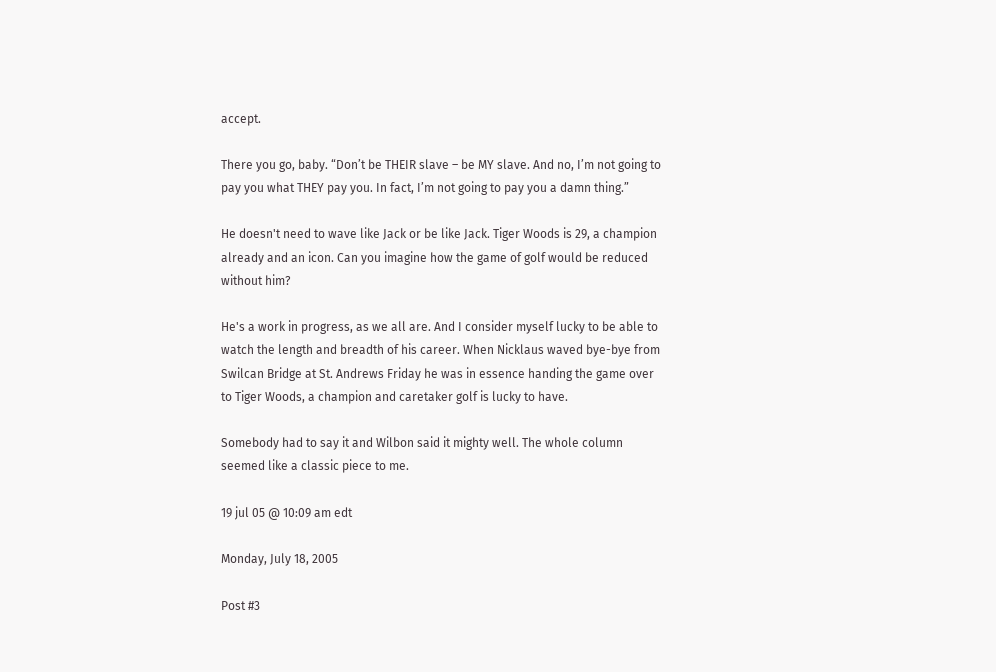accept.

There you go, baby. “Don’t be THEIR slave – be MY slave. And no, I’m not going to pay you what THEY pay you. In fact, I’m not going to pay you a damn thing.”

He doesn't need to wave like Jack or be like Jack. Tiger Woods is 29, a champion already and an icon. Can you imagine how the game of golf would be reduced without him?

He's a work in progress, as we all are. And I consider myself lucky to be able to watch the length and breadth of his career. When Nicklaus waved bye-bye from Swilcan Bridge at St. Andrews Friday he was in essence handing the game over to Tiger Woods, a champion and caretaker golf is lucky to have.

Somebody had to say it and Wilbon said it mighty well. The whole column seemed like a classic piece to me.

19 jul 05 @ 10:09 am edt

Monday, July 18, 2005

Post #3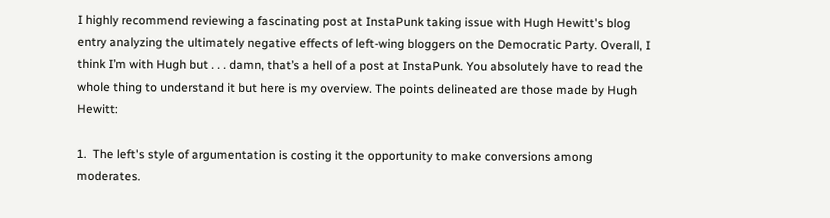I highly recommend reviewing a fascinating post at InstaPunk taking issue with Hugh Hewitt's blog entry analyzing the ultimately negative effects of left-wing bloggers on the Democratic Party. Overall, I think I’m with Hugh but . . . damn, that’s a hell of a post at InstaPunk. You absolutely have to read the whole thing to understand it but here is my overview. The points delineated are those made by Hugh Hewitt:

1.  The left's style of argumentation is costing it the opportunity to make conversions among moderates.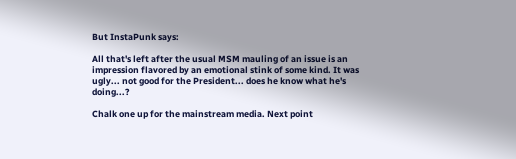But InstaPunk says:

All that's left after the usual MSM mauling of an issue is an impression flavored by an emotional stink of some kind. It was ugly... not good for the President... does he know what he's doing...?

Chalk one up for the mainstream media. Next point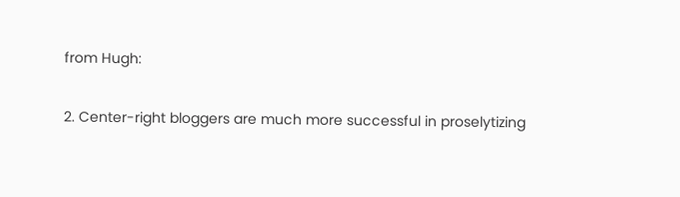from Hugh:

2. Center-right bloggers are much more successful in proselytizing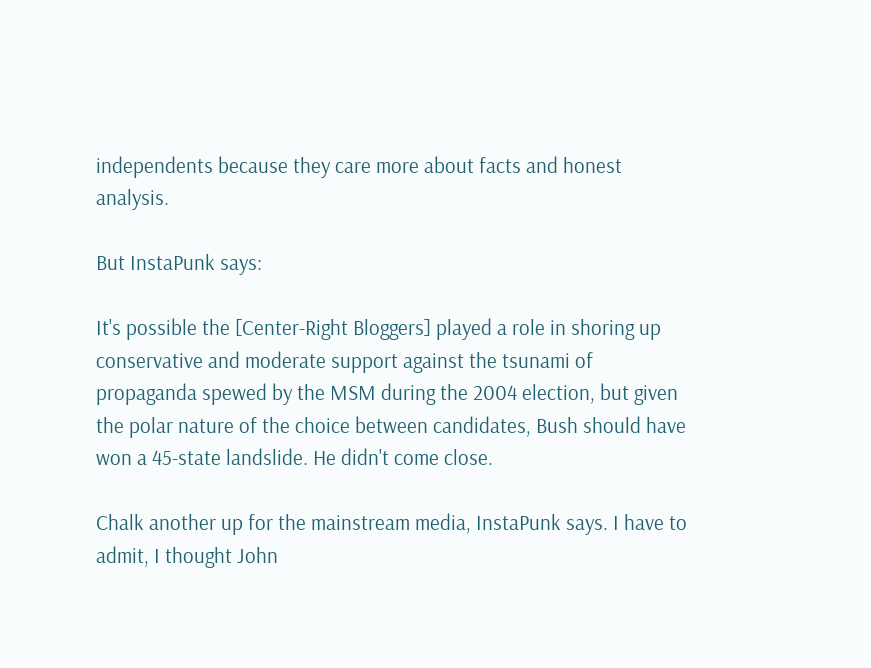independents because they care more about facts and honest analysis.

But InstaPunk says:

It's possible the [Center-Right Bloggers] played a role in shoring up conservative and moderate support against the tsunami of propaganda spewed by the MSM during the 2004 election, but given the polar nature of the choice between candidates, Bush should have won a 45-state landslide. He didn't come close.

Chalk another up for the mainstream media, InstaPunk says. I have to admit, I thought John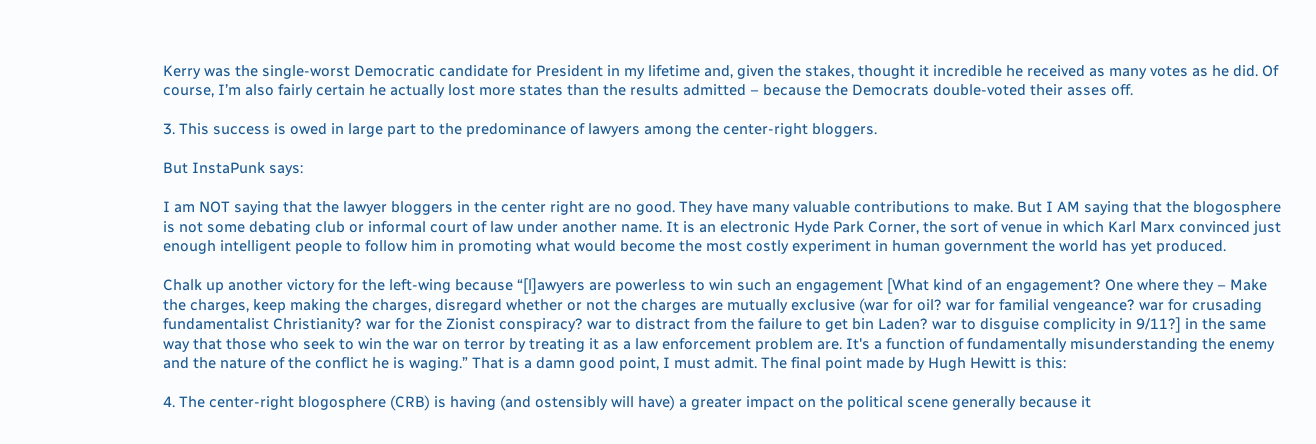Kerry was the single-worst Democratic candidate for President in my lifetime and, given the stakes, thought it incredible he received as many votes as he did. Of course, I’m also fairly certain he actually lost more states than the results admitted – because the Democrats double-voted their asses off.

3. This success is owed in large part to the predominance of lawyers among the center-right bloggers.

But InstaPunk says:

I am NOT saying that the lawyer bloggers in the center right are no good. They have many valuable contributions to make. But I AM saying that the blogosphere is not some debating club or informal court of law under another name. It is an electronic Hyde Park Corner, the sort of venue in which Karl Marx convinced just enough intelligent people to follow him in promoting what would become the most costly experiment in human government the world has yet produced.

Chalk up another victory for the left-wing because “[l]awyers are powerless to win such an engagement [What kind of an engagement? One where they – Make the charges, keep making the charges, disregard whether or not the charges are mutually exclusive (war for oil? war for familial vengeance? war for crusading fundamentalist Christianity? war for the Zionist conspiracy? war to distract from the failure to get bin Laden? war to disguise complicity in 9/11?] in the same way that those who seek to win the war on terror by treating it as a law enforcement problem are. It's a function of fundamentally misunderstanding the enemy and the nature of the conflict he is waging.” That is a damn good point, I must admit. The final point made by Hugh Hewitt is this:

4. The center-right blogosphere (CRB) is having (and ostensibly will have) a greater impact on the political scene generally because it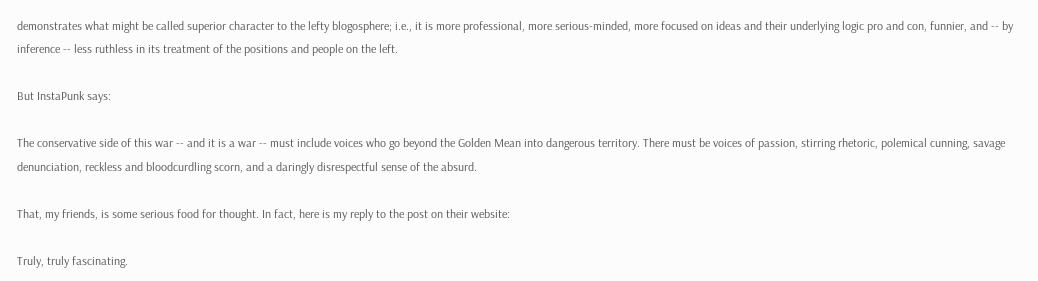demonstrates what might be called superior character to the lefty blogosphere; i.e., it is more professional, more serious-minded, more focused on ideas and their underlying logic pro and con, funnier, and -- by inference -- less ruthless in its treatment of the positions and people on the left.

But InstaPunk says:

The conservative side of this war -- and it is a war -- must include voices who go beyond the Golden Mean into dangerous territory. There must be voices of passion, stirring rhetoric, polemical cunning, savage denunciation, reckless and bloodcurdling scorn, and a daringly disrespectful sense of the absurd.

That, my friends, is some serious food for thought. In fact, here is my reply to the post on their website:

Truly, truly fascinating.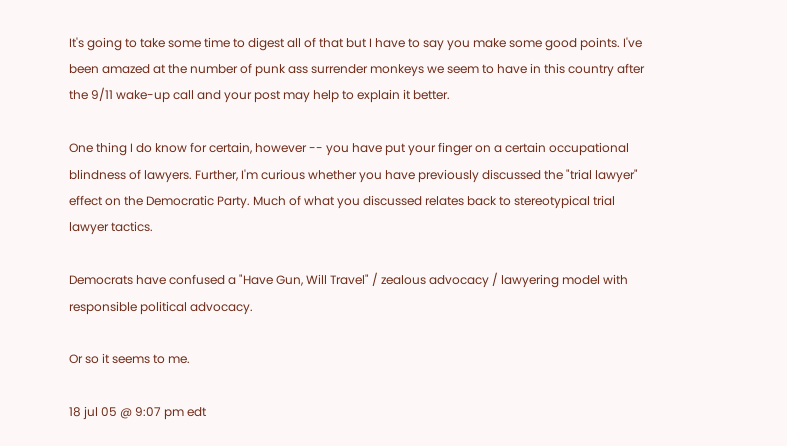It's going to take some time to digest all of that but I have to say you make some good points. I've been amazed at the number of punk ass surrender monkeys we seem to have in this country after the 9/11 wake-up call and your post may help to explain it better.

One thing I do know for certain, however -- you have put your finger on a certain occupational blindness of lawyers. Further, I'm curious whether you have previously discussed the "trial lawyer" effect on the Democratic Party. Much of what you discussed relates back to stereotypical trial lawyer tactics.

Democrats have confused a "Have Gun, Will Travel" / zealous advocacy / lawyering model with responsible political advocacy.

Or so it seems to me.

18 jul 05 @ 9:07 pm edt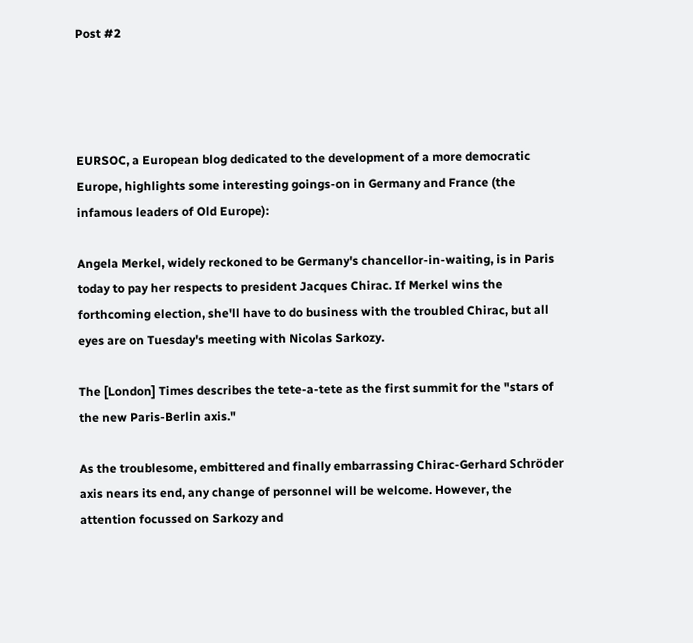Post #2




EURSOC, a European blog dedicated to the development of a more democratic Europe, highlights some interesting goings-on in Germany and France (the infamous leaders of Old Europe):

Angela Merkel, widely reckoned to be Germany's chancellor-in-waiting, is in Paris today to pay her respects to president Jacques Chirac. If Merkel wins the forthcoming election, she'll have to do business with the troubled Chirac, but all eyes are on Tuesday's meeting with Nicolas Sarkozy.

The [London] Times describes the tete-a-tete as the first summit for the "stars of the new Paris-Berlin axis."

As the troublesome, embittered and finally embarrassing Chirac-Gerhard Schröder axis nears its end, any change of personnel will be welcome. However, the attention focussed on Sarkozy and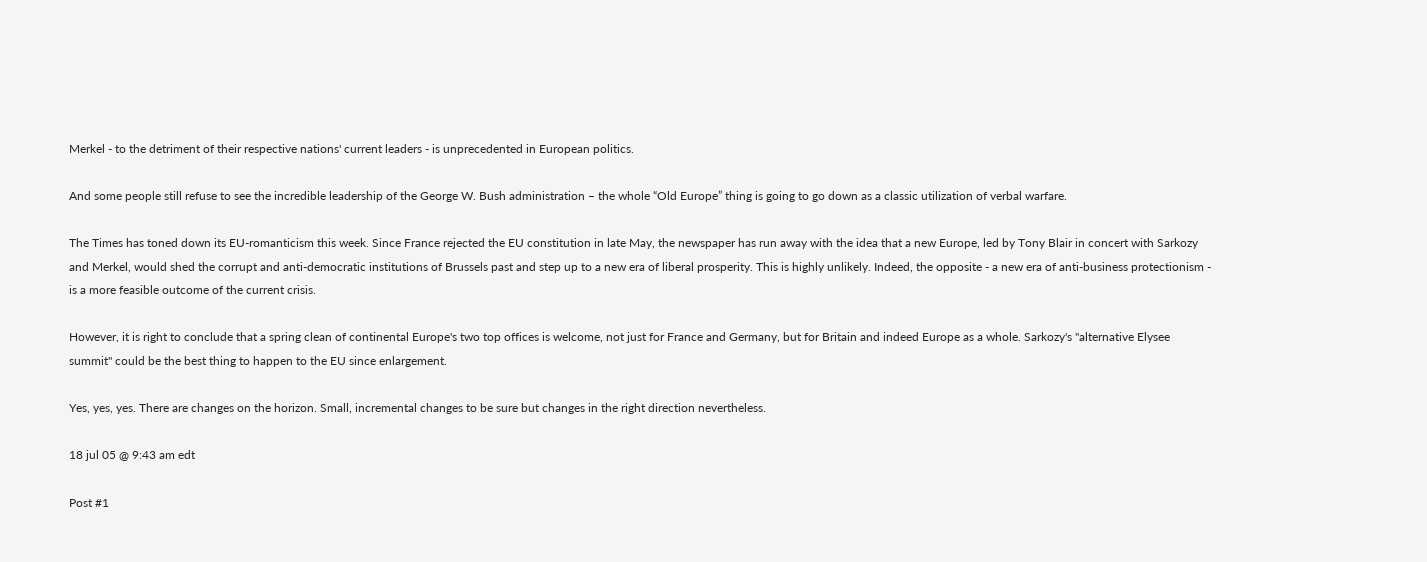Merkel - to the detriment of their respective nations' current leaders - is unprecedented in European politics.

And some people still refuse to see the incredible leadership of the George W. Bush administration – the whole “Old Europe” thing is going to go down as a classic utilization of verbal warfare.

The Times has toned down its EU-romanticism this week. Since France rejected the EU constitution in late May, the newspaper has run away with the idea that a new Europe, led by Tony Blair in concert with Sarkozy and Merkel, would shed the corrupt and anti-democratic institutions of Brussels past and step up to a new era of liberal prosperity. This is highly unlikely. Indeed, the opposite - a new era of anti-business protectionism - is a more feasible outcome of the current crisis.

However, it is right to conclude that a spring clean of continental Europe's two top offices is welcome, not just for France and Germany, but for Britain and indeed Europe as a whole. Sarkozy's "alternative Elysee summit" could be the best thing to happen to the EU since enlargement.

Yes, yes, yes. There are changes on the horizon. Small, incremental changes to be sure but changes in the right direction nevertheless.

18 jul 05 @ 9:43 am edt

Post #1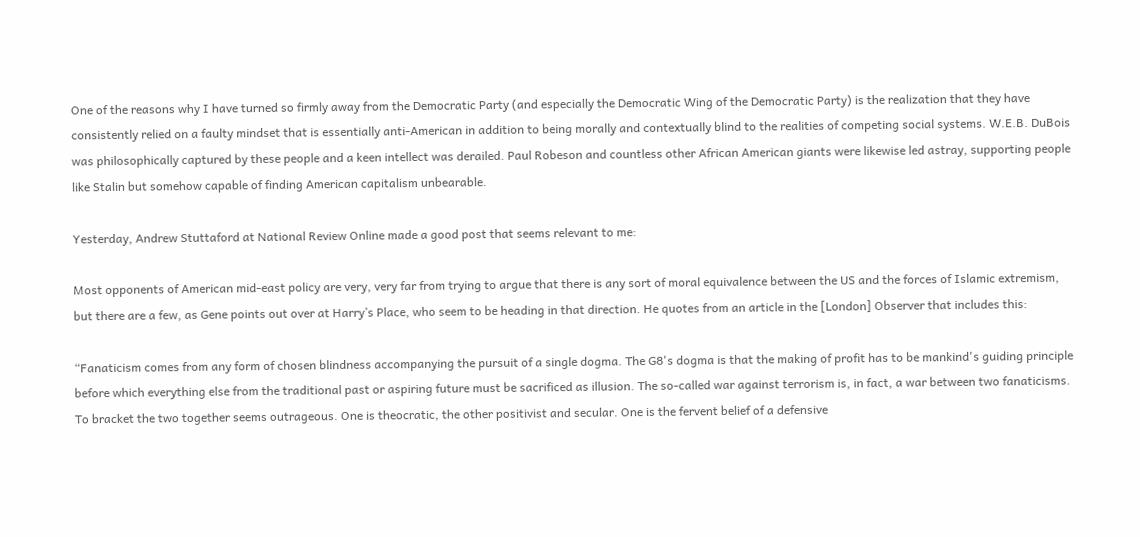One of the reasons why I have turned so firmly away from the Democratic Party (and especially the Democratic Wing of the Democratic Party) is the realization that they have consistently relied on a faulty mindset that is essentially anti-American in addition to being morally and contextually blind to the realities of competing social systems. W.E.B. DuBois was philosophically captured by these people and a keen intellect was derailed. Paul Robeson and countless other African American giants were likewise led astray, supporting people like Stalin but somehow capable of finding American capitalism unbearable.

Yesterday, Andrew Stuttaford at National Review Online made a good post that seems relevant to me:

Most opponents of American mid-east policy are very, very far from trying to argue that there is any sort of moral equivalence between the US and the forces of Islamic extremism, but there are a few, as Gene points out over at Harry’s Place, who seem to be heading in that direction. He quotes from an article in the [London] Observer that includes this:

“Fanaticism comes from any form of chosen blindness accompanying the pursuit of a single dogma. The G8's dogma is that the making of profit has to be mankind's guiding principle before which everything else from the traditional past or aspiring future must be sacrificed as illusion. The so-called war against terrorism is, in fact, a war between two fanaticisms. To bracket the two together seems outrageous. One is theocratic, the other positivist and secular. One is the fervent belief of a defensive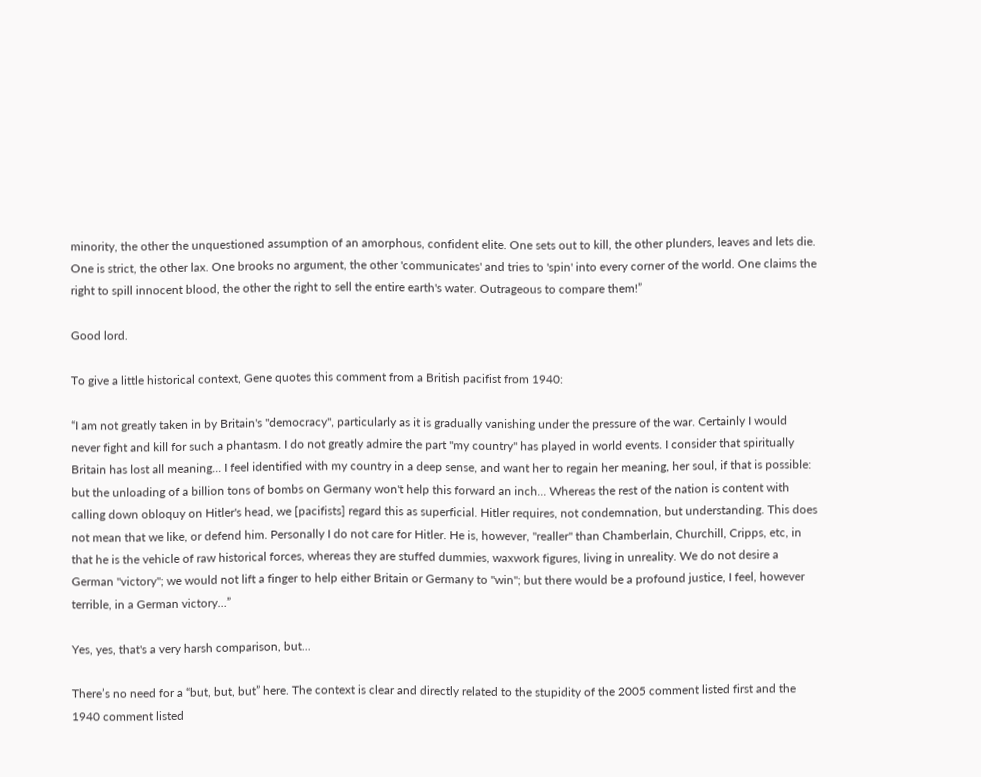minority, the other the unquestioned assumption of an amorphous, confident elite. One sets out to kill, the other plunders, leaves and lets die. One is strict, the other lax. One brooks no argument, the other 'communicates' and tries to 'spin' into every corner of the world. One claims the right to spill innocent blood, the other the right to sell the entire earth's water. Outrageous to compare them!”

Good lord.

To give a little historical context, Gene quotes this comment from a British pacifist from 1940:

“I am not greatly taken in by Britain's "democracy", particularly as it is gradually vanishing under the pressure of the war. Certainly I would never fight and kill for such a phantasm. I do not greatly admire the part "my country" has played in world events. I consider that spiritually Britain has lost all meaning... I feel identified with my country in a deep sense, and want her to regain her meaning, her soul, if that is possible: but the unloading of a billion tons of bombs on Germany won't help this forward an inch... Whereas the rest of the nation is content with calling down obloquy on Hitler's head, we [pacifists] regard this as superficial. Hitler requires, not condemnation, but understanding. This does not mean that we like, or defend him. Personally I do not care for Hitler. He is, however, "realler" than Chamberlain, Churchill, Cripps, etc, in that he is the vehicle of raw historical forces, whereas they are stuffed dummies, waxwork figures, living in unreality. We do not desire a German "victory"; we would not lift a finger to help either Britain or Germany to "win"; but there would be a profound justice, I feel, however terrible, in a German victory…”

Yes, yes, that's a very harsh comparison, but...

There’s no need for a “but, but, but” here. The context is clear and directly related to the stupidity of the 2005 comment listed first and the 1940 comment listed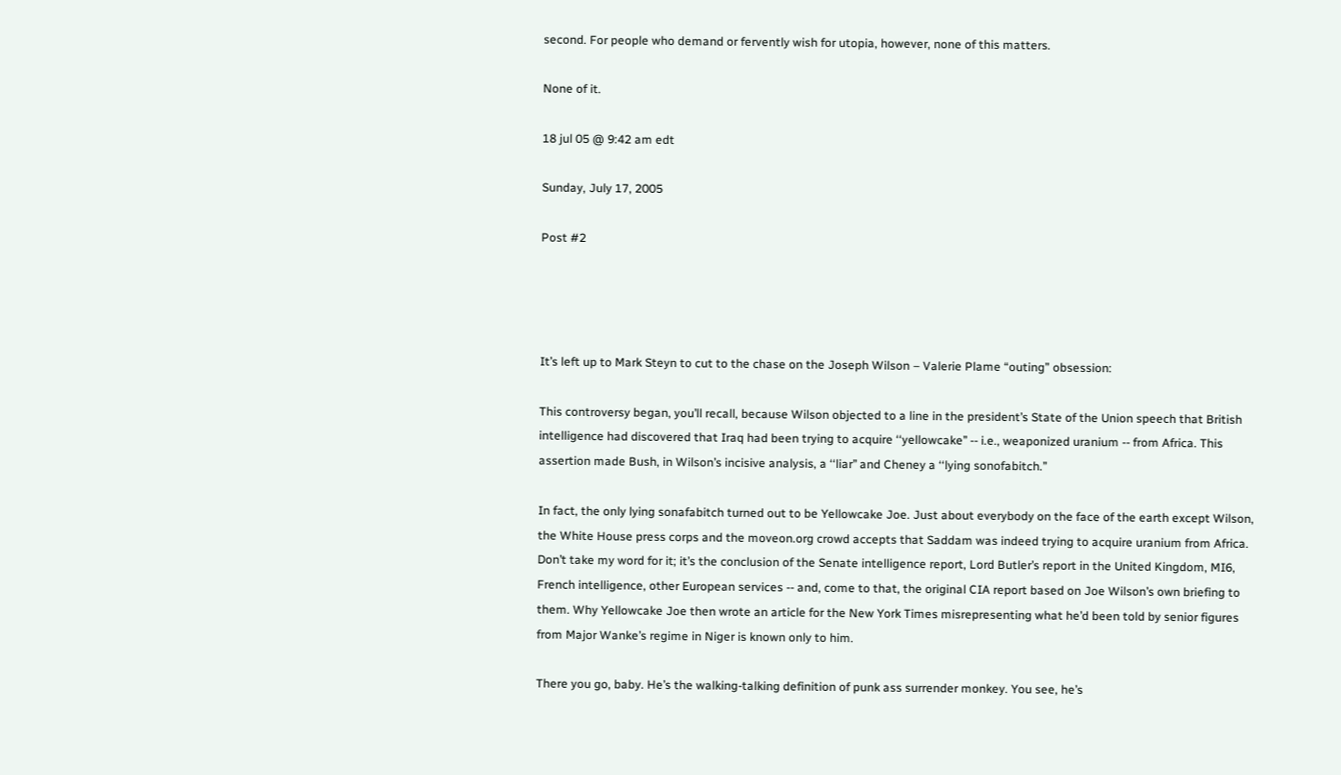second. For people who demand or fervently wish for utopia, however, none of this matters.

None of it.

18 jul 05 @ 9:42 am edt

Sunday, July 17, 2005

Post #2




It’s left up to Mark Steyn to cut to the chase on the Joseph Wilson – Valerie Plame “outing” obsession:

This controversy began, you’ll recall, because Wilson objected to a line in the president’s State of the Union speech that British intelligence had discovered that Iraq had been trying to acquire ‘‘yellowcake’’ -- i.e., weaponized uranium -- from Africa. This assertion made Bush, in Wilson’s incisive analysis, a ‘‘liar’’ and Cheney a ‘‘lying sonofabitch.’’

In fact, the only lying sonafabitch turned out to be Yellowcake Joe. Just about everybody on the face of the earth except Wilson, the White House press corps and the moveon.org crowd accepts that Saddam was indeed trying to acquire uranium from Africa. Don’t take my word for it; it’s the conclusion of the Senate intelligence report, Lord Butler’s report in the United Kingdom, MI6, French intelligence, other European services -- and, come to that, the original CIA report based on Joe Wilson’s own briefing to them. Why Yellowcake Joe then wrote an article for the New York Times misrepresenting what he’d been told by senior figures from Major Wanke’s regime in Niger is known only to him.

There you go, baby. He’s the walking-talking definition of punk ass surrender monkey. You see, he’s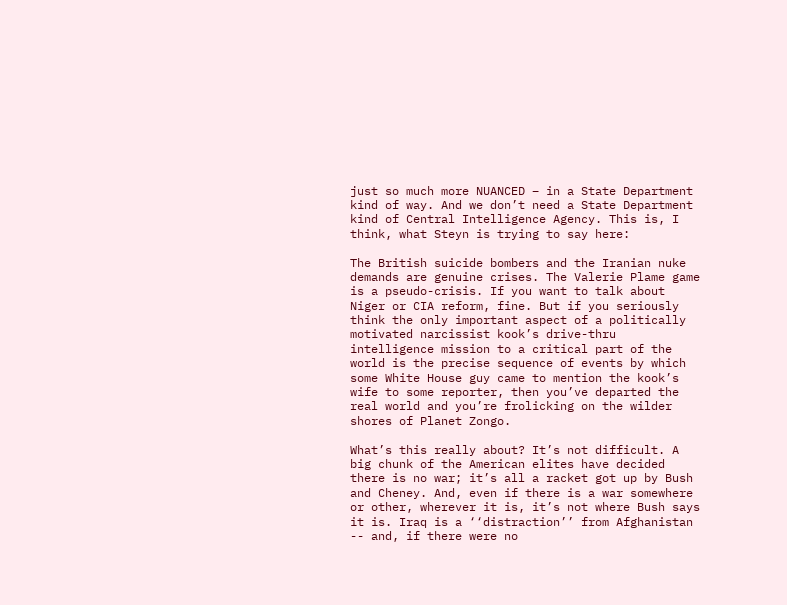just so much more NUANCED – in a State Department kind of way. And we don’t need a State Department kind of Central Intelligence Agency. This is, I think, what Steyn is trying to say here:

The British suicide bombers and the Iranian nuke demands are genuine crises. The Valerie Plame game is a pseudo-crisis. If you want to talk about Niger or CIA reform, fine. But if you seriously think the only important aspect of a politically motivated narcissist kook’s drive-thru intelligence mission to a critical part of the world is the precise sequence of events by which some White House guy came to mention the kook’s wife to some reporter, then you’ve departed the real world and you’re frolicking on the wilder shores of Planet Zongo.

What’s this really about? It’s not difficult. A big chunk of the American elites have decided there is no war; it’s all a racket got up by Bush and Cheney. And, even if there is a war somewhere or other, wherever it is, it’s not where Bush says it is. Iraq is a ‘‘distraction’’ from Afghanistan -- and, if there were no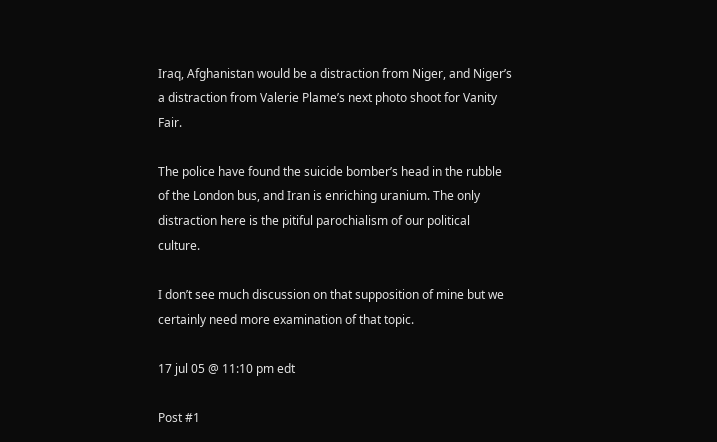Iraq, Afghanistan would be a distraction from Niger, and Niger’s a distraction from Valerie Plame’s next photo shoot for Vanity Fair.

The police have found the suicide bomber’s head in the rubble of the London bus, and Iran is enriching uranium. The only distraction here is the pitiful parochialism of our political culture.

I don’t see much discussion on that supposition of mine but we certainly need more examination of that topic.

17 jul 05 @ 11:10 pm edt

Post #1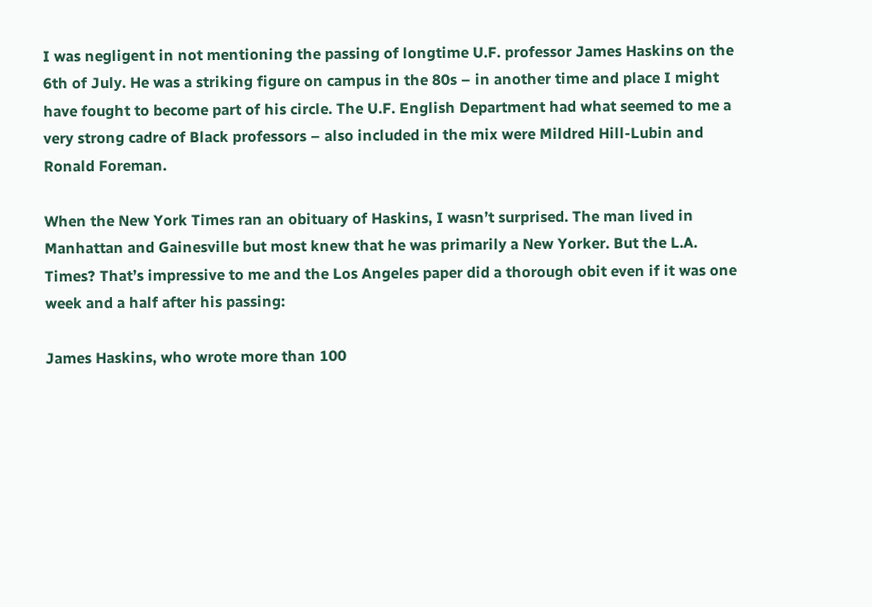I was negligent in not mentioning the passing of longtime U.F. professor James Haskins on the 6th of July. He was a striking figure on campus in the 80s – in another time and place I might have fought to become part of his circle. The U.F. English Department had what seemed to me a very strong cadre of Black professors – also included in the mix were Mildred Hill-Lubin and Ronald Foreman.

When the New York Times ran an obituary of Haskins, I wasn’t surprised. The man lived in Manhattan and Gainesville but most knew that he was primarily a New Yorker. But the L.A. Times? That’s impressive to me and the Los Angeles paper did a thorough obit even if it was one week and a half after his passing:

James Haskins, who wrote more than 100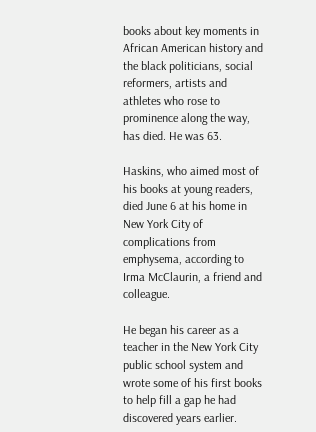books about key moments in African American history and the black politicians, social reformers, artists and athletes who rose to prominence along the way, has died. He was 63.

Haskins, who aimed most of his books at young readers, died June 6 at his home in New York City of complications from emphysema, according to Irma McClaurin, a friend and colleague.

He began his career as a teacher in the New York City public school system and wrote some of his first books to help fill a gap he had discovered years earlier.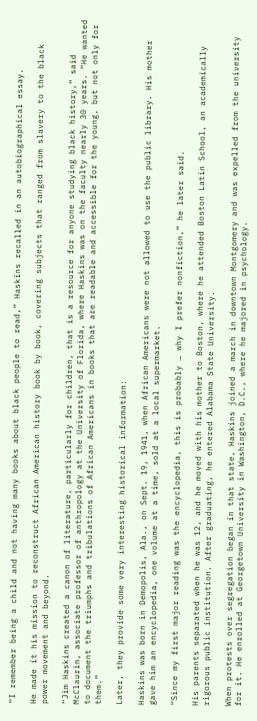“I remember being a child and not having many books about black people to read,” Haskins recalled in an autobiographical essay.

He made it his mission to reconstruct African American history book by book, covering subjects that ranged from slavery to the black power movement and beyond.

“Jim Haskins created a canon of literature, particularly for children, that is a resource for anyone studying black history,” said McClaurin, associate professor of anthropology at the University of Florida, where Haskins was on the faculty nearly 30 years. “He wanted to document the triumphs and tribulations of African Americans in books that are readable and accessible for the young, but not only for them.”

Later, they provide some very interesting historical information:

Haskins was born in Demopolis, Ala., on Sept. 19, 1941, when African Americans were not allowed to use the public library. His mother gave him an encyclopedia, one volume at a time, sold at a local supermarket.

“Since my first major reading was the encyclopedia, this is probably … why I prefer nonfiction,” he later said.

His parents separated when he was 12, and he moved with his mother to Boston, where he attended Boston Latin School, an academically rigorous public institution. After graduating, he entered Alabama State University.

When protests over segregation began in that state, Haskins joined a march in downtown Montgomery and was expelled from the university for it. He enrolled at Georgetown University in Washington, D.C., where he majored in psychology.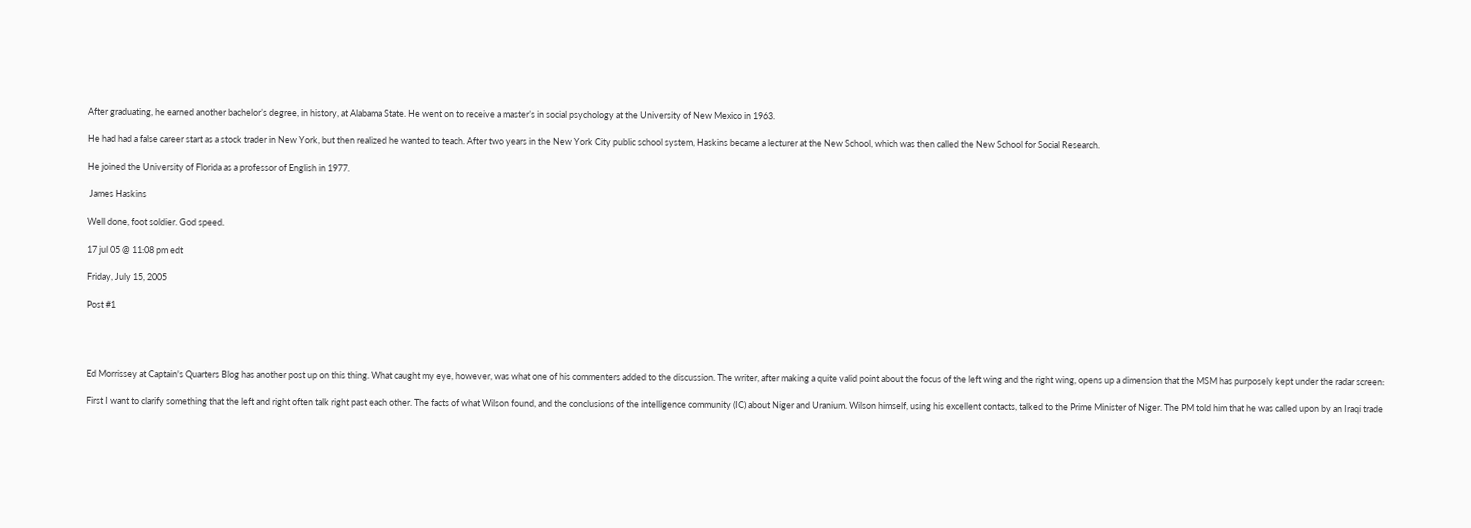After graduating, he earned another bachelor’s degree, in history, at Alabama State. He went on to receive a master’s in social psychology at the University of New Mexico in 1963.

He had had a false career start as a stock trader in New York, but then realized he wanted to teach. After two years in the New York City public school system, Haskins became a lecturer at the New School, which was then called the New School for Social Research.

He joined the University of Florida as a professor of English in 1977.

 James Haskins

Well done, foot soldier. God speed.

17 jul 05 @ 11:08 pm edt

Friday, July 15, 2005

Post #1




Ed Morrissey at Captain's Quarters Blog has another post up on this thing. What caught my eye, however, was what one of his commenters added to the discussion. The writer, after making a quite valid point about the focus of the left wing and the right wing, opens up a dimension that the MSM has purposely kept under the radar screen:

First I want to clarify something that the left and right often talk right past each other. The facts of what Wilson found, and the conclusions of the intelligence community (IC) about Niger and Uranium. Wilson himself, using his excellent contacts, talked to the Prime Minister of Niger. The PM told him that he was called upon by an Iraqi trade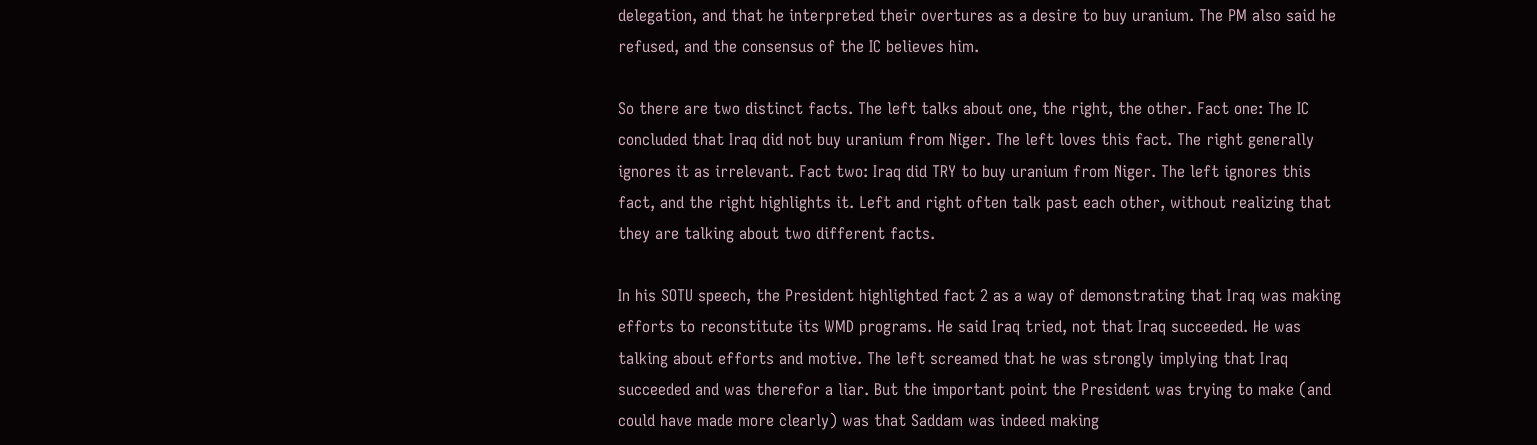delegation, and that he interpreted their overtures as a desire to buy uranium. The PM also said he refused, and the consensus of the IC believes him.

So there are two distinct facts. The left talks about one, the right, the other. Fact one: The IC concluded that Iraq did not buy uranium from Niger. The left loves this fact. The right generally ignores it as irrelevant. Fact two: Iraq did TRY to buy uranium from Niger. The left ignores this fact, and the right highlights it. Left and right often talk past each other, without realizing that they are talking about two different facts.

In his SOTU speech, the President highlighted fact 2 as a way of demonstrating that Iraq was making efforts to reconstitute its WMD programs. He said Iraq tried, not that Iraq succeeded. He was talking about efforts and motive. The left screamed that he was strongly implying that Iraq succeeded and was therefor a liar. But the important point the President was trying to make (and could have made more clearly) was that Saddam was indeed making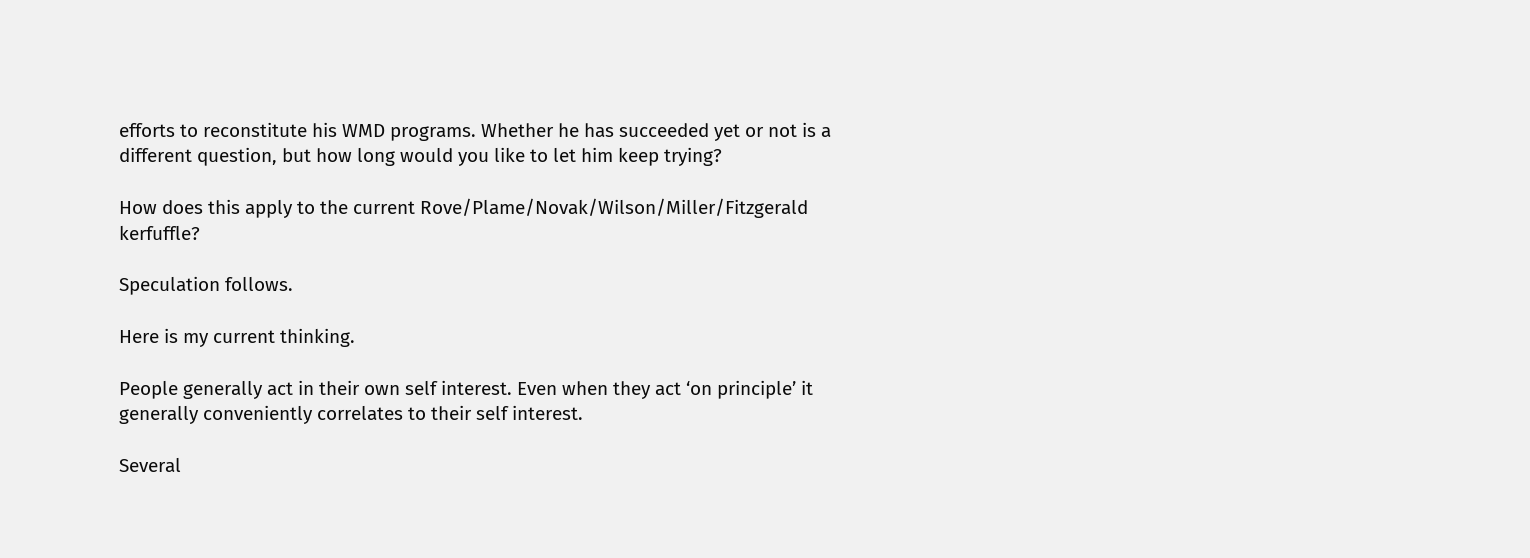efforts to reconstitute his WMD programs. Whether he has succeeded yet or not is a different question, but how long would you like to let him keep trying?

How does this apply to the current Rove/Plame/Novak/Wilson/Miller/Fitzgerald kerfuffle?

Speculation follows.

Here is my current thinking.

People generally act in their own self interest. Even when they act ‘on principle’ it generally conveniently correlates to their self interest.

Several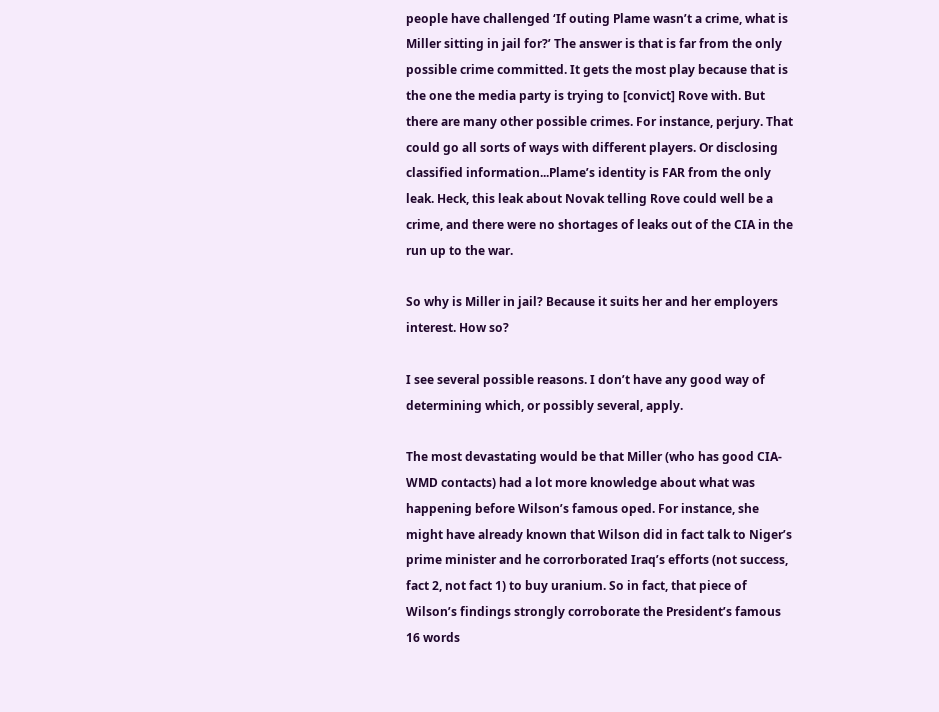people have challenged ‘If outing Plame wasn’t a crime, what is Miller sitting in jail for?’ The answer is that is far from the only possible crime committed. It gets the most play because that is the one the media party is trying to [convict] Rove with. But there are many other possible crimes. For instance, perjury. That could go all sorts of ways with different players. Or disclosing classified information...Plame’s identity is FAR from the only leak. Heck, this leak about Novak telling Rove could well be a crime, and there were no shortages of leaks out of the CIA in the run up to the war.

So why is Miller in jail? Because it suits her and her employers interest. How so?

I see several possible reasons. I don’t have any good way of determining which, or possibly several, apply.

The most devastating would be that Miller (who has good CIA-WMD contacts) had a lot more knowledge about what was happening before Wilson’s famous oped. For instance, she might have already known that Wilson did in fact talk to Niger’s prime minister and he corrorborated Iraq’s efforts (not success, fact 2, not fact 1) to buy uranium. So in fact, that piece of Wilson’s findings strongly corroborate the President’s famous 16 words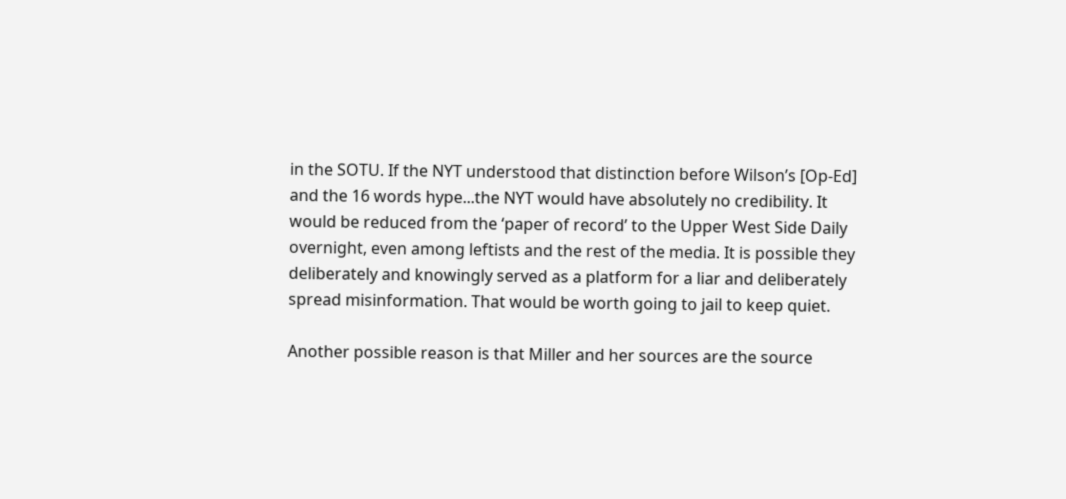in the SOTU. If the NYT understood that distinction before Wilson’s [Op-Ed] and the 16 words hype...the NYT would have absolutely no credibility. It would be reduced from the ‘paper of record’ to the Upper West Side Daily overnight, even among leftists and the rest of the media. It is possible they deliberately and knowingly served as a platform for a liar and deliberately spread misinformation. That would be worth going to jail to keep quiet.

Another possible reason is that Miller and her sources are the source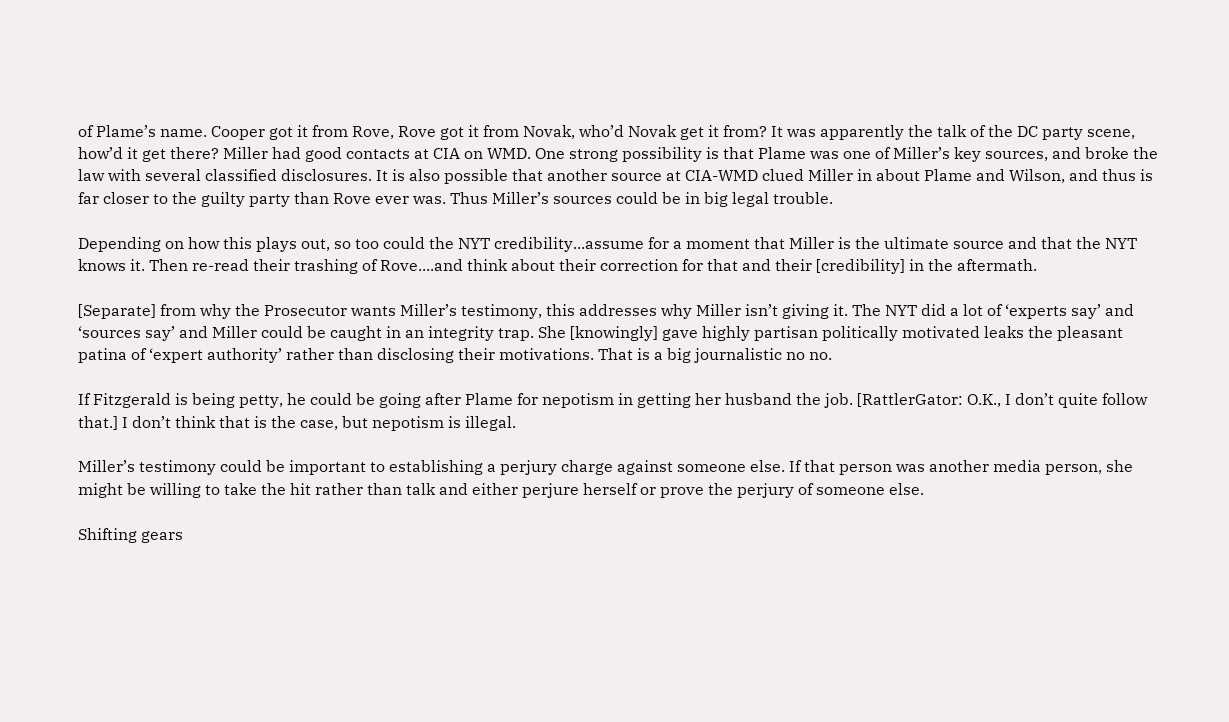of Plame’s name. Cooper got it from Rove, Rove got it from Novak, who’d Novak get it from? It was apparently the talk of the DC party scene, how’d it get there? Miller had good contacts at CIA on WMD. One strong possibility is that Plame was one of Miller’s key sources, and broke the law with several classified disclosures. It is also possible that another source at CIA-WMD clued Miller in about Plame and Wilson, and thus is far closer to the guilty party than Rove ever was. Thus Miller’s sources could be in big legal trouble.

Depending on how this plays out, so too could the NYT credibility...assume for a moment that Miller is the ultimate source and that the NYT knows it. Then re-read their trashing of Rove....and think about their correction for that and their [credibility] in the aftermath.

[Separate] from why the Prosecutor wants Miller’s testimony, this addresses why Miller isn’t giving it. The NYT did a lot of ‘experts say’ and ‘sources say’ and Miller could be caught in an integrity trap. She [knowingly] gave highly partisan politically motivated leaks the pleasant patina of ‘expert authority’ rather than disclosing their motivations. That is a big journalistic no no.

If Fitzgerald is being petty, he could be going after Plame for nepotism in getting her husband the job. [RattlerGator: O.K., I don’t quite follow that.] I don’t think that is the case, but nepotism is illegal.

Miller’s testimony could be important to establishing a perjury charge against someone else. If that person was another media person, she might be willing to take the hit rather than talk and either perjure herself or prove the perjury of someone else.

Shifting gears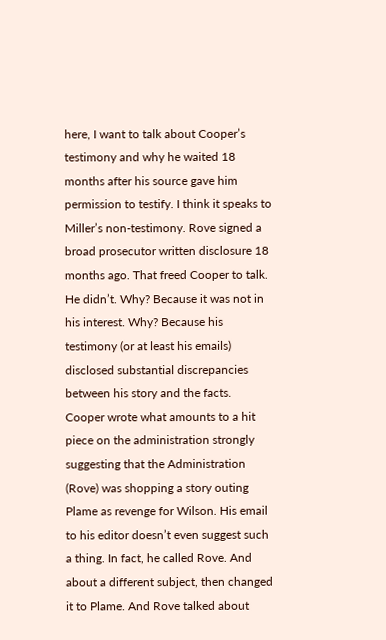here, I want to talk about Cooper’s testimony and why he waited 18 months after his source gave him permission to testify. I think it speaks to Miller’s non-testimony. Rove signed a broad prosecutor written disclosure 18 months ago. That freed Cooper to talk. He didn’t. Why? Because it was not in his interest. Why? Because his testimony (or at least his emails) disclosed substantial discrepancies between his story and the facts. Cooper wrote what amounts to a hit piece on the administration strongly suggesting that the Administration (Rove) was shopping a story outing Plame as revenge for Wilson. His email to his editor doesn’t even suggest such a thing. In fact, he called Rove. And about a different subject, then changed it to Plame. And Rove talked about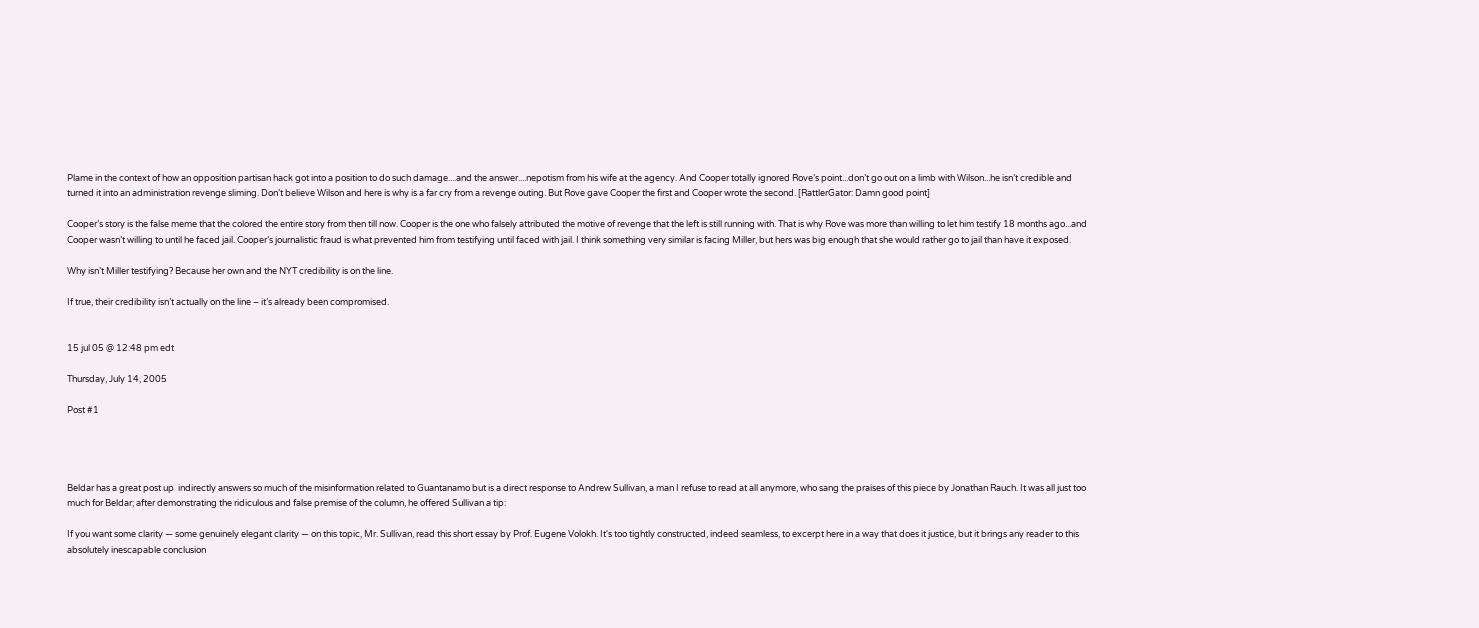Plame in the context of how an opposition partisan hack got into a position to do such damage....and the answer....nepotism from his wife at the agency. And Cooper totally ignored Rove’s point...don’t go out on a limb with Wilson...he isn’t credible and turned it into an administration revenge sliming. Don’t believe Wilson and here is why is a far cry from a revenge outing. But Rove gave Cooper the first and Cooper wrote the second. [RattlerGator: Damn good point]

Cooper’s story is the false meme that the colored the entire story from then till now. Cooper is the one who falsely attributed the motive of revenge that the left is still running with. That is why Rove was more than willing to let him testify 18 months ago...and Cooper wasn’t willing to until he faced jail. Cooper’s journalistic fraud is what prevented him from testifying until faced with jail. I think something very similar is facing Miller, but hers was big enough that she would rather go to jail than have it exposed.

Why isn’t Miller testifying? Because her own and the NYT credibility is on the line.

If true, their credibility isn’t actually on the line – it’s already been compromised.


15 jul 05 @ 12:48 pm edt

Thursday, July 14, 2005

Post #1




Beldar has a great post up  indirectly answers so much of the misinformation related to Guantanamo but is a direct response to Andrew Sullivan, a man I refuse to read at all anymore, who sang the praises of this piece by Jonathan Rauch. It was all just too much for Beldar; after demonstrating the ridiculous and false premise of the column, he offered Sullivan a tip:

If you want some clarity — some genuinely elegant clarity — on this topic, Mr. Sullivan, read this short essay by Prof. Eugene Volokh. It's too tightly constructed, indeed seamless, to excerpt here in a way that does it justice, but it brings any reader to this absolutely inescapable conclusion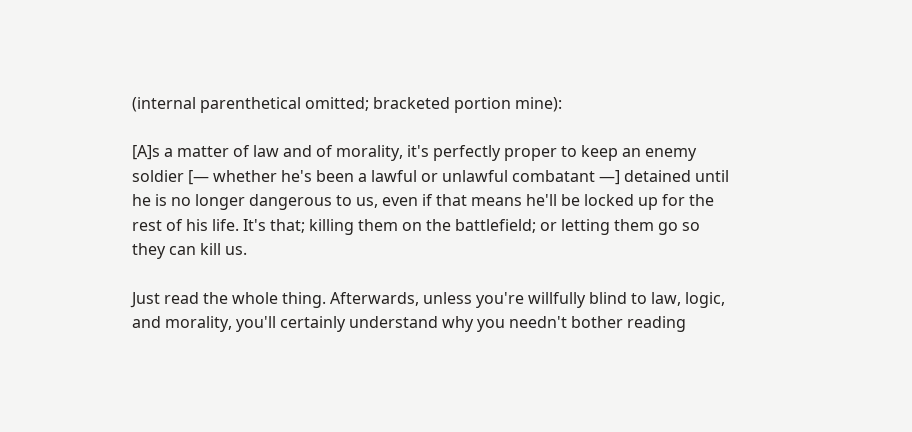(internal parenthetical omitted; bracketed portion mine):

[A]s a matter of law and of morality, it's perfectly proper to keep an enemy soldier [— whether he's been a lawful or unlawful combatant —] detained until he is no longer dangerous to us, even if that means he'll be locked up for the rest of his life. It's that; killing them on the battlefield; or letting them go so they can kill us.

Just read the whole thing. Afterwards, unless you're willfully blind to law, logic, and morality, you'll certainly understand why you needn't bother reading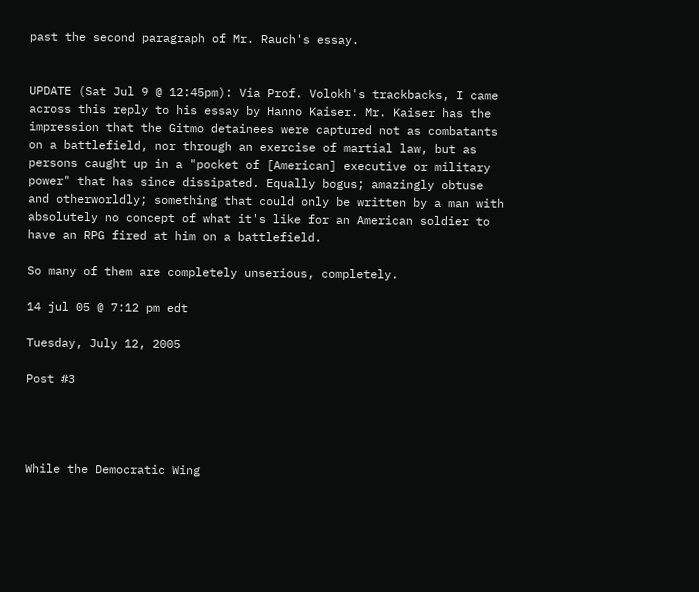past the second paragraph of Mr. Rauch's essay.


UPDATE (Sat Jul 9 @ 12:45pm): Via Prof. Volokh's trackbacks, I came across this reply to his essay by Hanno Kaiser. Mr. Kaiser has the impression that the Gitmo detainees were captured not as combatants on a battlefield, nor through an exercise of martial law, but as persons caught up in a "pocket of [American] executive or military power" that has since dissipated. Equally bogus; amazingly obtuse and otherworldly; something that could only be written by a man with absolutely no concept of what it's like for an American soldier to have an RPG fired at him on a battlefield.

So many of them are completely unserious, completely.

14 jul 05 @ 7:12 pm edt

Tuesday, July 12, 2005

Post #3




While the Democratic Wing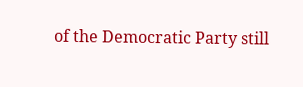of the Democratic Party still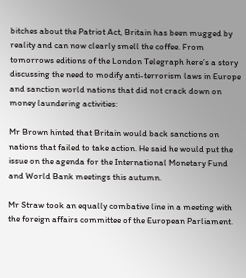bitches about the Patriot Act, Britain has been mugged by reality and can now clearly smell the coffee. From tomorrows editions of the London Telegraph here’s a story discussing the need to modify anti-terrorism laws in Europe and sanction world nations that did not crack down on money laundering activities:

Mr Brown hinted that Britain would back sanctions on nations that failed to take action. He said he would put the issue on the agenda for the International Monetary Fund and World Bank meetings this autumn.

Mr Straw took an equally combative line in a meeting with the foreign affairs committee of the European Parliament.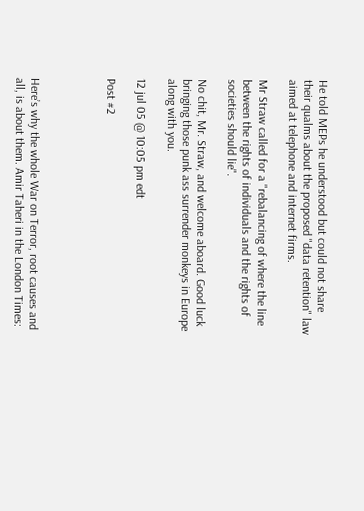He told MEPs he understood but could not share their qualms about the proposed "data retention" law aimed at telephone and internet firms.

Mr Straw called for a "rebalancing of where the line between the rights of individuals and the rights of societies should lie".

No chit, Mr. Straw, and welcome aboard. Good luck bringing those punk ass surrender monkeys in Europe along with you.

12 jul 05 @ 10:05 pm edt

Post #2




Here’s why the whole War on Terror, root causes and all, is about them. Amir Taheri in the London Times: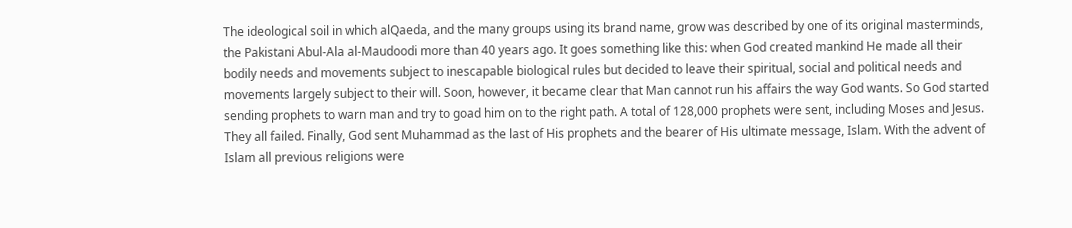The ideological soil in which alQaeda, and the many groups using its brand name, grow was described by one of its original masterminds, the Pakistani Abul-Ala al-Maudoodi more than 40 years ago. It goes something like this: when God created mankind He made all their bodily needs and movements subject to inescapable biological rules but decided to leave their spiritual, social and political needs and movements largely subject to their will. Soon, however, it became clear that Man cannot run his affairs the way God wants. So God started sending prophets to warn man and try to goad him on to the right path. A total of 128,000 prophets were sent, including Moses and Jesus. They all failed. Finally, God sent Muhammad as the last of His prophets and the bearer of His ultimate message, Islam. With the advent of Islam all previous religions were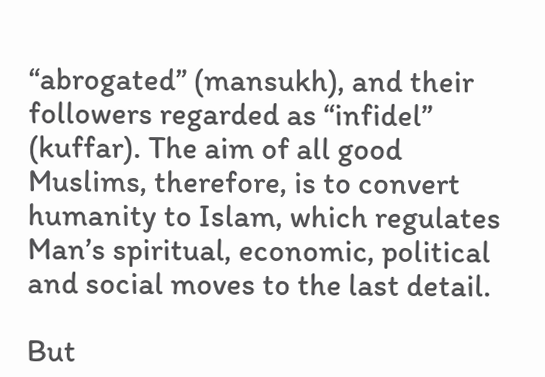“abrogated” (mansukh), and their followers regarded as “infidel” (kuffar). The aim of all good Muslims, therefore, is to convert humanity to Islam, which regulates Man’s spiritual, economic, political and social moves to the last detail.

But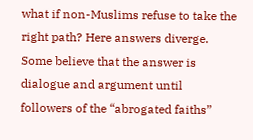what if non-Muslims refuse to take the right path? Here answers diverge. Some believe that the answer is dialogue and argument until followers of the “abrogated faiths”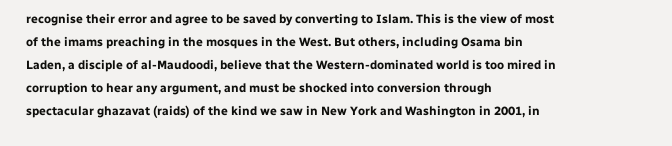recognise their error and agree to be saved by converting to Islam. This is the view of most of the imams preaching in the mosques in the West. But others, including Osama bin Laden, a disciple of al-Maudoodi, believe that the Western-dominated world is too mired in corruption to hear any argument, and must be shocked into conversion through spectacular ghazavat (raids) of the kind we saw in New York and Washington in 2001, in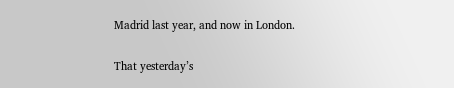Madrid last year, and now in London.

That yesterday’s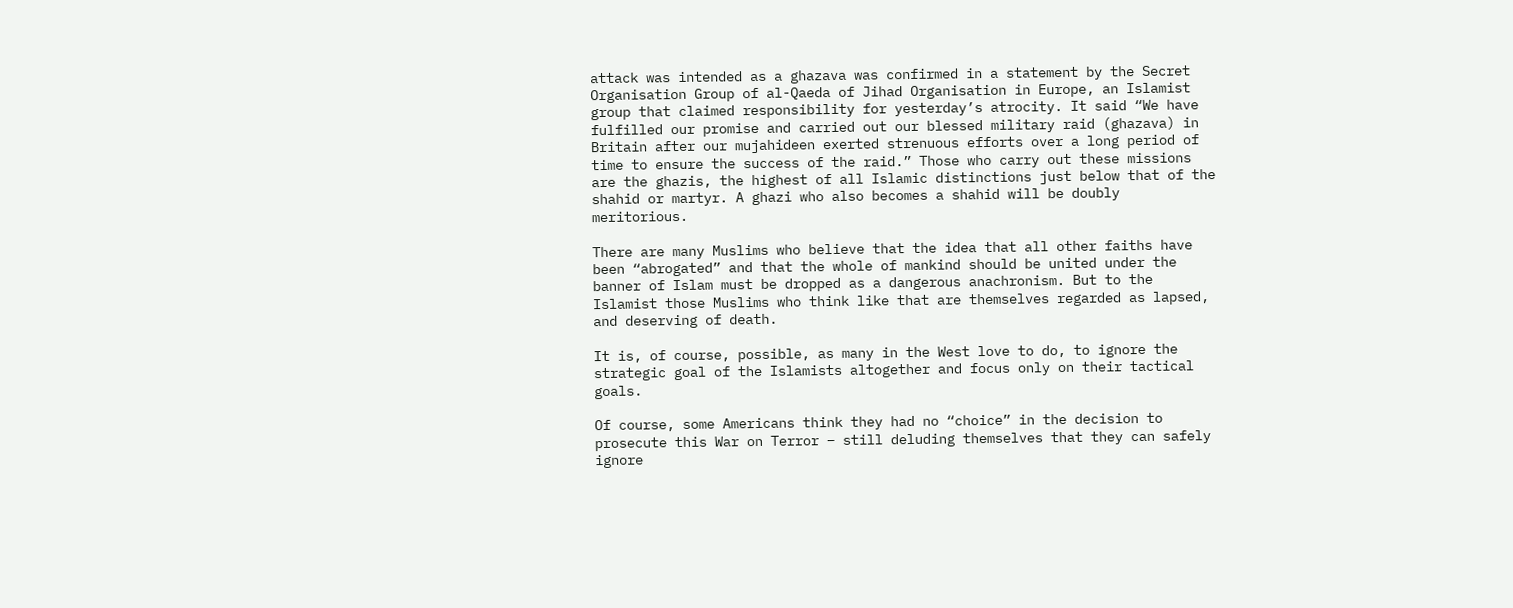attack was intended as a ghazava was confirmed in a statement by the Secret Organisation Group of al-Qaeda of Jihad Organisation in Europe, an Islamist group that claimed responsibility for yesterday’s atrocity. It said “We have fulfilled our promise and carried out our blessed military raid (ghazava) in Britain after our mujahideen exerted strenuous efforts over a long period of time to ensure the success of the raid.” Those who carry out these missions are the ghazis, the highest of all Islamic distinctions just below that of the shahid or martyr. A ghazi who also becomes a shahid will be doubly meritorious.

There are many Muslims who believe that the idea that all other faiths have been “abrogated” and that the whole of mankind should be united under the banner of Islam must be dropped as a dangerous anachronism. But to the Islamist those Muslims who think like that are themselves regarded as lapsed, and deserving of death.

It is, of course, possible, as many in the West love to do, to ignore the strategic goal of the Islamists altogether and focus only on their tactical goals.

Of course, some Americans think they had no “choice” in the decision to prosecute this War on Terror – still deluding themselves that they can safely ignore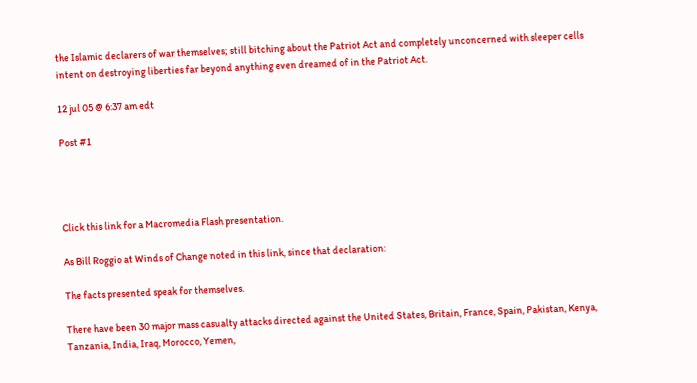the Islamic declarers of war themselves; still bitching about the Patriot Act and completely unconcerned with sleeper cells intent on destroying liberties far beyond anything even dreamed of in the Patriot Act.

12 jul 05 @ 6:37 am edt

Post #1




Click this link for a Macromedia Flash presentation.

As Bill Roggio at Winds of Change noted in this link, since that declaration:

The facts presented speak for themselves.

There have been 30 major mass casualty attacks directed against the United States, Britain, France, Spain, Pakistan, Kenya, Tanzania, India, Iraq, Morocco, Yemen,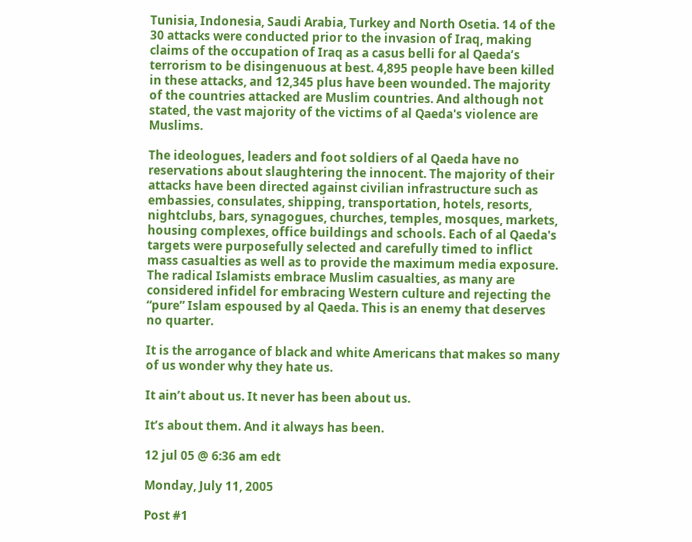Tunisia, Indonesia, Saudi Arabia, Turkey and North Osetia. 14 of the 30 attacks were conducted prior to the invasion of Iraq, making claims of the occupation of Iraq as a casus belli for al Qaeda’s terrorism to be disingenuous at best. 4,895 people have been killed in these attacks, and 12,345 plus have been wounded. The majority of the countries attacked are Muslim countries. And although not stated, the vast majority of the victims of al Qaeda's violence are Muslims.

The ideologues, leaders and foot soldiers of al Qaeda have no reservations about slaughtering the innocent. The majority of their attacks have been directed against civilian infrastructure such as embassies, consulates, shipping, transportation, hotels, resorts, nightclubs, bars, synagogues, churches, temples, mosques, markets, housing complexes, office buildings and schools. Each of al Qaeda's targets were purposefully selected and carefully timed to inflict mass casualties as well as to provide the maximum media exposure. The radical Islamists embrace Muslim casualties, as many are considered infidel for embracing Western culture and rejecting the “pure” Islam espoused by al Qaeda. This is an enemy that deserves no quarter.

It is the arrogance of black and white Americans that makes so many of us wonder why they hate us.

It ain’t about us. It never has been about us.

It’s about them. And it always has been.

12 jul 05 @ 6:36 am edt

Monday, July 11, 2005

Post #1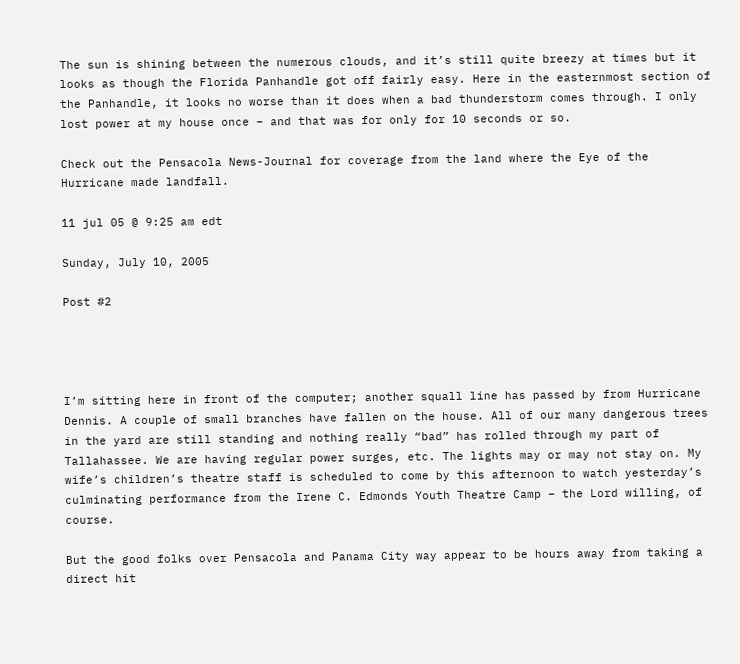The sun is shining between the numerous clouds, and it’s still quite breezy at times but it looks as though the Florida Panhandle got off fairly easy. Here in the easternmost section of the Panhandle, it looks no worse than it does when a bad thunderstorm comes through. I only lost power at my house once – and that was for only for 10 seconds or so.

Check out the Pensacola News-Journal for coverage from the land where the Eye of the Hurricane made landfall.

11 jul 05 @ 9:25 am edt

Sunday, July 10, 2005

Post #2




I’m sitting here in front of the computer; another squall line has passed by from Hurricane Dennis. A couple of small branches have fallen on the house. All of our many dangerous trees in the yard are still standing and nothing really “bad” has rolled through my part of Tallahassee. We are having regular power surges, etc. The lights may or may not stay on. My wife’s children’s theatre staff is scheduled to come by this afternoon to watch yesterday’s culminating performance from the Irene C. Edmonds Youth Theatre Camp – the Lord willing, of course.

But the good folks over Pensacola and Panama City way appear to be hours away from taking a direct hit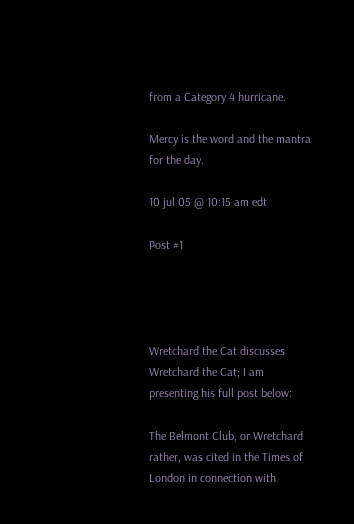from a Category 4 hurricane.

Mercy is the word and the mantra for the day.

10 jul 05 @ 10:15 am edt

Post #1




Wretchard the Cat discusses Wretchard the Cat; I am presenting his full post below:

The Belmont Club, or Wretchard rather, was cited in the Times of London in connection with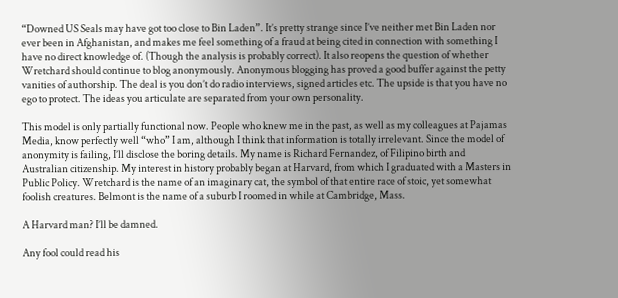“Downed US Seals may have got too close to Bin Laden”. It’s pretty strange since I’ve neither met Bin Laden nor ever been in Afghanistan, and makes me feel something of a fraud at being cited in connection with something I have no direct knowledge of. (Though the analysis is probably correct). It also reopens the question of whether Wretchard should continue to blog anonymously. Anonymous blogging has proved a good buffer against the petty vanities of authorship. The deal is you don’t do radio interviews, signed articles etc. The upside is that you have no ego to protect. The ideas you articulate are separated from your own personality.

This model is only partially functional now. People who knew me in the past, as well as my colleagues at Pajamas Media, know perfectly well “who” I am, although I think that information is totally irrelevant. Since the model of anonymity is failing, I’ll disclose the boring details. My name is Richard Fernandez, of Filipino birth and Australian citizenship. My interest in history probably began at Harvard, from which I graduated with a Masters in Public Policy. Wretchard is the name of an imaginary cat, the symbol of that entire race of stoic, yet somewhat foolish creatures. Belmont is the name of a suburb I roomed in while at Cambridge, Mass.

A Harvard man? I’ll be damned.

Any fool could read his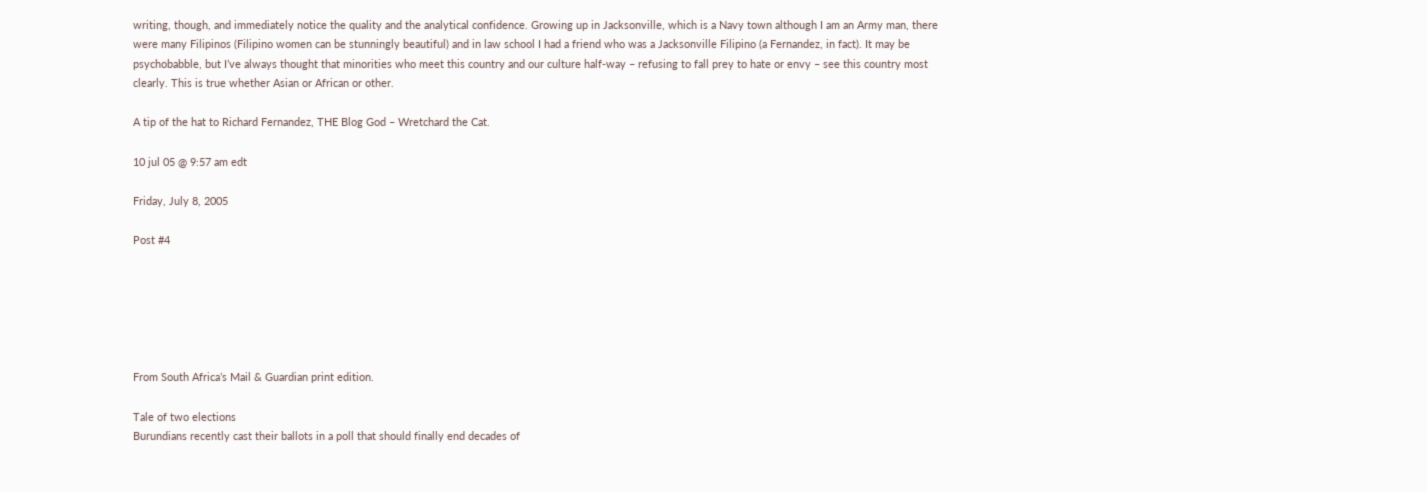writing, though, and immediately notice the quality and the analytical confidence. Growing up in Jacksonville, which is a Navy town although I am an Army man, there were many Filipinos (Filipino women can be stunningly beautiful) and in law school I had a friend who was a Jacksonville Filipino (a Fernandez, in fact). It may be psychobabble, but I’ve always thought that minorities who meet this country and our culture half-way – refusing to fall prey to hate or envy – see this country most clearly. This is true whether Asian or African or other.

A tip of the hat to Richard Fernandez, THE Blog God – Wretchard the Cat.

10 jul 05 @ 9:57 am edt

Friday, July 8, 2005

Post #4






From South Africa’s Mail & Guardian print edition.

Tale of two elections
Burundians recently cast their ballots in a poll that should finally end decades of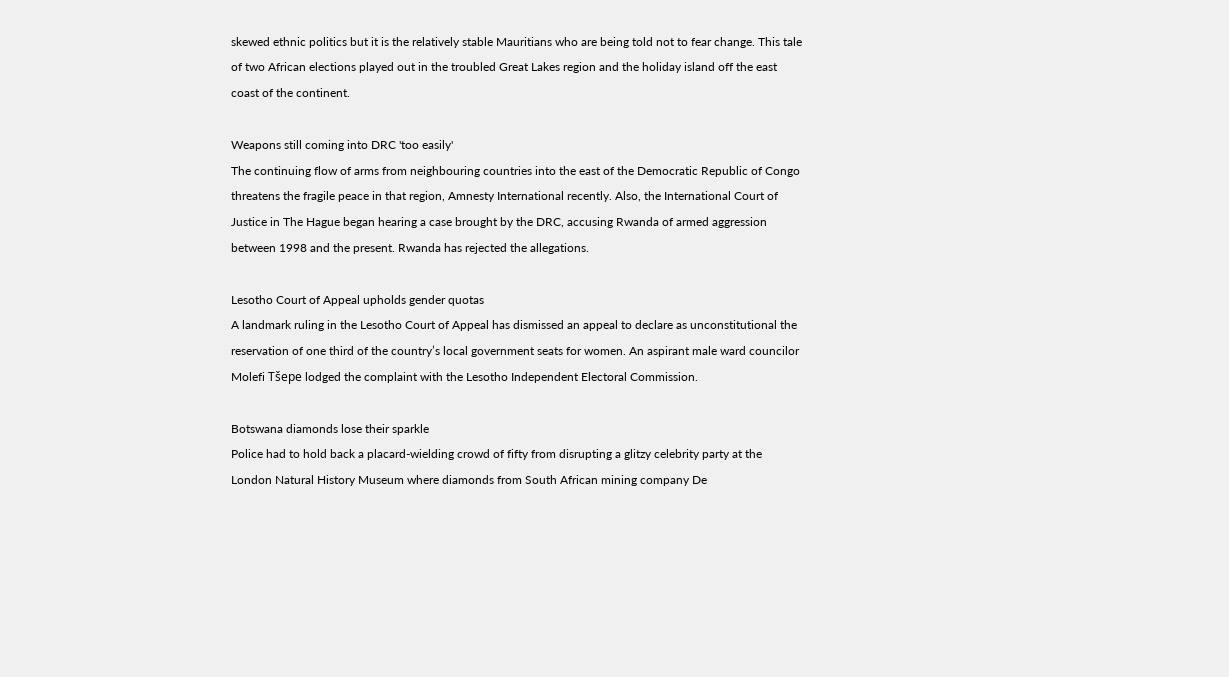skewed ethnic politics but it is the relatively stable Mauritians who are being told not to fear change. This tale of two African elections played out in the troubled Great Lakes region and the holiday island off the east coast of the continent.

Weapons still coming into DRC 'too easily'
The continuing flow of arms from neighbouring countries into the east of the Democratic Republic of Congo threatens the fragile peace in that region, Amnesty International recently. Also, the International Court of Justice in The Hague began hearing a case brought by the DRC, accusing Rwanda of armed aggression between 1998 and the present. Rwanda has rejected the allegations.

Lesotho Court of Appeal upholds gender quotas
A landmark ruling in the Lesotho Court of Appeal has dismissed an appeal to declare as unconstitutional the reservation of one third of the country’s local government seats for women. An aspirant male ward councilor Molefi Tšepe lodged the complaint with the Lesotho Independent Electoral Commission.

Botswana diamonds lose their sparkle
Police had to hold back a placard-wielding crowd of fifty from disrupting a glitzy celebrity party at the London Natural History Museum where diamonds from South African mining company De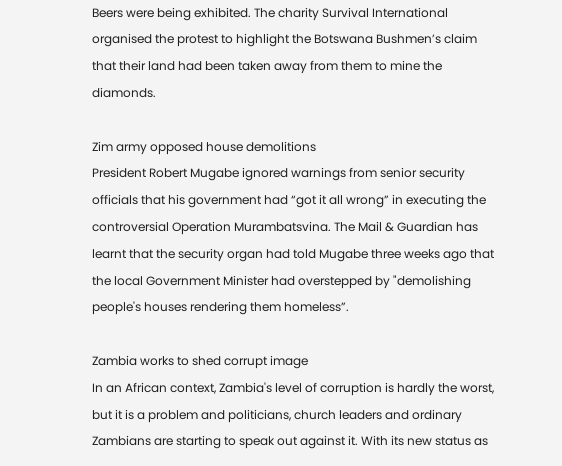Beers were being exhibited. The charity Survival International organised the protest to highlight the Botswana Bushmen’s claim that their land had been taken away from them to mine the diamonds.

Zim army opposed house demolitions
President Robert Mugabe ignored warnings from senior security officials that his government had “got it all wrong” in executing the controversial Operation Murambatsvina. The Mail & Guardian has learnt that the security organ had told Mugabe three weeks ago that the local Government Minister had overstepped by "demolishing people's houses rendering them homeless”.

Zambia works to shed corrupt image
In an African context, Zambia's level of corruption is hardly the worst, but it is a problem and politicians, church leaders and ordinary Zambians are starting to speak out against it. With its new status as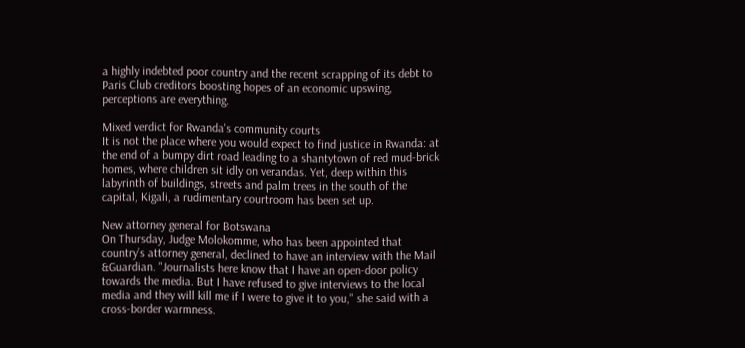a highly indebted poor country and the recent scrapping of its debt to Paris Club creditors boosting hopes of an economic upswing, perceptions are everything.

Mixed verdict for Rwanda's community courts
It is not the place where you would expect to find justice in Rwanda: at the end of a bumpy dirt road leading to a shantytown of red mud-brick homes, where children sit idly on verandas. Yet, deep within this labyrinth of buildings, streets and palm trees in the south of the capital, Kigali, a rudimentary courtroom has been set up.

New attorney general for Botswana
On Thursday, Judge Molokomme, who has been appointed that country’s attorney general, declined to have an interview with the Mail &Guardian. "Journalists here know that I have an open-door policy towards the media. But I have refused to give interviews to the local media and they will kill me if I were to give it to you," she said with a cross-border warmness.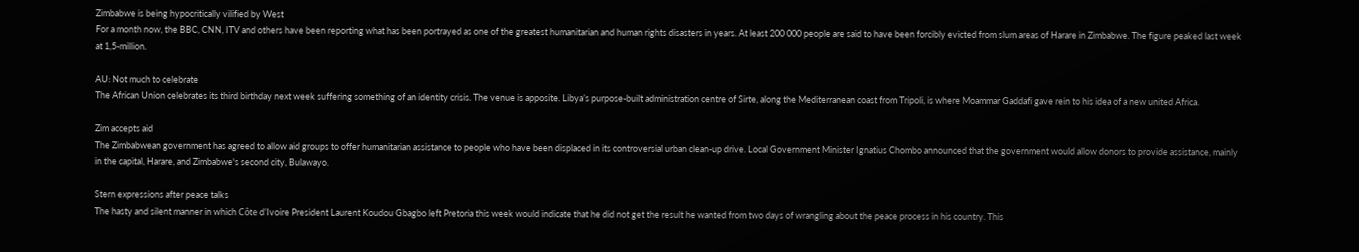Zimbabwe is being hypocritically vilified by West
For a month now, the BBC, CNN, ITV and others have been reporting what has been portrayed as one of the greatest humanitarian and human rights disasters in years. At least 200 000 people are said to have been forcibly evicted from slum areas of Harare in Zimbabwe. The figure peaked last week at 1,5-million.

AU: Not much to celebrate
The African Union celebrates its third birthday next week suffering something of an identity crisis. The venue is apposite. Libya’s purpose-built administration centre of Sirte, along the Mediterranean coast from Tripoli, is where Moammar Gaddafi gave rein to his idea of a new united Africa.

Zim accepts aid
The Zimbabwean government has agreed to allow aid groups to offer humanitarian assistance to people who have been displaced in its controversial urban clean-up drive. Local Government Minister Ignatius Chombo announced that the government would allow donors to provide assistance, mainly in the capital, Harare, and Zimbabwe's second city, Bulawayo.

Stern expressions after peace talks
The hasty and silent manner in which Côte d’Ivoire President Laurent Koudou Gbagbo left Pretoria this week would indicate that he did not get the result he wanted from two days of wrangling about the peace process in his country. This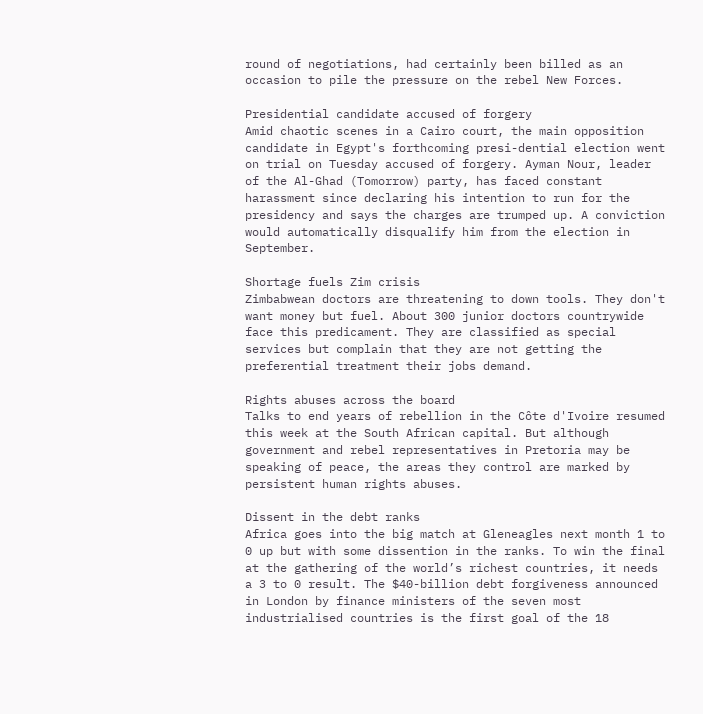round of negotiations, had certainly been billed as an occasion to pile the pressure on the rebel New Forces.

Presidential candidate accused of forgery
Amid chaotic scenes in a Cairo court, the main opposition candidate in Egypt's forthcoming presi-dential election went on trial on Tuesday accused of forgery. Ayman Nour, leader of the Al-Ghad (Tomorrow) party, has faced constant harassment since declaring his intention to run for the presidency and says the charges are trumped up. A conviction would automatically disqualify him from the election in September.

Shortage fuels Zim crisis
Zimbabwean doctors are threatening to down tools. They don't want money but fuel. About 300 junior doctors countrywide face this predicament. They are classified as special services but complain that they are not getting the preferential treatment their jobs demand.

Rights abuses across the board
Talks to end years of rebellion in the Côte d'Ivoire resumed this week at the South African capital. But although government and rebel representatives in Pretoria may be speaking of peace, the areas they control are marked by persistent human rights abuses.

Dissent in the debt ranks
Africa goes into the big match at Gleneagles next month 1 to 0 up but with some dissention in the ranks. To win the final at the gathering of the world’s richest countries, it needs a 3 to 0 result. The $40-billion debt forgiveness announced in London by finance ministers of the seven most industrialised countries is the first goal of the 18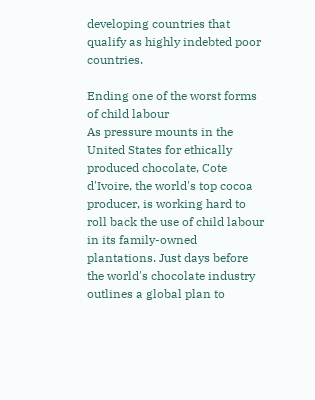developing countries that qualify as highly indebted poor countries.

Ending one of the worst forms of child labour
As pressure mounts in the United States for ethically produced chocolate, Cote d'Ivoire, the world's top cocoa producer, is working hard to roll back the use of child labour in its family-owned plantations. Just days before the world's chocolate industry outlines a global plan to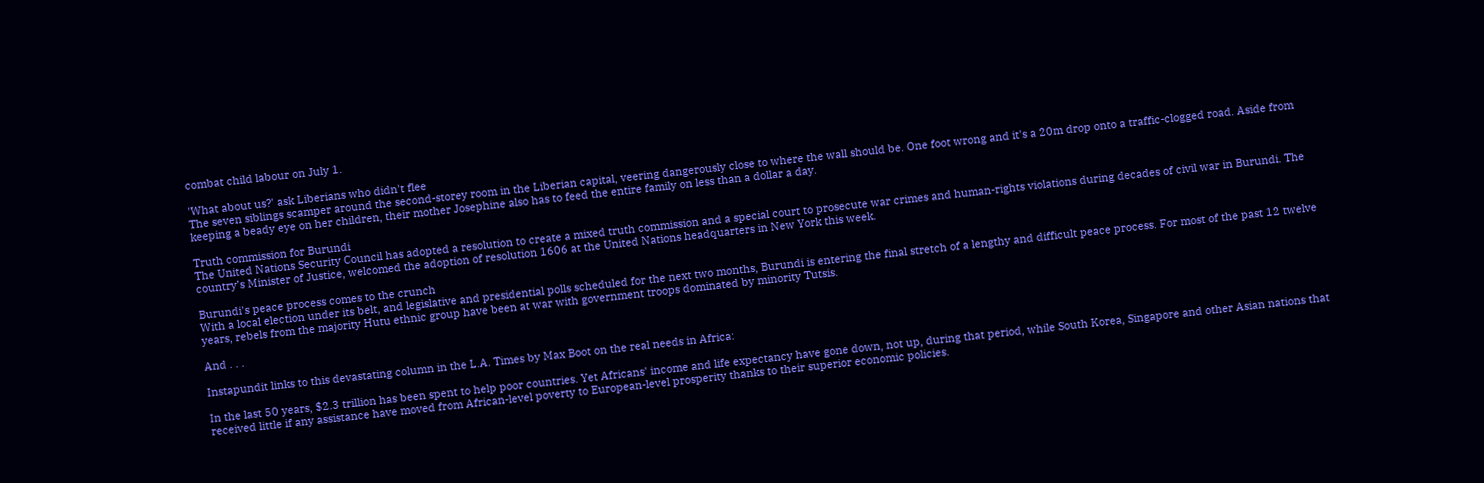combat child labour on July 1.

'What about us?' ask Liberians who didn't flee
The seven siblings scamper around the second-storey room in the Liberian capital, veering dangerously close to where the wall should be. One foot wrong and it's a 20m drop onto a traffic-clogged road. Aside from keeping a beady eye on her children, their mother Josephine also has to feed the entire family on less than a dollar a day.

Truth commission for Burundi
The United Nations Security Council has adopted a resolution to create a mixed truth commission and a special court to prosecute war crimes and human-rights violations during decades of civil war in Burundi. The country’s Minister of Justice, welcomed the adoption of resolution 1606 at the United Nations headquarters in New York this week.

Burundi's peace process comes to the crunch
With a local election under its belt, and legislative and presidential polls scheduled for the next two months, Burundi is entering the final stretch of a lengthy and difficult peace process. For most of the past 12 twelve years, rebels from the majority Hutu ethnic group have been at war with government troops dominated by minority Tutsis.

And . . .

Instapundit links to this devastating column in the L.A. Times by Max Boot on the real needs in Africa:

In the last 50 years, $2.3 trillion has been spent to help poor countries. Yet Africans' income and life expectancy have gone down, not up, during that period, while South Korea, Singapore and other Asian nations that received little if any assistance have moved from African-level poverty to European-level prosperity thanks to their superior economic policies.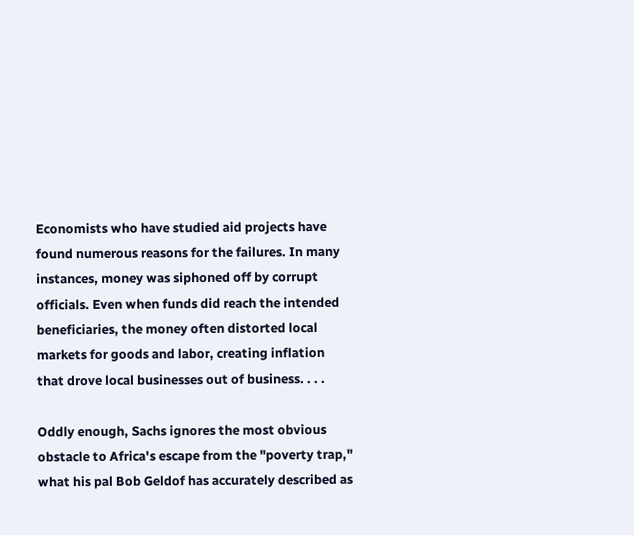Economists who have studied aid projects have found numerous reasons for the failures. In many instances, money was siphoned off by corrupt officials. Even when funds did reach the intended beneficiaries, the money often distorted local markets for goods and labor, creating inflation that drove local businesses out of business. . . .

Oddly enough, Sachs ignores the most obvious obstacle to Africa's escape from the "poverty trap," what his pal Bob Geldof has accurately described as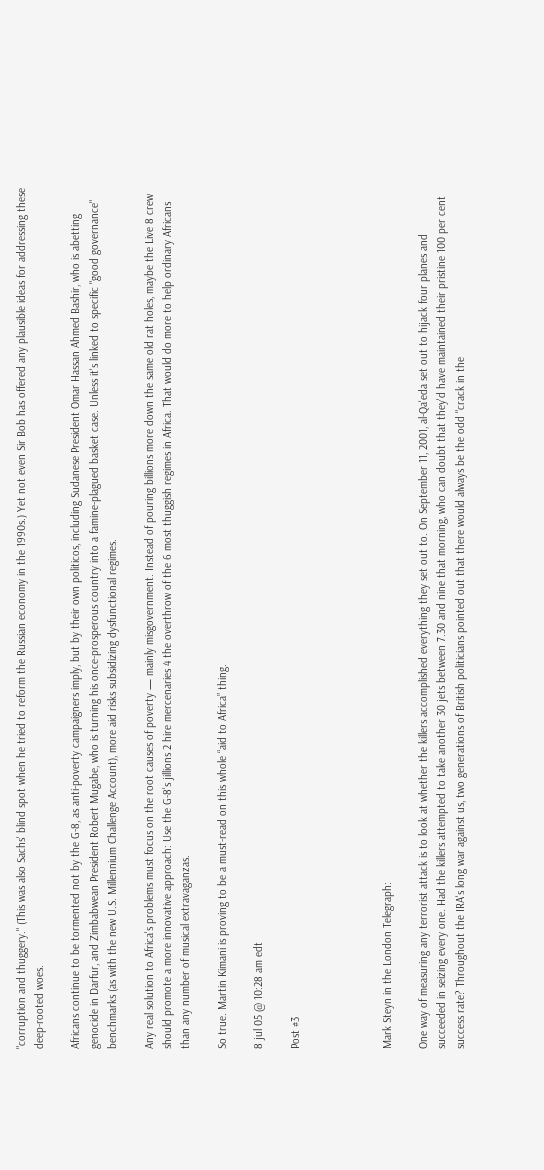"corruption and thuggery." (This was also Sachs' blind spot when he tried to reform the Russian economy in the 1990s.) Yet not even Sir Bob has offered any plausible ideas for addressing these deep-rooted woes.

Africans continue to be tormented not by the G-8, as anti-poverty campaigners imply, but by their own politicos, including Sudanese President Omar Hassan Ahmed Bashir, who is abetting genocide in Darfur, and Zimbabwean President Robert Mugabe, who is turning his once-prosperous country into a famine-plagued basket case. Unless it's linked to specific "good governance" benchmarks (as with the new U.S. Millennium Challenge Account), more aid risks subsidizing dysfunctional regimes.

Any real solution to Africa's problems must focus on the root causes of poverty — mainly misgovernment. Instead of pouring billions more down the same old rat holes, maybe the Live 8 crew should promote a more innovative approach: Use the G-8's jillions 2 hire mercenaries 4 the overthrow of the 6 most thuggish regimes in Africa. That would do more to help ordinary Africans than any number of musical extravaganzas.

So true. Martin Kimani is proving to be a must-read on this whole “aid to Africa” thing.

8 jul 05 @ 10:28 am edt

Post #3




Mark Steyn in the London Telegraph:

One way of measuring any terrorist attack is to look at whether the killers accomplished everything they set out to. On September 11, 2001, al-Qa'eda set out to hijack four planes and succeeded in seizing every one. Had the killers attempted to take another 30 jets between 7.30 and nine that morning, who can doubt that they'd have maintained their pristine 100 per cent success rate? Throughout the IRA's long war against us, two generations of British politicians pointed out that there would always be the odd "crack in the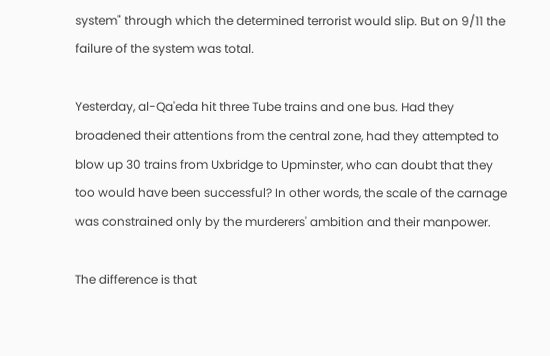system" through which the determined terrorist would slip. But on 9/11 the failure of the system was total.

Yesterday, al-Qa'eda hit three Tube trains and one bus. Had they broadened their attentions from the central zone, had they attempted to blow up 30 trains from Uxbridge to Upminster, who can doubt that they too would have been successful? In other words, the scale of the carnage was constrained only by the murderers' ambition and their manpower.

The difference is that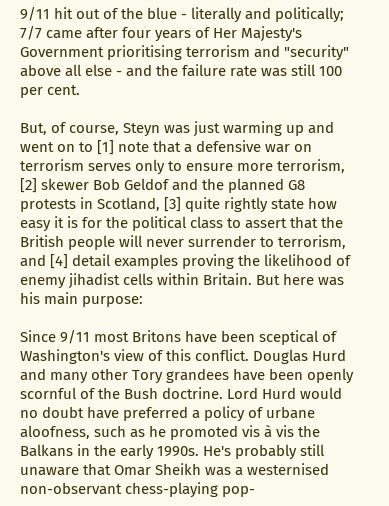9/11 hit out of the blue - literally and politically; 7/7 came after four years of Her Majesty's Government prioritising terrorism and "security" above all else - and the failure rate was still 100 per cent.

But, of course, Steyn was just warming up and went on to [1] note that a defensive war on terrorism serves only to ensure more terrorism, [2] skewer Bob Geldof and the planned G8 protests in Scotland, [3] quite rightly state how easy it is for the political class to assert that the British people will never surrender to terrorism, and [4] detail examples proving the likelihood of enemy jihadist cells within Britain. But here was his main purpose:

Since 9/11 most Britons have been sceptical of Washington's view of this conflict. Douglas Hurd and many other Tory grandees have been openly scornful of the Bush doctrine. Lord Hurd would no doubt have preferred a policy of urbane aloofness, such as he promoted vis à vis the Balkans in the early 1990s. He's probably still unaware that Omar Sheikh was a westernised non-observant chess-playing pop-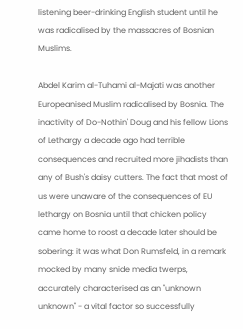listening beer-drinking English student until he was radicalised by the massacres of Bosnian Muslims.

Abdel Karim al-Tuhami al-Majati was another Europeanised Muslim radicalised by Bosnia. The inactivity of Do-Nothin' Doug and his fellow Lions of Lethargy a decade ago had terrible consequences and recruited more jihadists than any of Bush's daisy cutters. The fact that most of us were unaware of the consequences of EU lethargy on Bosnia until that chicken policy came home to roost a decade later should be sobering: it was what Don Rumsfeld, in a remark mocked by many snide media twerps, accurately characterised as an "unknown unknown" - a vital factor so successfully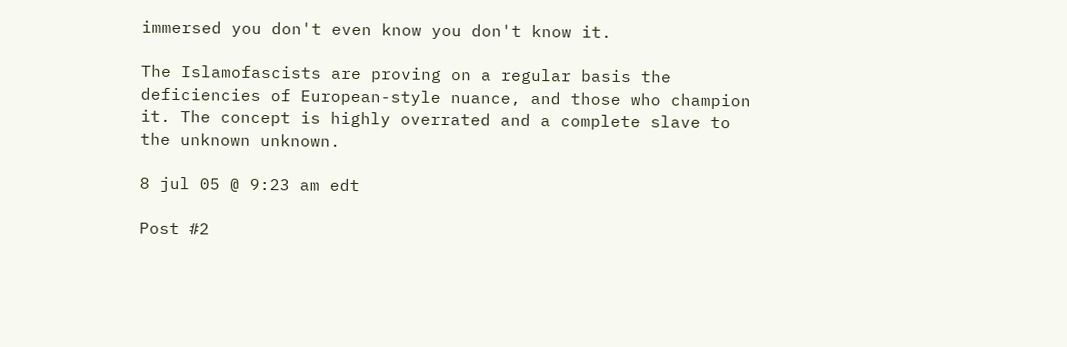immersed you don't even know you don't know it.

The Islamofascists are proving on a regular basis the deficiencies of European-style nuance, and those who champion it. The concept is highly overrated and a complete slave to the unknown unknown.

8 jul 05 @ 9:23 am edt

Post #2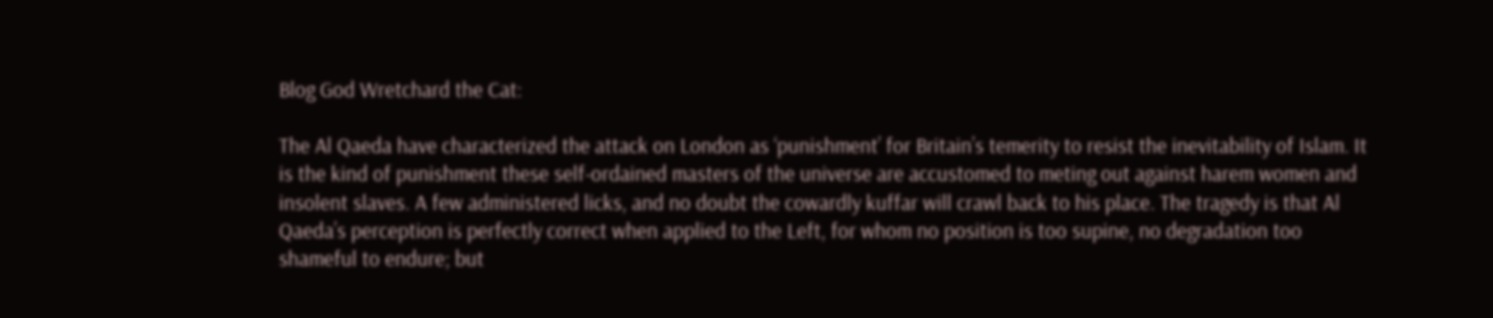Blog God Wretchard the Cat:

The Al Qaeda have characterized the attack on London as ‘punishment’ for Britain’s temerity to resist the inevitability of Islam. It is the kind of punishment these self-ordained masters of the universe are accustomed to meting out against harem women and insolent slaves. A few administered licks, and no doubt the cowardly kuffar will crawl back to his place. The tragedy is that Al Qaeda’s perception is perfectly correct when applied to the Left, for whom no position is too supine, no degradation too shameful to endure; but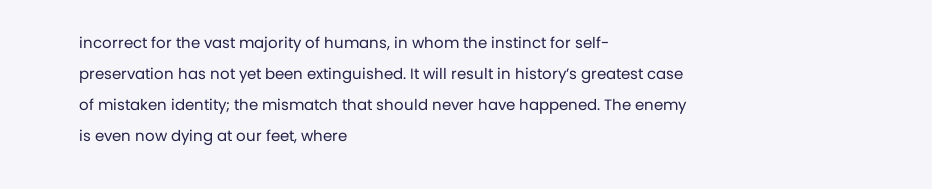incorrect for the vast majority of humans, in whom the instinct for self-preservation has not yet been extinguished. It will result in history’s greatest case of mistaken identity; the mismatch that should never have happened. The enemy is even now dying at our feet, where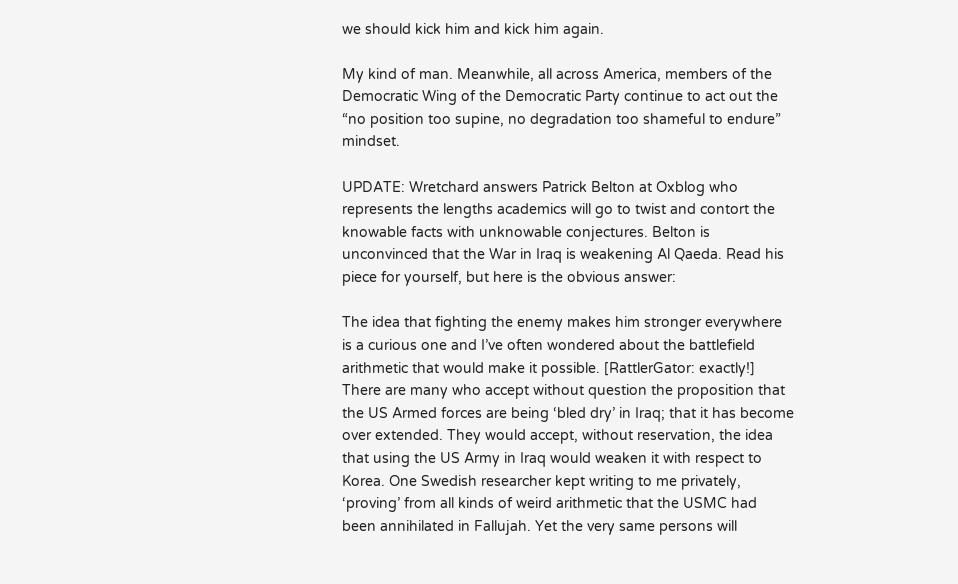we should kick him and kick him again.

My kind of man. Meanwhile, all across America, members of the Democratic Wing of the Democratic Party continue to act out the “no position too supine, no degradation too shameful to endure” mindset.

UPDATE: Wretchard answers Patrick Belton at Oxblog who represents the lengths academics will go to twist and contort the knowable facts with unknowable conjectures. Belton is unconvinced that the War in Iraq is weakening Al Qaeda. Read his piece for yourself, but here is the obvious answer:

The idea that fighting the enemy makes him stronger everywhere is a curious one and I’ve often wondered about the battlefield arithmetic that would make it possible. [RattlerGator: exactly!] There are many who accept without question the proposition that the US Armed forces are being ‘bled dry’ in Iraq; that it has become over extended. They would accept, without reservation, the idea that using the US Army in Iraq would weaken it with respect to Korea. One Swedish researcher kept writing to me privately, ‘proving’ from all kinds of weird arithmetic that the USMC had been annihilated in Fallujah. Yet the very same persons will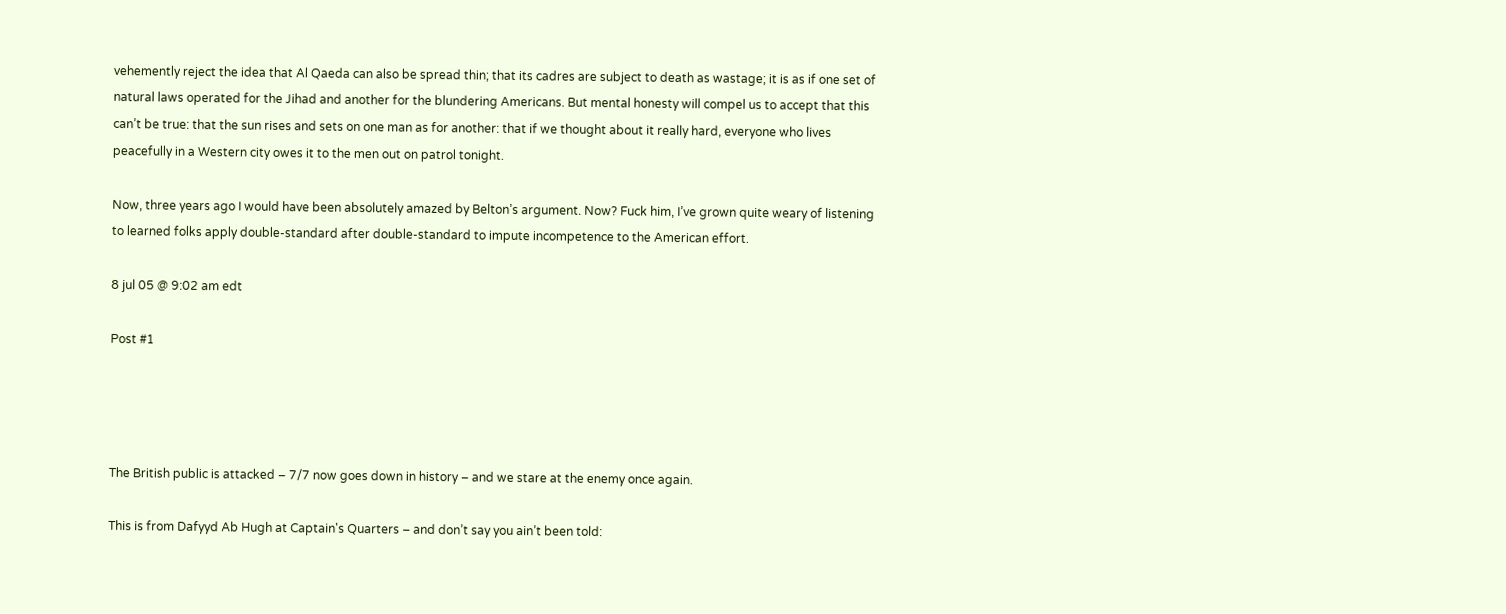vehemently reject the idea that Al Qaeda can also be spread thin; that its cadres are subject to death as wastage; it is as if one set of natural laws operated for the Jihad and another for the blundering Americans. But mental honesty will compel us to accept that this can’t be true: that the sun rises and sets on one man as for another: that if we thought about it really hard, everyone who lives peacefully in a Western city owes it to the men out on patrol tonight.

Now, three years ago I would have been absolutely amazed by Belton’s argument. Now? Fuck him, I’ve grown quite weary of listening to learned folks apply double-standard after double-standard to impute incompetence to the American effort.

8 jul 05 @ 9:02 am edt

Post #1




The British public is attacked – 7/7 now goes down in history – and we stare at the enemy once again.

This is from Dafyyd Ab Hugh at Captain's Quarters – and don’t say you ain’t been told: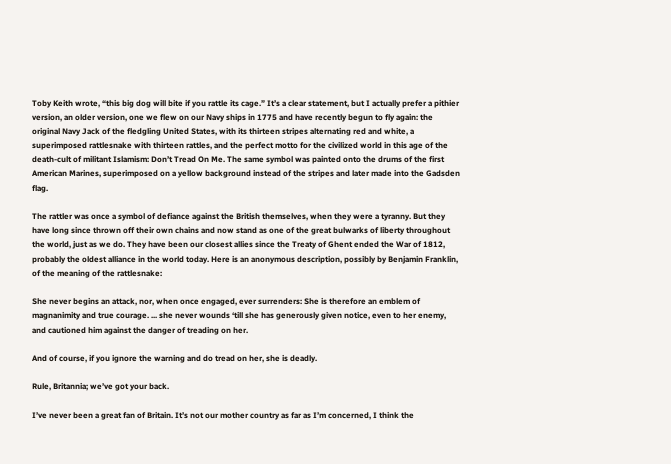Toby Keith wrote, “this big dog will bite if you rattle its cage.” It’s a clear statement, but I actually prefer a pithier version, an older version, one we flew on our Navy ships in 1775 and have recently begun to fly again: the original Navy Jack of the fledgling United States, with its thirteen stripes alternating red and white, a superimposed rattlesnake with thirteen rattles, and the perfect motto for the civilized world in this age of the death-cult of militant Islamism: Don’t Tread On Me. The same symbol was painted onto the drums of the first American Marines, superimposed on a yellow background instead of the stripes and later made into the Gadsden flag.

The rattler was once a symbol of defiance against the British themselves, when they were a tyranny. But they have long since thrown off their own chains and now stand as one of the great bulwarks of liberty throughout the world, just as we do. They have been our closest allies since the Treaty of Ghent ended the War of 1812, probably the oldest alliance in the world today. Here is an anonymous description, possibly by Benjamin Franklin, of the meaning of the rattlesnake:

She never begins an attack, nor, when once engaged, ever surrenders: She is therefore an emblem of magnanimity and true courage. ... she never wounds ‘till she has generously given notice, even to her enemy, and cautioned him against the danger of treading on her.

And of course, if you ignore the warning and do tread on her, she is deadly.

Rule, Britannia; we’ve got your back.

I’ve never been a great fan of Britain. It’s not our mother country as far as I’m concerned, I think the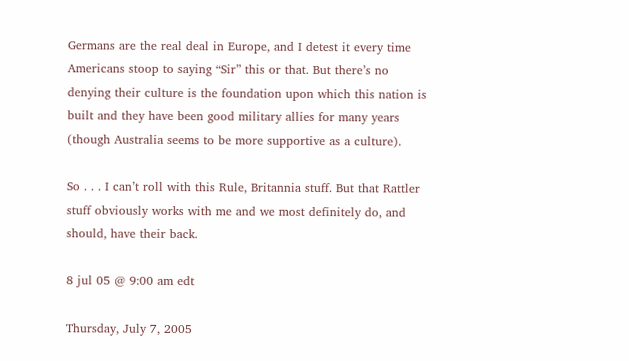Germans are the real deal in Europe, and I detest it every time Americans stoop to saying “Sir” this or that. But there’s no denying their culture is the foundation upon which this nation is built and they have been good military allies for many years (though Australia seems to be more supportive as a culture).

So . . . I can’t roll with this Rule, Britannia stuff. But that Rattler stuff obviously works with me and we most definitely do, and should, have their back.

8 jul 05 @ 9:00 am edt

Thursday, July 7, 2005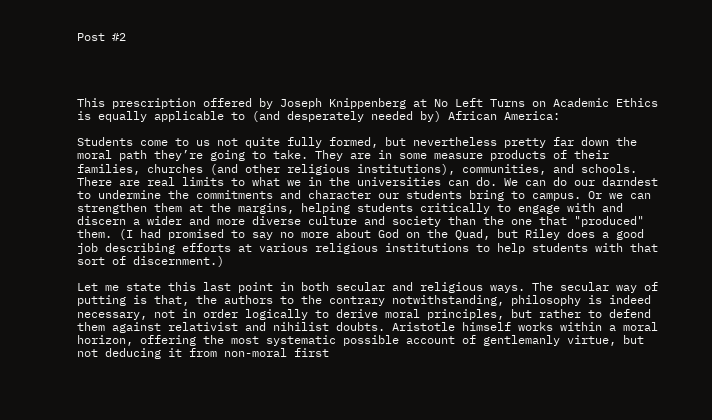Post #2




This prescription offered by Joseph Knippenberg at No Left Turns on Academic Ethics is equally applicable to (and desperately needed by) African America:

Students come to us not quite fully formed, but nevertheless pretty far down the moral path they’re going to take. They are in some measure products of their families, churches (and other religious institutions), communities, and schools. There are real limits to what we in the universities can do. We can do our darndest to undermine the commitments and character our students bring to campus. Or we can strengthen them at the margins, helping students critically to engage with and discern a wider and more diverse culture and society than the one that "produced" them. (I had promised to say no more about God on the Quad, but Riley does a good job describing efforts at various religious institutions to help students with that sort of discernment.)

Let me state this last point in both secular and religious ways. The secular way of putting is that, the authors to the contrary notwithstanding, philosophy is indeed necessary, not in order logically to derive moral principles, but rather to defend them against relativist and nihilist doubts. Aristotle himself works within a moral horizon, offering the most systematic possible account of gentlemanly virtue, but not deducing it from non-moral first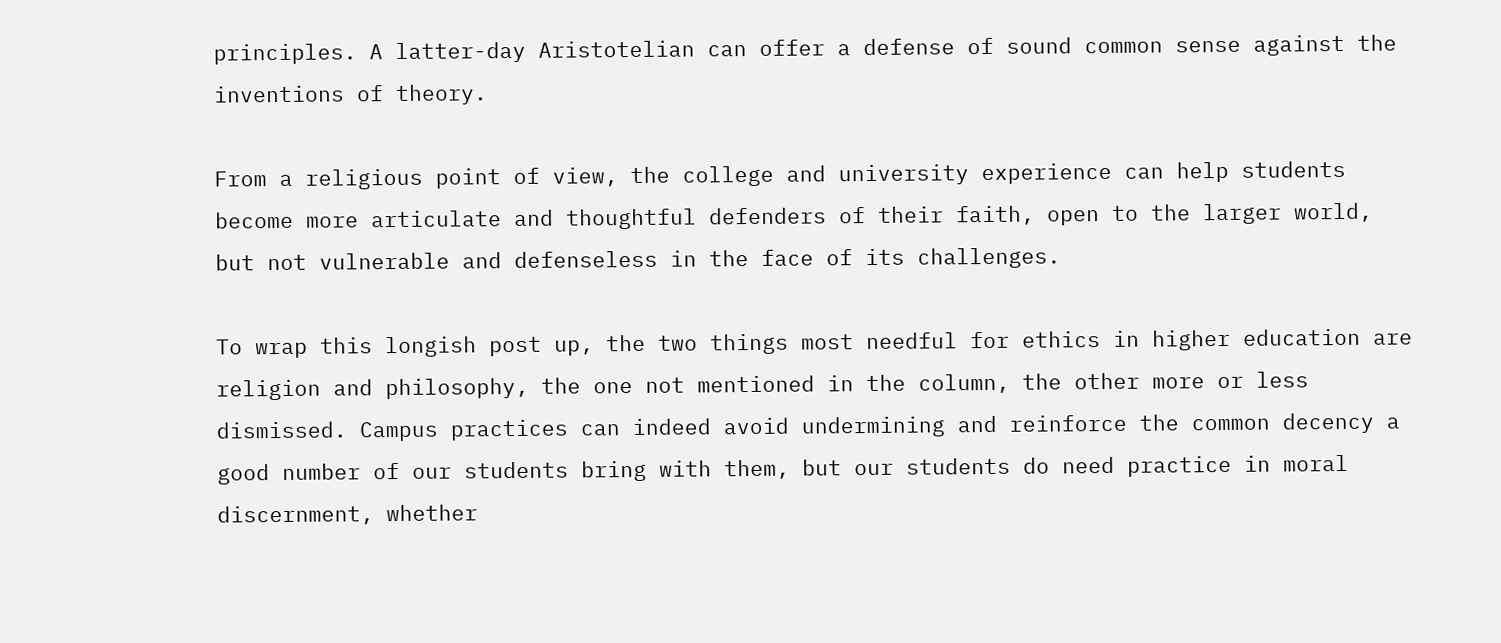principles. A latter-day Aristotelian can offer a defense of sound common sense against the inventions of theory.

From a religious point of view, the college and university experience can help students become more articulate and thoughtful defenders of their faith, open to the larger world, but not vulnerable and defenseless in the face of its challenges.

To wrap this longish post up, the two things most needful for ethics in higher education are religion and philosophy, the one not mentioned in the column, the other more or less dismissed. Campus practices can indeed avoid undermining and reinforce the common decency a good number of our students bring with them, but our students do need practice in moral discernment, whether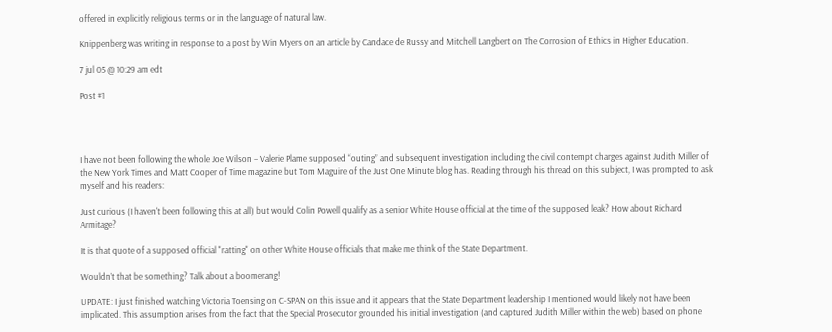offered in explicitly religious terms or in the language of natural law.

Knippenberg was writing in response to a post by Win Myers on an article by Candace de Russy and Mitchell Langbert on The Corrosion of Ethics in Higher Education.

7 jul 05 @ 10:29 am edt

Post #1




I have not been following the whole Joe Wilson – Valerie Plame supposed “outing” and subsequent investigation including the civil contempt charges against Judith Miller of the New York Times and Matt Cooper of Time magazine but Tom Maguire of the Just One Minute blog has. Reading through his thread on this subject, I was prompted to ask myself and his readers:

Just curious (I haven't been following this at all) but would Colin Powell qualify as a senior White House official at the time of the supposed leak? How about Richard Armitage?

It is that quote of a supposed official "ratting" on other White House officials that make me think of the State Department.

Wouldn’t that be something? Talk about a boomerang!

UPDATE: I just finished watching Victoria Toensing on C-SPAN on this issue and it appears that the State Department leadership I mentioned would likely not have been implicated. This assumption arises from the fact that the Special Prosecutor grounded his initial investigation (and captured Judith Miller within the web) based on phone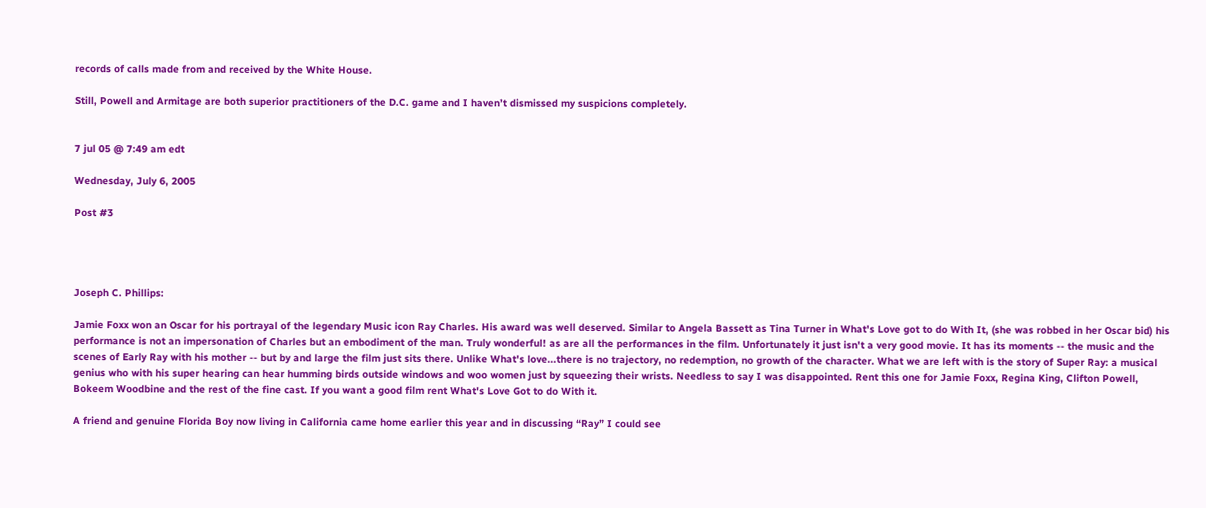records of calls made from and received by the White House.

Still, Powell and Armitage are both superior practitioners of the D.C. game and I haven’t dismissed my suspicions completely.


7 jul 05 @ 7:49 am edt

Wednesday, July 6, 2005

Post #3




Joseph C. Phillips:

Jamie Foxx won an Oscar for his portrayal of the legendary Music icon Ray Charles. His award was well deserved. Similar to Angela Bassett as Tina Turner in What's Love got to do With It, (she was robbed in her Oscar bid) his performance is not an impersonation of Charles but an embodiment of the man. Truly wonderful! as are all the performances in the film. Unfortunately it just isn't a very good movie. It has its moments -- the music and the scenes of Early Ray with his mother -- but by and large the film just sits there. Unlike What's love...there is no trajectory, no redemption, no growth of the character. What we are left with is the story of Super Ray: a musical genius who with his super hearing can hear humming birds outside windows and woo women just by squeezing their wrists. Needless to say I was disappointed. Rent this one for Jamie Foxx, Regina King, Clifton Powell, Bokeem Woodbine and the rest of the fine cast. If you want a good film rent What's Love Got to do With it.

A friend and genuine Florida Boy now living in California came home earlier this year and in discussing “Ray” I could see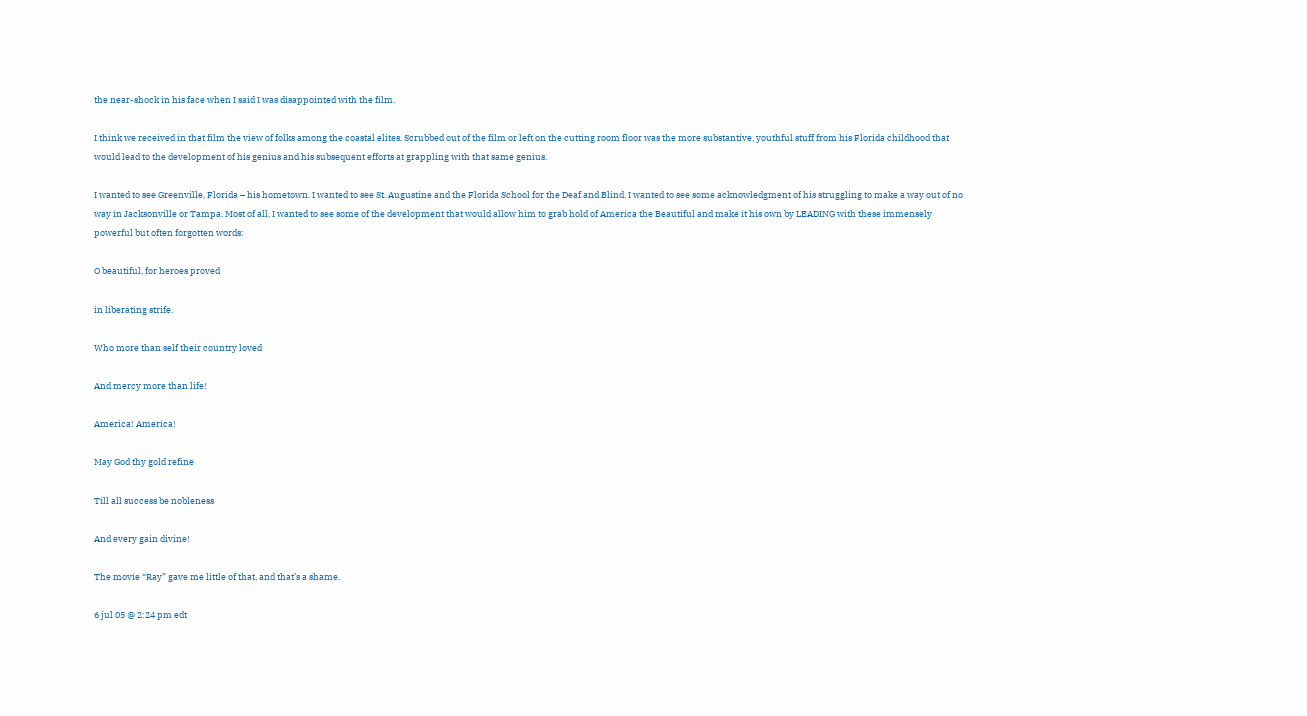the near-shock in his face when I said I was disappointed with the film.

I think we received in that film the view of folks among the coastal elites. Scrubbed out of the film or left on the cutting room floor was the more substantive, youthful stuff from his Florida childhood that would lead to the development of his genius and his subsequent efforts at grappling with that same genius.

I wanted to see Greenville, Florida – his hometown. I wanted to see St. Augustine and the Florida School for the Deaf and Blind. I wanted to see some acknowledgment of his struggling to make a way out of no way in Jacksonville or Tampa. Most of all, I wanted to see some of the development that would allow him to grab hold of America the Beautiful and make it his own by LEADING with these immensely powerful but often forgotten words:

O beautiful, for heroes proved

in liberating strife.

Who more than self their country loved

And mercy more than life!

America! America!

May God thy gold refine

Till all success be nobleness

And every gain divine!

The movie “Ray” gave me little of that, and that’s a shame.

6 jul 05 @ 2:24 pm edt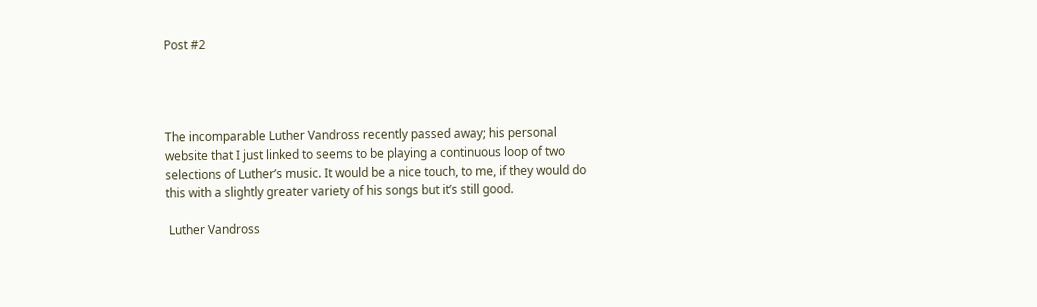Post #2




The incomparable Luther Vandross recently passed away; his personal website that I just linked to seems to be playing a continuous loop of two selections of Luther’s music. It would be a nice touch, to me, if they would do this with a slightly greater variety of his songs but it’s still good.

 Luther Vandross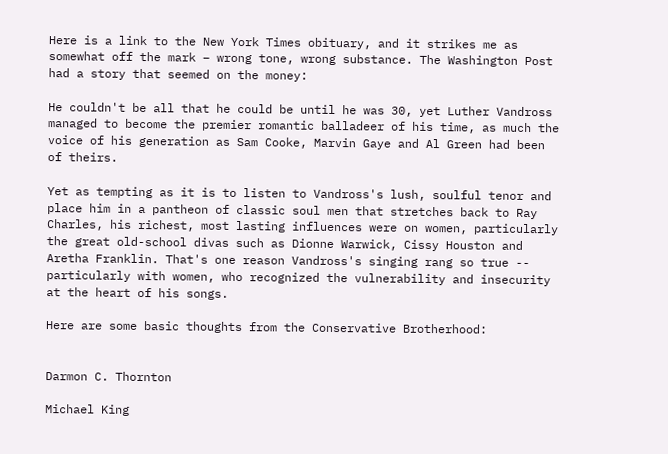Here is a link to the New York Times obituary, and it strikes me as somewhat off the mark – wrong tone, wrong substance. The Washington Post had a story that seemed on the money:

He couldn't be all that he could be until he was 30, yet Luther Vandross managed to become the premier romantic balladeer of his time, as much the voice of his generation as Sam Cooke, Marvin Gaye and Al Green had been of theirs.

Yet as tempting as it is to listen to Vandross's lush, soulful tenor and place him in a pantheon of classic soul men that stretches back to Ray Charles, his richest, most lasting influences were on women, particularly the great old-school divas such as Dionne Warwick, Cissy Houston and Aretha Franklin. That's one reason Vandross's singing rang so true -- particularly with women, who recognized the vulnerability and insecurity at the heart of his songs.

Here are some basic thoughts from the Conservative Brotherhood:


Darmon C. Thornton

Michael King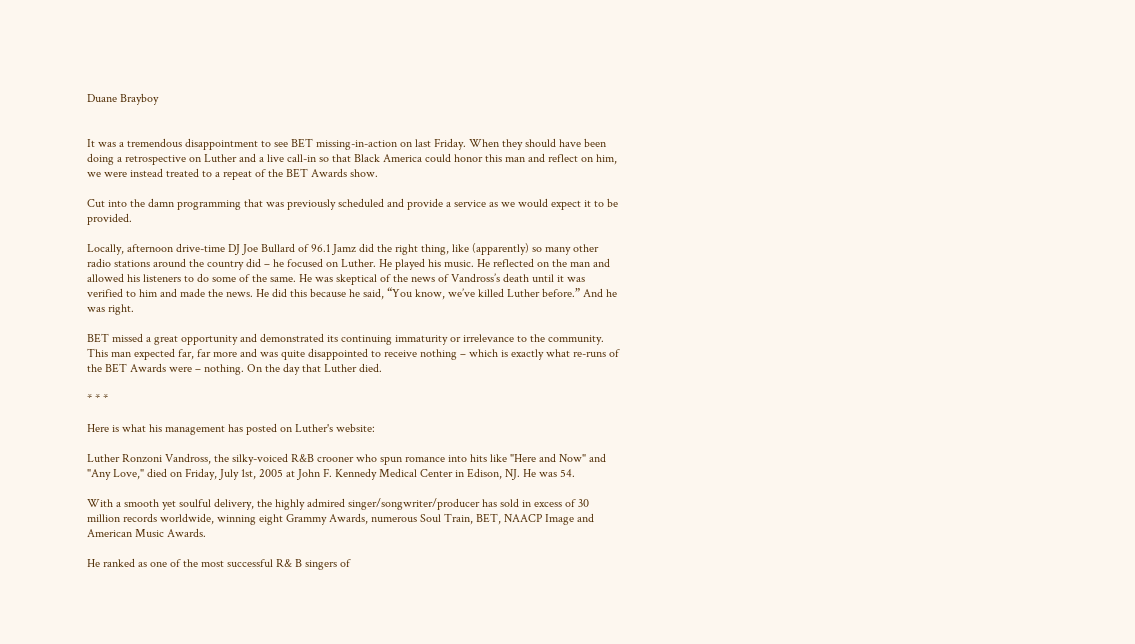Duane Brayboy


It was a tremendous disappointment to see BET missing-in-action on last Friday. When they should have been doing a retrospective on Luther and a live call-in so that Black America could honor this man and reflect on him, we were instead treated to a repeat of the BET Awards show.

Cut into the damn programming that was previously scheduled and provide a service as we would expect it to be provided.

Locally, afternoon drive-time DJ Joe Bullard of 96.1 Jamz did the right thing, like (apparently) so many other radio stations around the country did – he focused on Luther. He played his music. He reflected on the man and allowed his listeners to do some of the same. He was skeptical of the news of Vandross’s death until it was verified to him and made the news. He did this because he said, “You know, we’ve killed Luther before.” And he was right.

BET missed a great opportunity and demonstrated its continuing immaturity or irrelevance to the community. This man expected far, far more and was quite disappointed to receive nothing – which is exactly what re-runs of the BET Awards were – nothing. On the day that Luther died.

* * *

Here is what his management has posted on Luther's website:

Luther Ronzoni Vandross, the silky-voiced R&B crooner who spun romance into hits like "Here and Now" and "Any Love," died on Friday, July 1st, 2005 at John F. Kennedy Medical Center in Edison, NJ. He was 54.

With a smooth yet soulful delivery, the highly admired singer/songwriter/producer has sold in excess of 30 million records worldwide, winning eight Grammy Awards, numerous Soul Train, BET, NAACP Image and American Music Awards.

He ranked as one of the most successful R& B singers of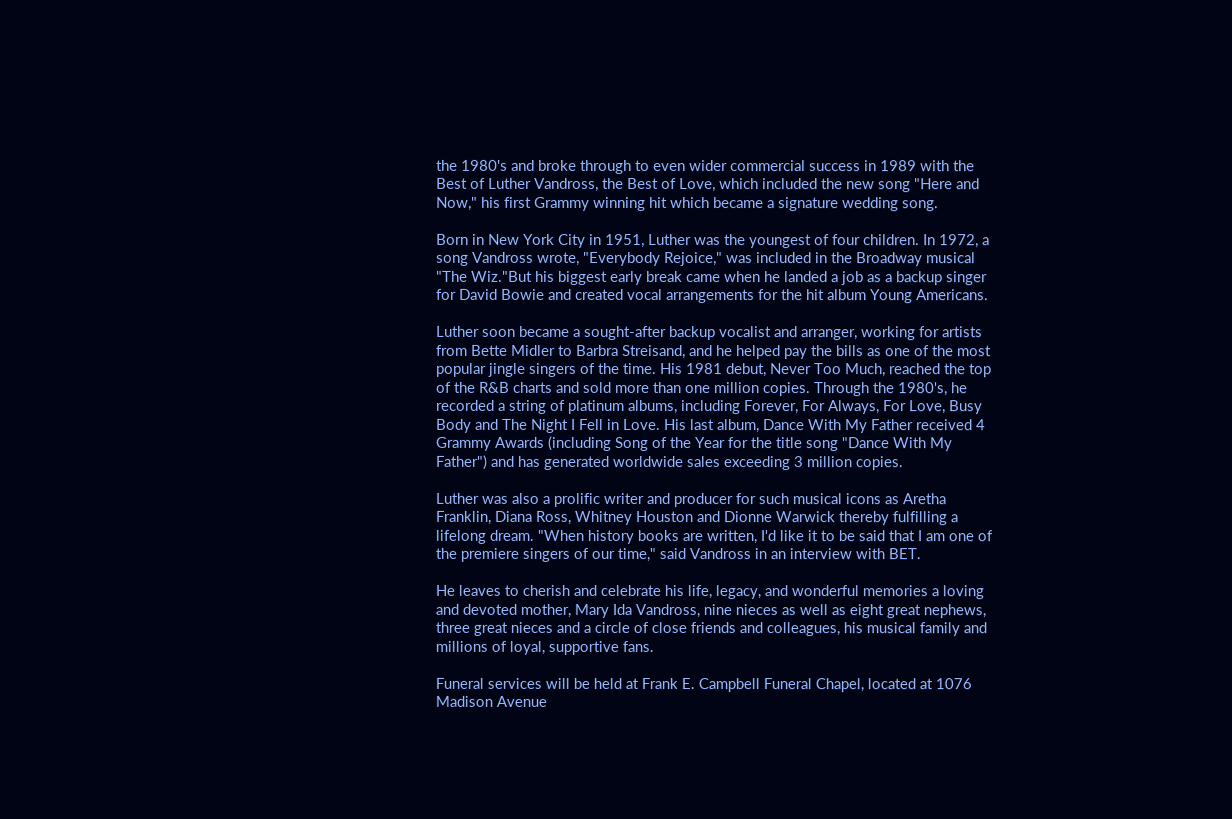the 1980's and broke through to even wider commercial success in 1989 with the Best of Luther Vandross, the Best of Love, which included the new song "Here and Now," his first Grammy winning hit which became a signature wedding song.

Born in New York City in 1951, Luther was the youngest of four children. In 1972, a song Vandross wrote, "Everybody Rejoice," was included in the Broadway musical "The Wiz."But his biggest early break came when he landed a job as a backup singer for David Bowie and created vocal arrangements for the hit album Young Americans.

Luther soon became a sought-after backup vocalist and arranger, working for artists from Bette Midler to Barbra Streisand, and he helped pay the bills as one of the most popular jingle singers of the time. His 1981 debut, Never Too Much, reached the top of the R&B charts and sold more than one million copies. Through the 1980's, he recorded a string of platinum albums, including Forever, For Always, For Love, Busy Body and The Night I Fell in Love. His last album, Dance With My Father received 4 Grammy Awards (including Song of the Year for the title song "Dance With My Father") and has generated worldwide sales exceeding 3 million copies.

Luther was also a prolific writer and producer for such musical icons as Aretha Franklin, Diana Ross, Whitney Houston and Dionne Warwick thereby fulfilling a lifelong dream. "When history books are written, I'd like it to be said that I am one of the premiere singers of our time," said Vandross in an interview with BET.

He leaves to cherish and celebrate his life, legacy, and wonderful memories a loving and devoted mother, Mary Ida Vandross, nine nieces as well as eight great nephews, three great nieces and a circle of close friends and colleagues, his musical family and millions of loyal, supportive fans.

Funeral services will be held at Frank E. Campbell Funeral Chapel, located at 1076 Madison Avenue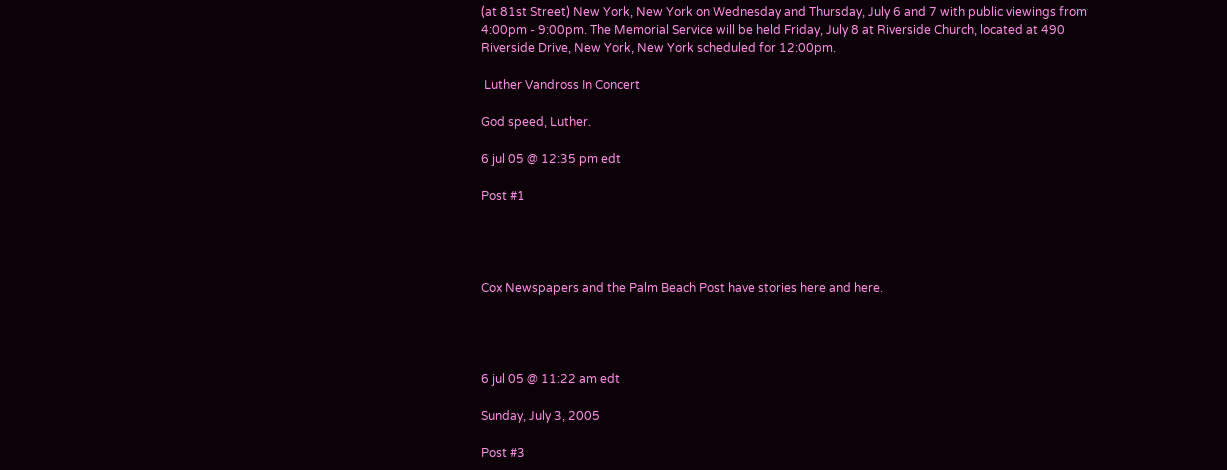(at 81st Street) New York, New York on Wednesday and Thursday, July 6 and 7 with public viewings from 4:00pm - 9:00pm. The Memorial Service will be held Friday, July 8 at Riverside Church, located at 490 Riverside Drive, New York, New York scheduled for 12:00pm.

 Luther Vandross In Concert

God speed, Luther.

6 jul 05 @ 12:35 pm edt

Post #1




Cox Newspapers and the Palm Beach Post have stories here and here.




6 jul 05 @ 11:22 am edt

Sunday, July 3, 2005

Post #3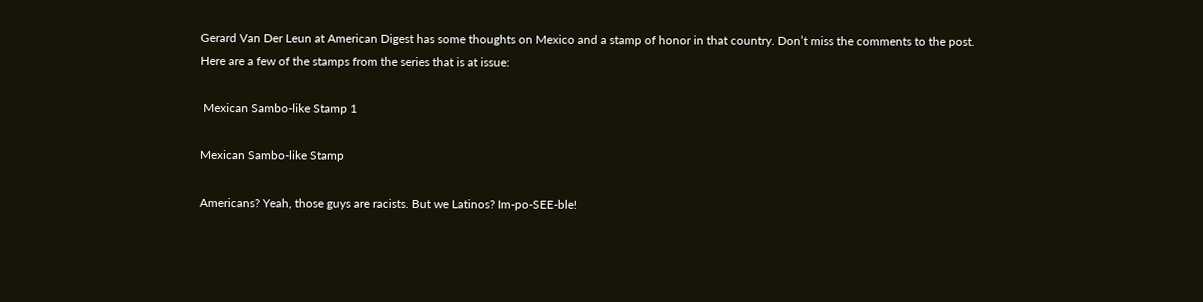Gerard Van Der Leun at American Digest has some thoughts on Mexico and a stamp of honor in that country. Don’t miss the comments to the post. Here are a few of the stamps from the series that is at issue:

 Mexican Sambo-like Stamp 1

Mexican Sambo-like Stamp

Americans? Yeah, those guys are racists. But we Latinos? Im-po-SEE-ble!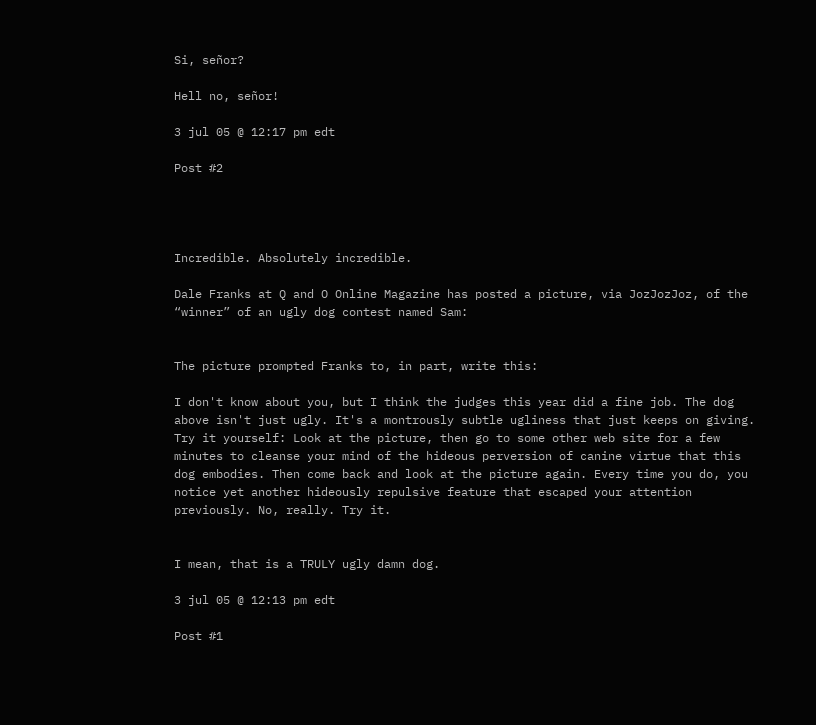Si, señor?

Hell no, señor!

3 jul 05 @ 12:17 pm edt

Post #2




Incredible. Absolutely incredible.

Dale Franks at Q and O Online Magazine has posted a picture, via JozJozJoz, of the “winner” of an ugly dog contest named Sam:


The picture prompted Franks to, in part, write this:

I don't know about you, but I think the judges this year did a fine job. The dog above isn't just ugly. It's a montrously subtle ugliness that just keeps on giving. Try it yourself: Look at the picture, then go to some other web site for a few minutes to cleanse your mind of the hideous perversion of canine virtue that this dog embodies. Then come back and look at the picture again. Every time you do, you notice yet another hideously repulsive feature that escaped your attention previously. No, really. Try it.


I mean, that is a TRULY ugly damn dog.

3 jul 05 @ 12:13 pm edt

Post #1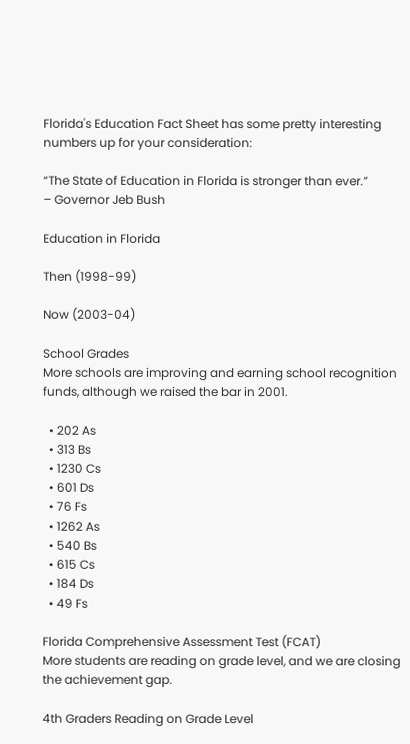Florida's Education Fact Sheet has some pretty interesting numbers up for your consideration:

“The State of Education in Florida is stronger than ever.”
– Governor Jeb Bush

Education in Florida

Then (1998-99)

Now (2003-04)

School Grades
More schools are improving and earning school recognition funds, although we raised the bar in 2001.

  • 202 As
  • 313 Bs
  • 1230 Cs
  • 601 Ds
  • 76 Fs
  • 1262 As
  • 540 Bs
  • 615 Cs
  • 184 Ds
  • 49 Fs

Florida Comprehensive Assessment Test (FCAT)
More students are reading on grade level, and we are closing the achievement gap.

4th Graders Reading on Grade Level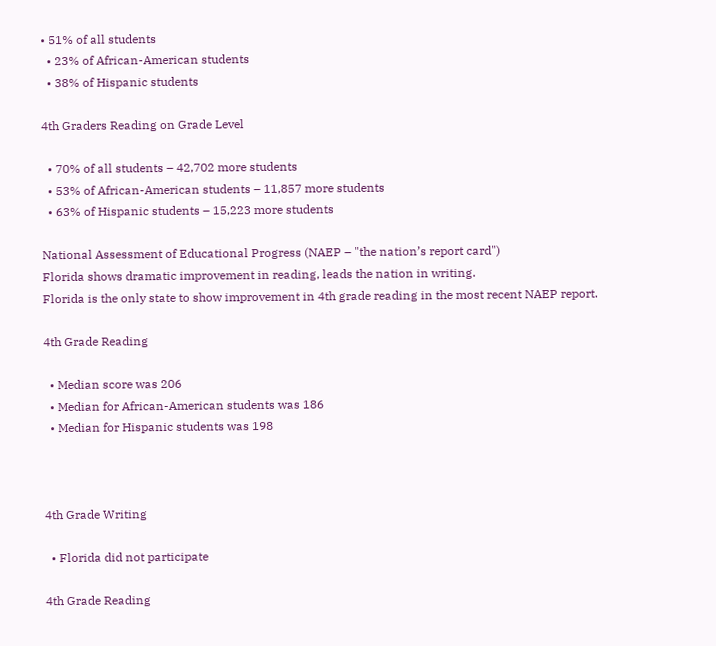• 51% of all students
  • 23% of African-American students
  • 38% of Hispanic students

4th Graders Reading on Grade Level

  • 70% of all students – 42,702 more students
  • 53% of African-American students – 11,857 more students
  • 63% of Hispanic students – 15,223 more students

National Assessment of Educational Progress (NAEP – "the nation’s report card")
Florida shows dramatic improvement in reading, leads the nation in writing.
Florida is the only state to show improvement in 4th grade reading in the most recent NAEP report.

4th Grade Reading

  • Median score was 206
  • Median for African-American students was 186
  • Median for Hispanic students was 198



4th Grade Writing

  • Florida did not participate

4th Grade Reading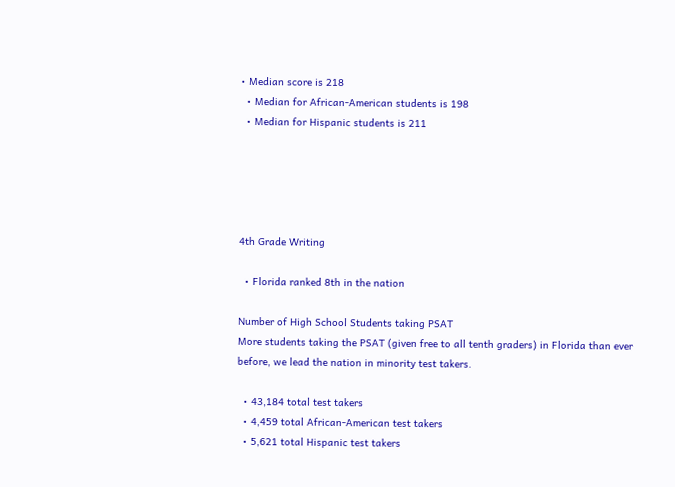• Median score is 218
  • Median for African-American students is 198
  • Median for Hispanic students is 211





4th Grade Writing

  • Florida ranked 8th in the nation

Number of High School Students taking PSAT
More students taking the PSAT (given free to all tenth graders) in Florida than ever before, we lead the nation in minority test takers.

  • 43,184 total test takers
  • 4,459 total African-American test takers
  • 5,621 total Hispanic test takers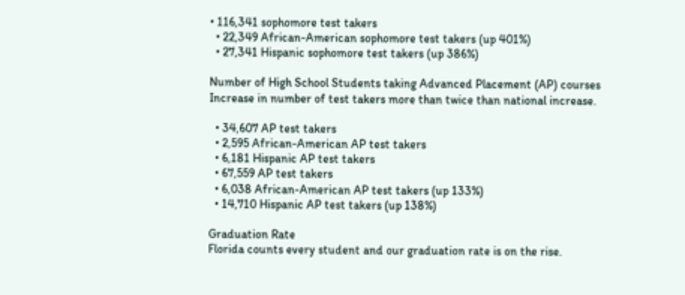• 116,341 sophomore test takers
  • 22,349 African-American sophomore test takers (up 401%)
  • 27,341 Hispanic sophomore test takers (up 386%)

Number of High School Students taking Advanced Placement (AP) courses
Increase in number of test takers more than twice than national increase.

  • 34,607 AP test takers
  • 2,595 African-American AP test takers
  • 6,181 Hispanic AP test takers
  • 67,559 AP test takers
  • 6,038 African-American AP test takers (up 133%)
  • 14,710 Hispanic AP test takers (up 138%)

Graduation Rate
Florida counts every student and our graduation rate is on the rise.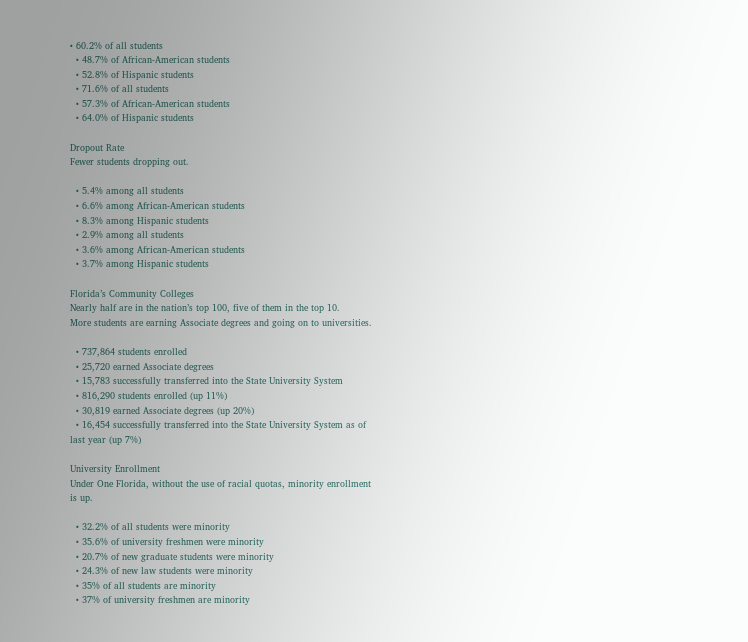• 60.2% of all students
  • 48.7% of African-American students
  • 52.8% of Hispanic students
  • 71.6% of all students
  • 57.3% of African-American students
  • 64.0% of Hispanic students

Dropout Rate
Fewer students dropping out.

  • 5.4% among all students
  • 6.6% among African-American students
  • 8.3% among Hispanic students
  • 2.9% among all students
  • 3.6% among African-American students
  • 3.7% among Hispanic students

Florida’s Community Colleges
Nearly half are in the nation’s top 100, five of them in the top 10.
More students are earning Associate degrees and going on to universities.

  • 737,864 students enrolled
  • 25,720 earned Associate degrees
  • 15,783 successfully transferred into the State University System
  • 816,290 students enrolled (up 11%)
  • 30,819 earned Associate degrees (up 20%)
  • 16,454 successfully transferred into the State University System as of last year (up 7%)

University Enrollment
Under One Florida, without the use of racial quotas, minority enrollment is up.

  • 32.2% of all students were minority
  • 35.6% of university freshmen were minority
  • 20.7% of new graduate students were minority
  • 24.3% of new law students were minority
  • 35% of all students are minority
  • 37% of university freshmen are minority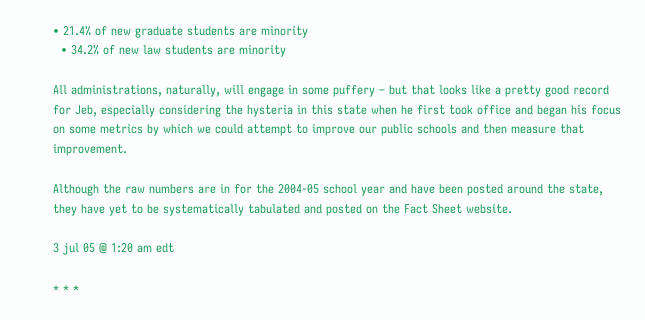• 21.4% of new graduate students are minority
  • 34.2% of new law students are minority

All administrations, naturally, will engage in some puffery – but that looks like a pretty good record for Jeb, especially considering the hysteria in this state when he first took office and began his focus on some metrics by which we could attempt to improve our public schools and then measure that improvement.

Although the raw numbers are in for the 2004-05 school year and have been posted around the state, they have yet to be systematically tabulated and posted on the Fact Sheet website.

3 jul 05 @ 1:20 am edt

* * *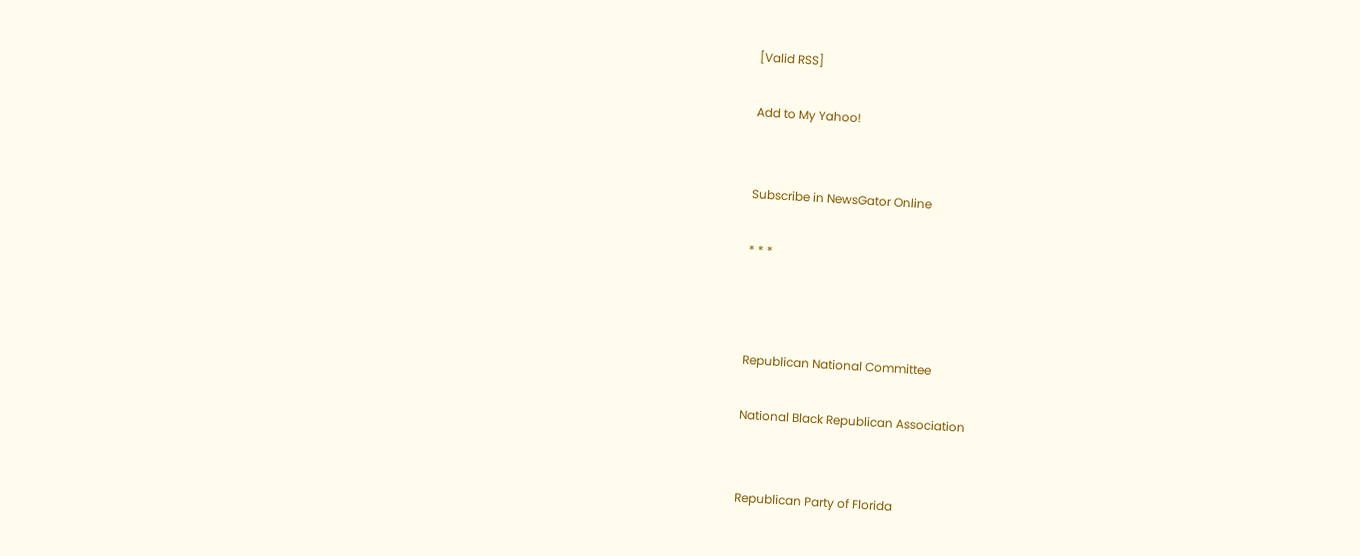[Valid RSS]

Add to My Yahoo!


Subscribe in NewsGator Online

* * *



Republican National Committee

National Black Republican Association


Republican Party of Florida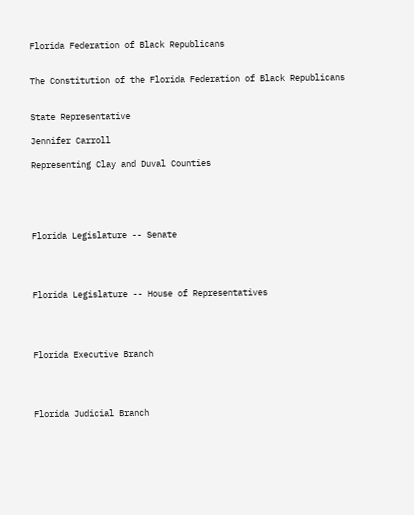Florida Federation of Black Republicans


The Constitution of the Florida Federation of Black Republicans


State Representative

Jennifer Carroll

Representing Clay and Duval Counties





Florida Legislature -- Senate




Florida Legislature -- House of Representatives




Florida Executive Branch




Florida Judicial Branch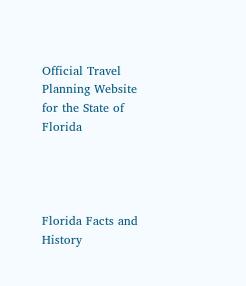Official Travel Planning Website for the State of Florida




Florida Facts and History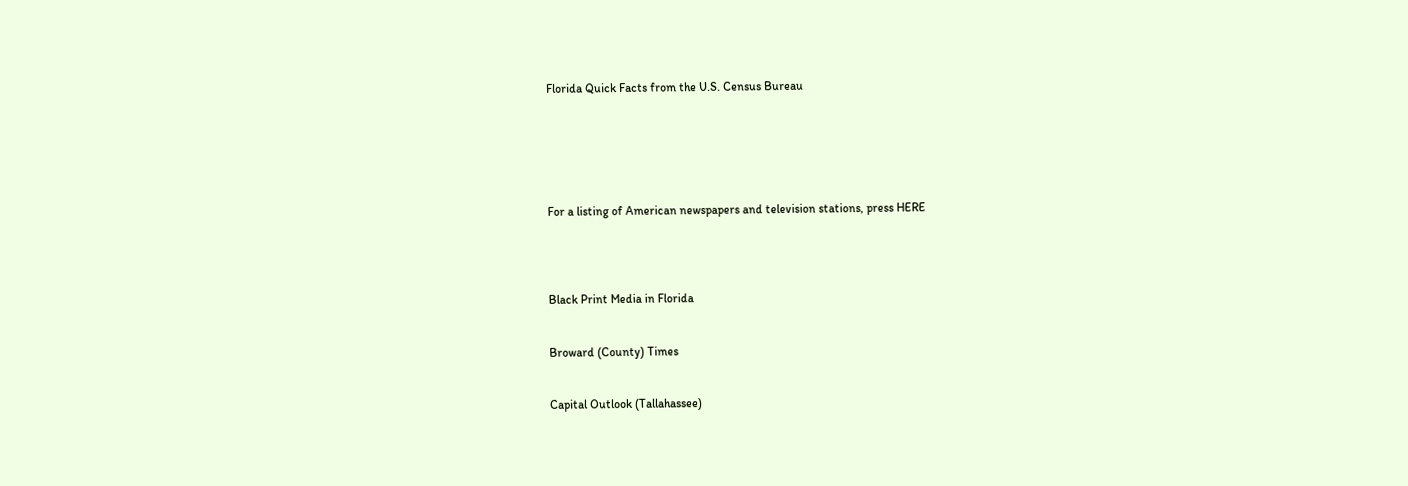Florida Quick Facts from the U.S. Census Bureau






For a listing of American newspapers and television stations, press HERE




Black Print Media in Florida


Broward (County) Times


Capital Outlook (Tallahassee)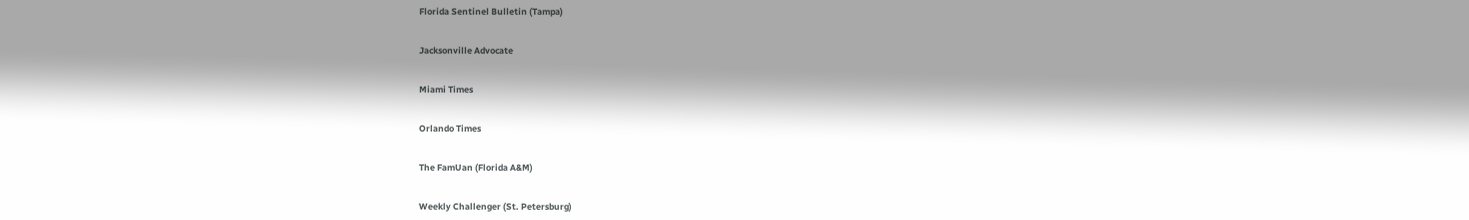Florida Sentinel Bulletin (Tampa)


Jacksonville Advocate


Miami Times


Orlando Times


The FamUan (Florida A&M)


Weekly Challenger (St. Petersburg)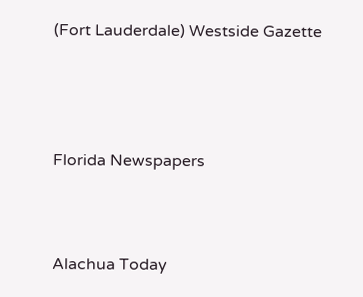(Fort Lauderdale) Westside Gazette




Florida Newspapers



Alachua Today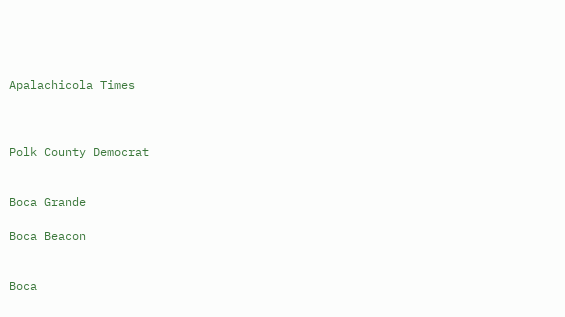Apalachicola Times



Polk County Democrat


Boca Grande

Boca Beacon


Boca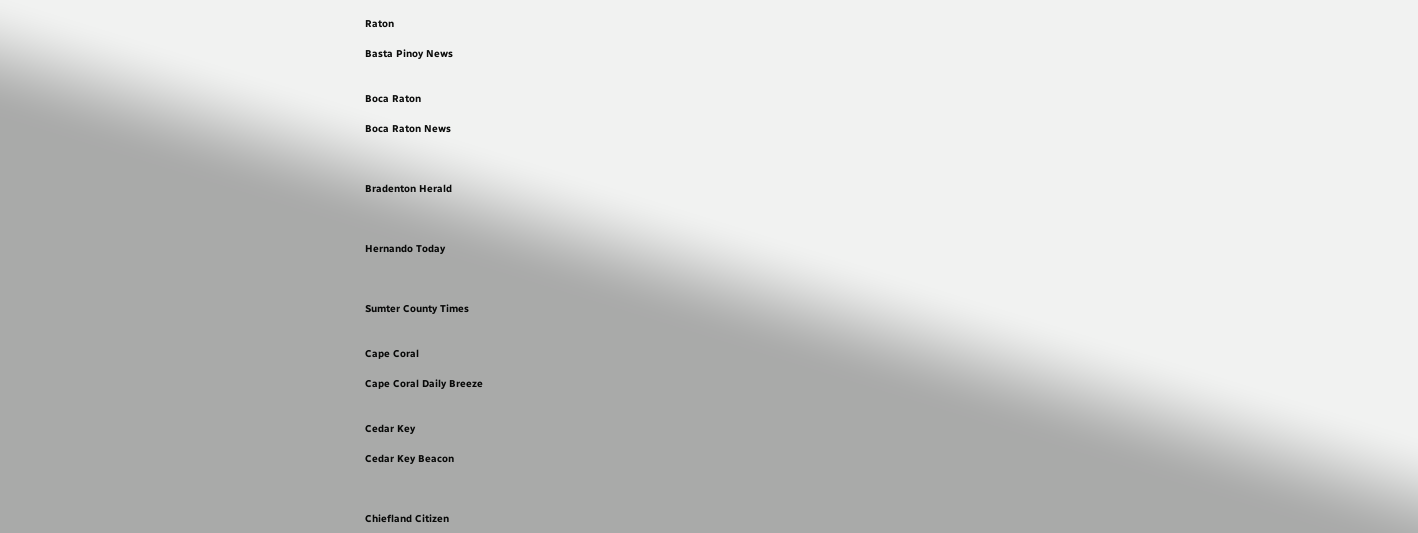Raton

Basta Pinoy News


Boca Raton

Boca Raton News



Bradenton Herald



Hernando Today



Sumter County Times


Cape Coral

Cape Coral Daily Breeze


Cedar Key

Cedar Key Beacon



Chiefland Citizen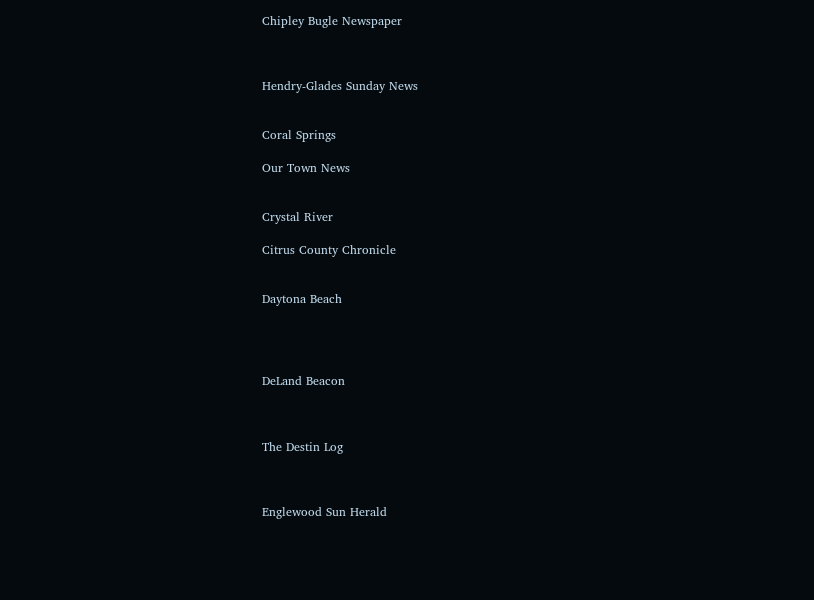Chipley Bugle Newspaper



Hendry-Glades Sunday News


Coral Springs

Our Town News


Crystal River

Citrus County Chronicle


Daytona Beach




DeLand Beacon



The Destin Log



Englewood Sun Herald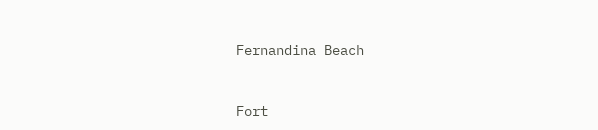Fernandina Beach



Fort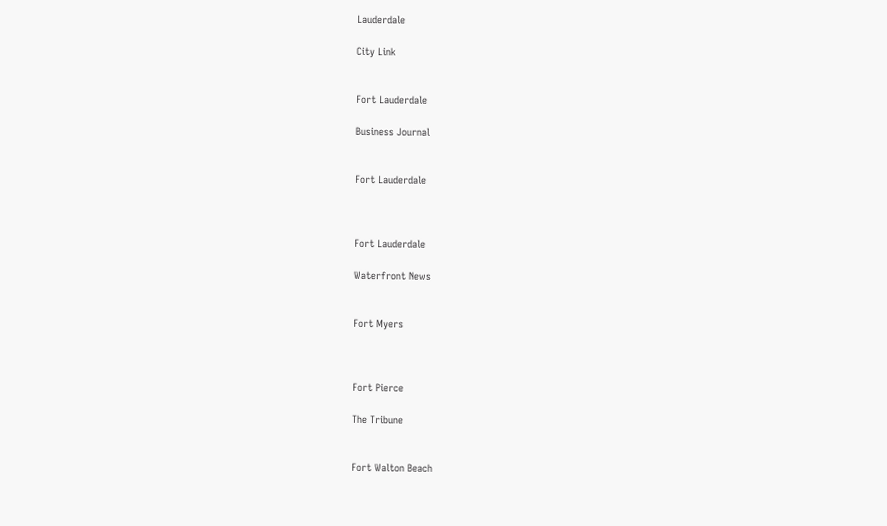Lauderdale

City Link


Fort Lauderdale

Business Journal


Fort Lauderdale



Fort Lauderdale

Waterfront News


Fort Myers



Fort Pierce

The Tribune


Fort Walton Beach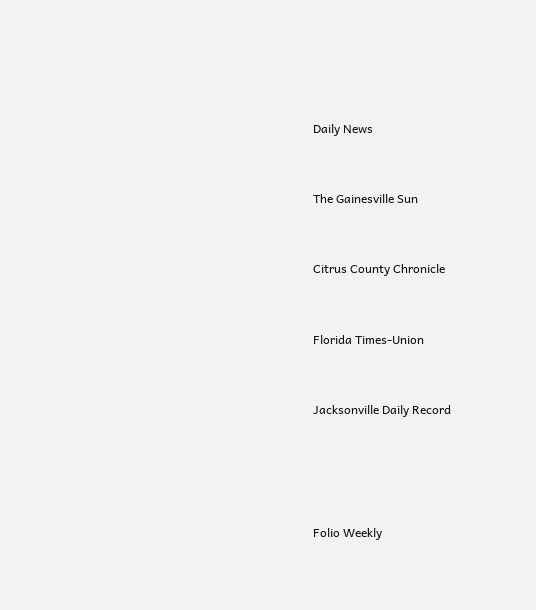Daily News



The Gainesville Sun



Citrus County Chronicle



Florida Times-Union



Jacksonville Daily Record






Folio Weekly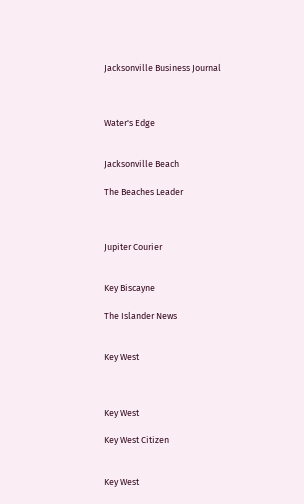Jacksonville Business Journal



Water's Edge


Jacksonville Beach

The Beaches Leader



Jupiter Courier


Key Biscayne

The Islander News


Key West



Key West

Key West Citizen


Key West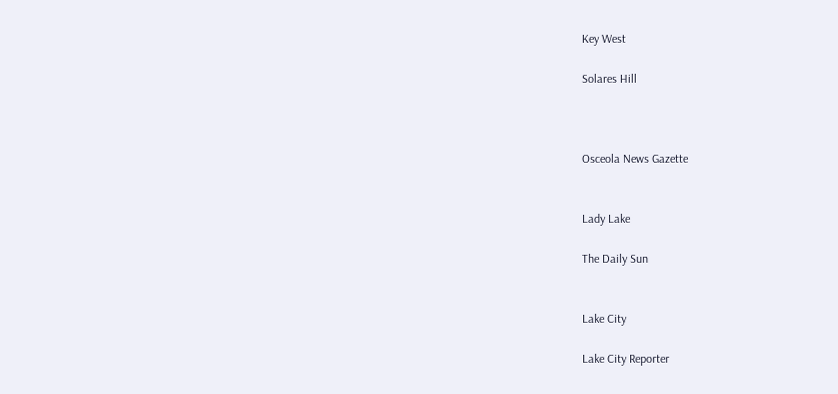Key West

Solares Hill



Osceola News Gazette


Lady Lake

The Daily Sun


Lake City

Lake City Reporter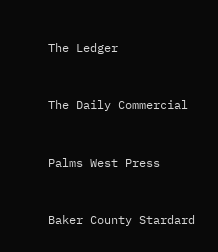The Ledger



The Daily Commercial



Palms West Press



Baker County Stardard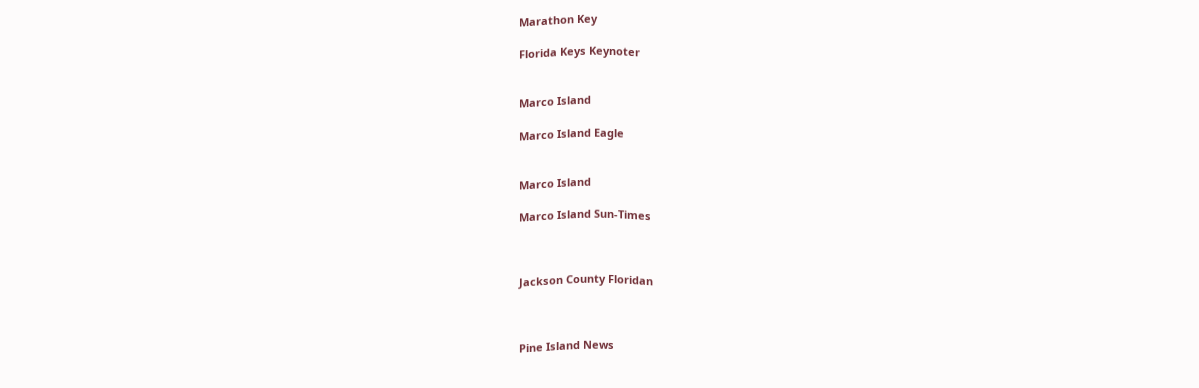Marathon Key

Florida Keys Keynoter


Marco Island

Marco Island Eagle


Marco Island

Marco Island Sun-Times



Jackson County Floridan



Pine Island News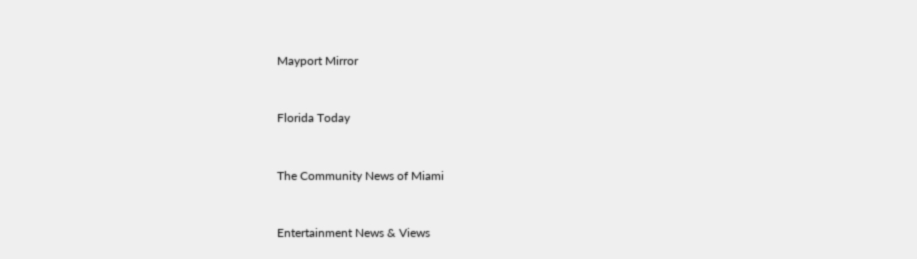Mayport Mirror



Florida Today



The Community News of Miami



Entertainment News & Views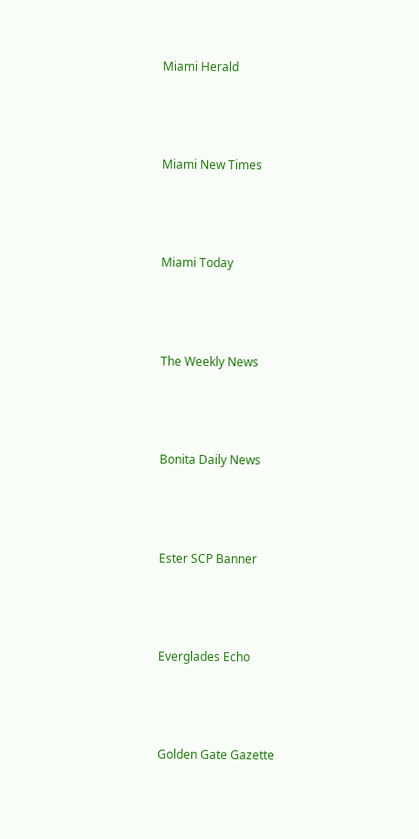Miami Herald



Miami New Times



Miami Today



The Weekly News



Bonita Daily News



Ester SCP Banner



Everglades Echo



Golden Gate Gazette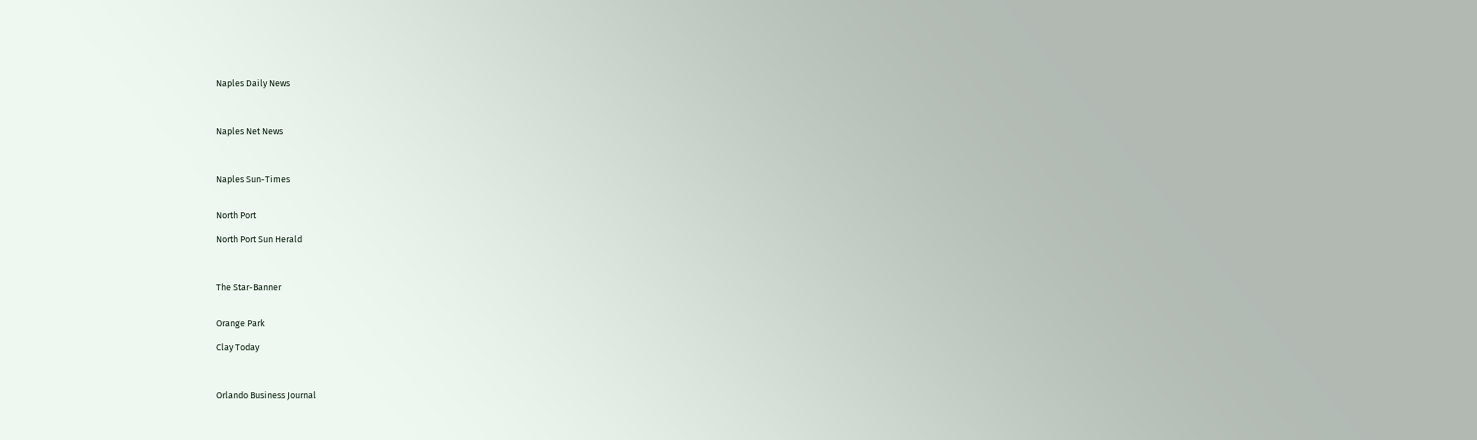Naples Daily News



Naples Net News



Naples Sun-Times


North Port

North Port Sun Herald



The Star-Banner


Orange Park

Clay Today



Orlando Business Journal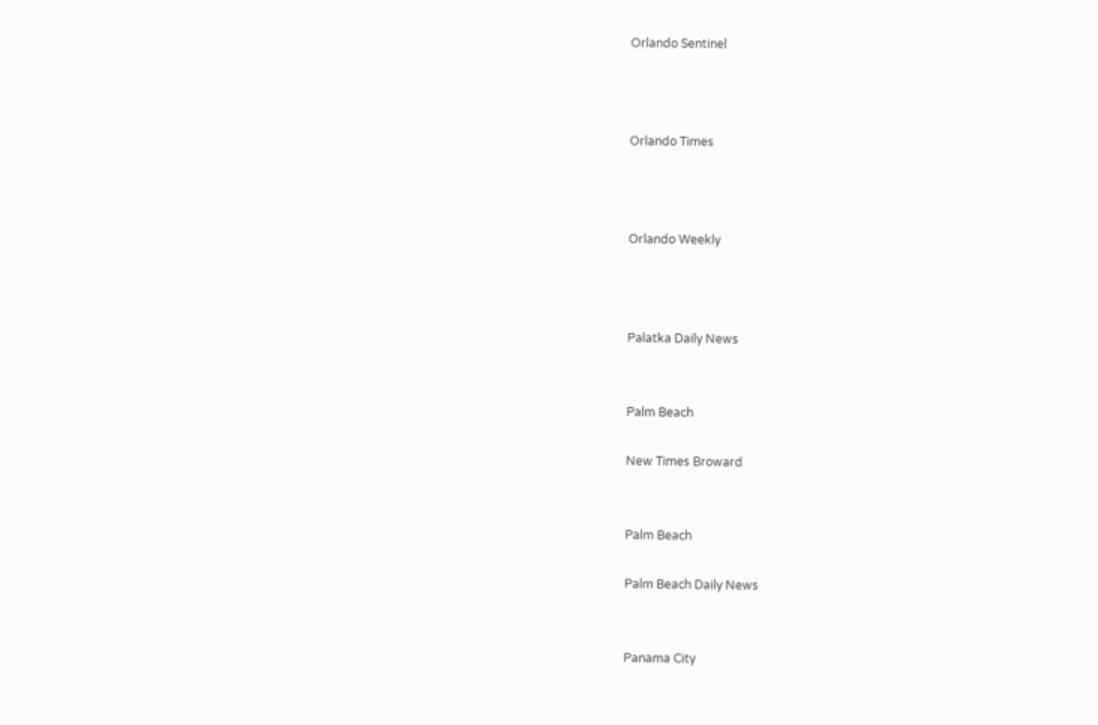Orlando Sentinel



Orlando Times



Orlando Weekly



Palatka Daily News


Palm Beach

New Times Broward


Palm Beach

Palm Beach Daily News


Panama City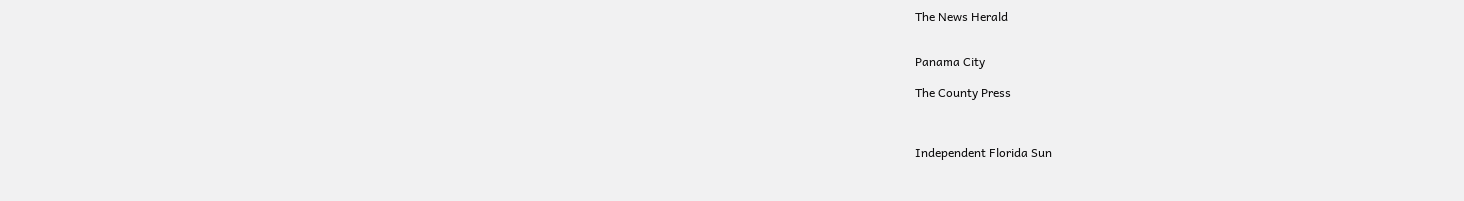The News Herald


Panama City

The County Press



Independent Florida Sun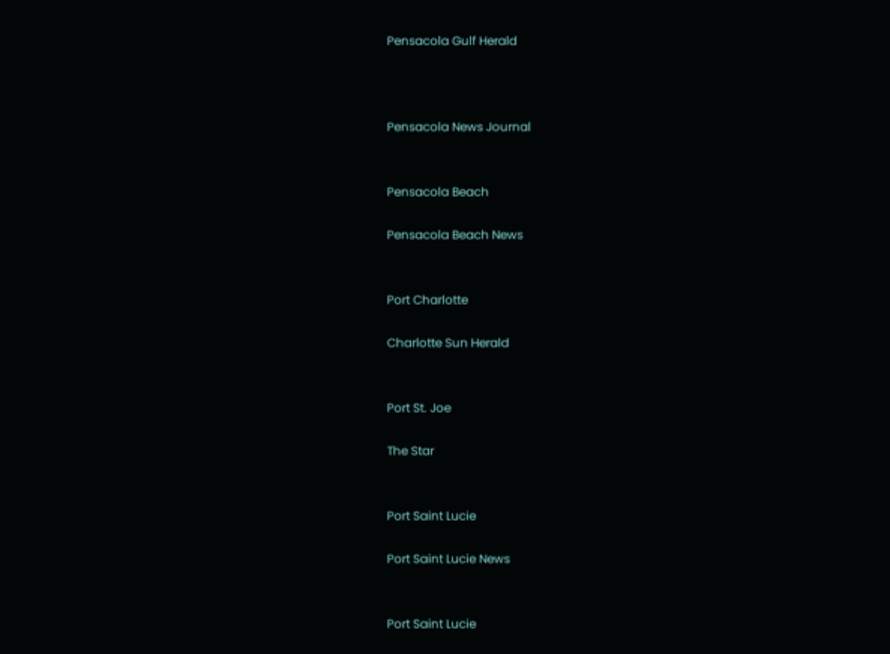Pensacola Gulf Herald



Pensacola News Journal


Pensacola Beach

Pensacola Beach News


Port Charlotte

Charlotte Sun Herald


Port St. Joe

The Star


Port Saint Lucie

Port Saint Lucie News


Port Saint Lucie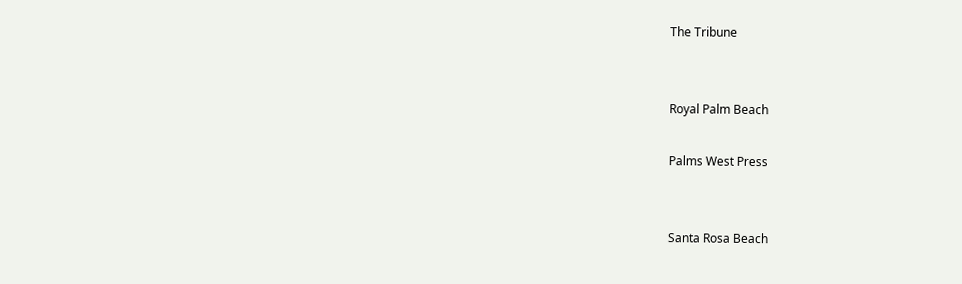The Tribune


Royal Palm Beach

Palms West Press


Santa Rosa Beach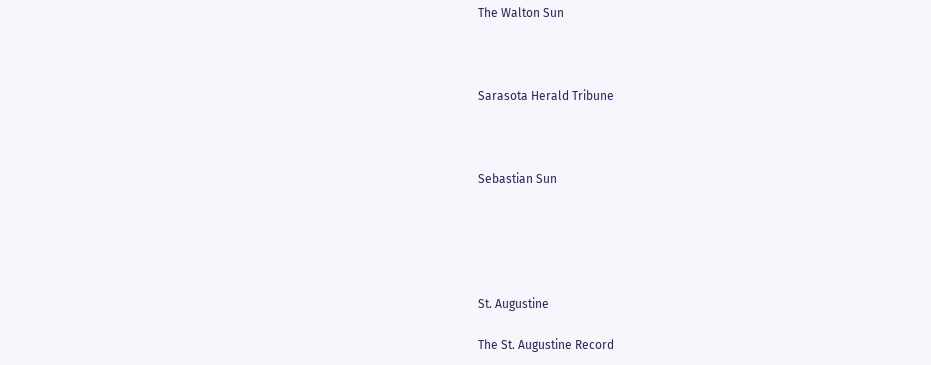The Walton Sun



Sarasota Herald Tribune



Sebastian Sun





St. Augustine

The St. Augustine Record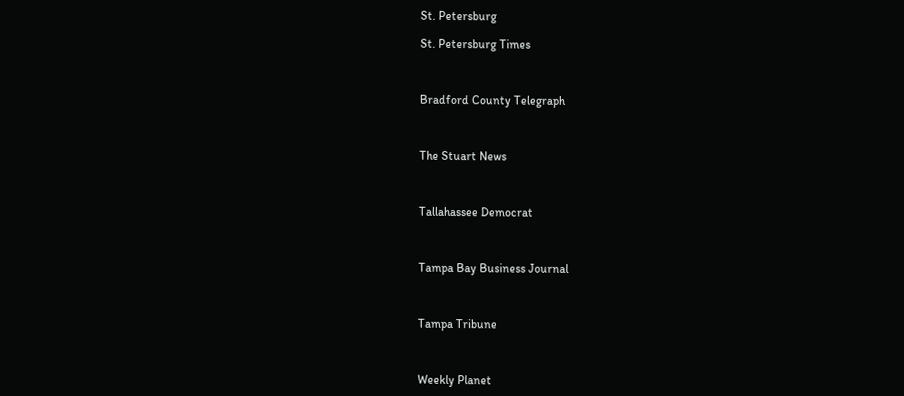St. Petersburg

St. Petersburg Times



Bradford County Telegraph



The Stuart News



Tallahassee Democrat



Tampa Bay Business Journal



Tampa Tribune



Weekly Planet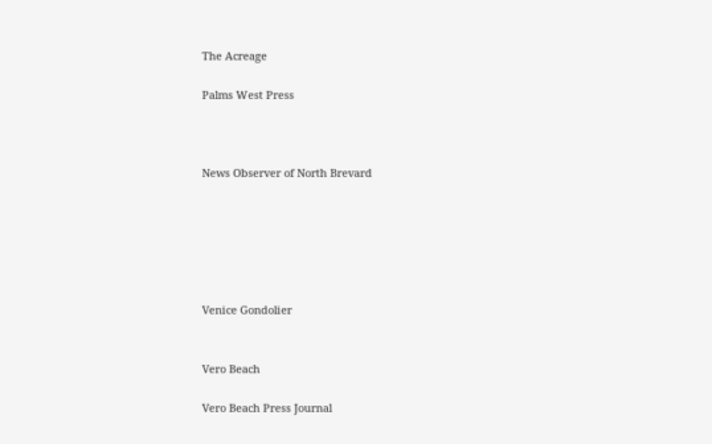The Acreage

Palms West Press



News Observer of North Brevard






Venice Gondolier


Vero Beach

Vero Beach Press Journal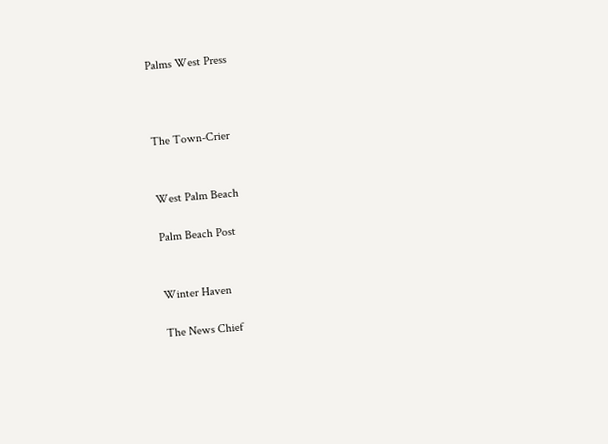Palms West Press



The Town-Crier


West Palm Beach

Palm Beach Post


Winter Haven

The News Chief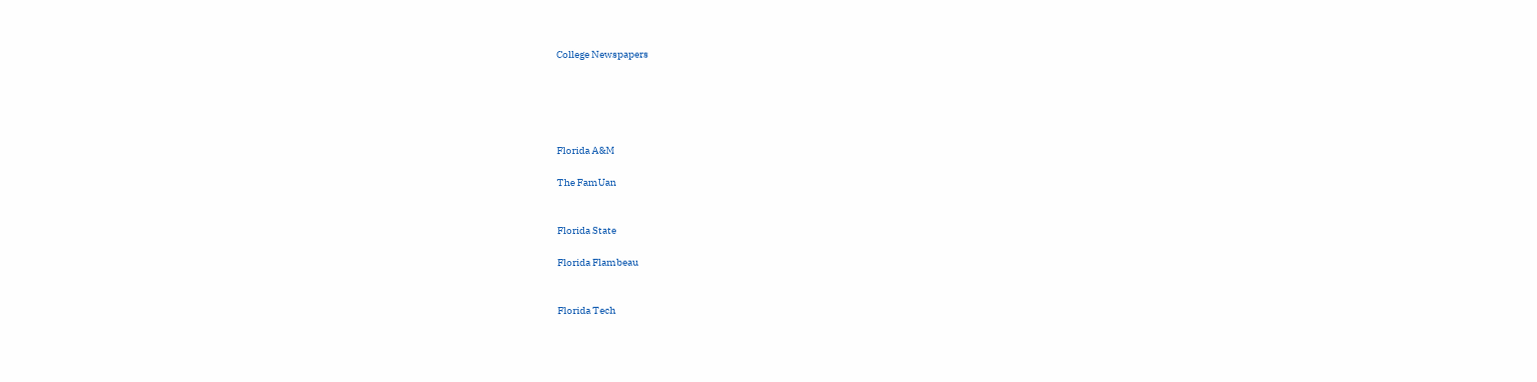College Newspapers





Florida A&M

The FamUan


Florida State

Florida Flambeau


Florida Tech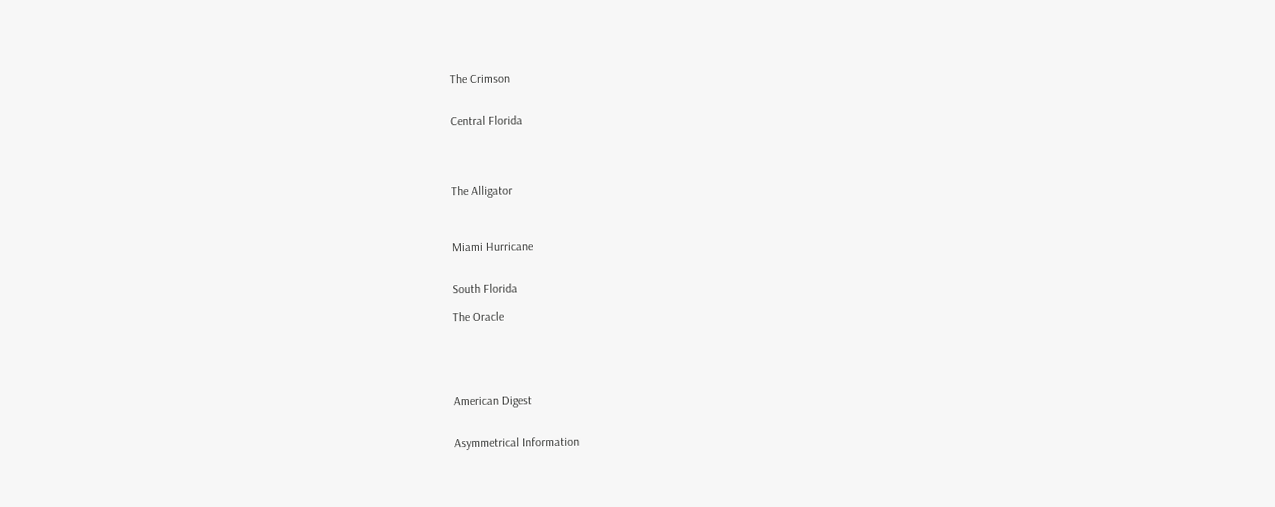The Crimson


Central Florida




The Alligator



Miami Hurricane


South Florida

The Oracle





American Digest


Asymmetrical Information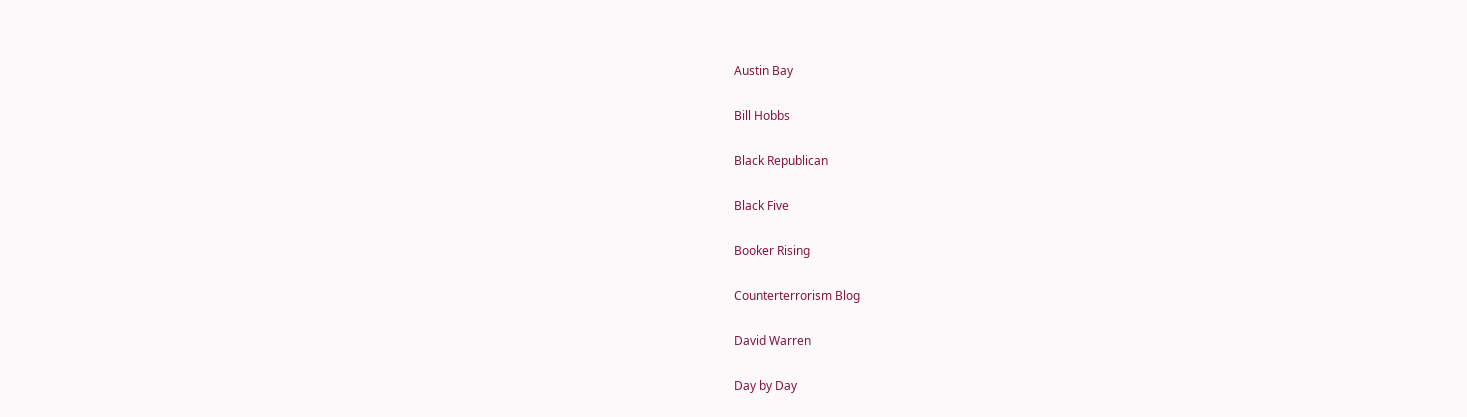Austin Bay


Bill Hobbs


Black Republican


Black Five


Booker Rising


Counterterrorism Blog


David Warren


Day by Day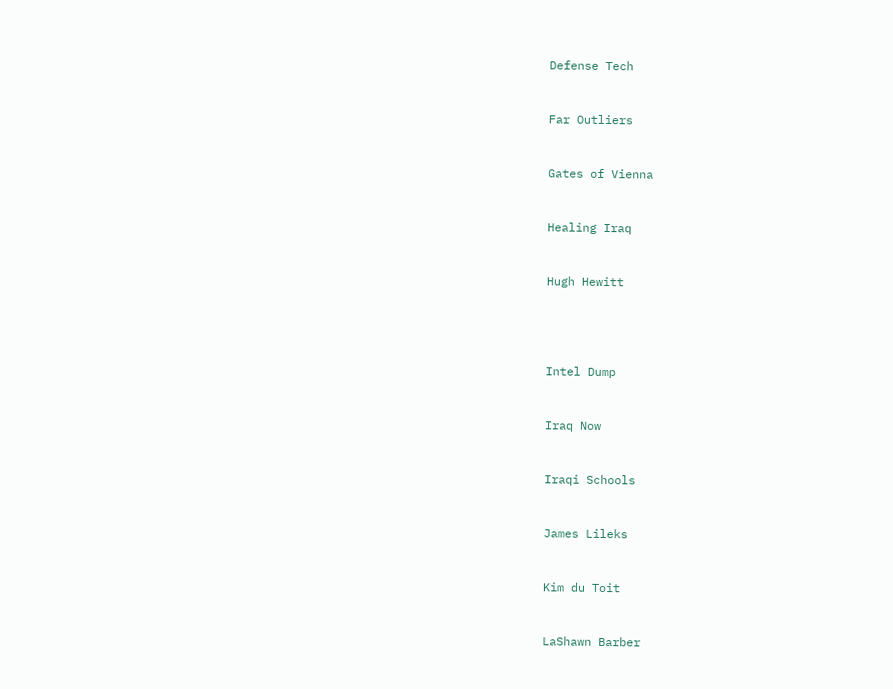Defense Tech


Far Outliers


Gates of Vienna


Healing Iraq


Hugh Hewitt




Intel Dump


Iraq Now


Iraqi Schools


James Lileks


Kim du Toit


LaShawn Barber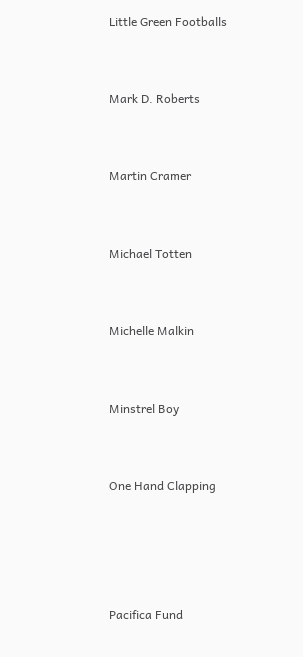Little Green Footballs


Mark D. Roberts


Martin Cramer


Michael Totten


Michelle Malkin


Minstrel Boy


One Hand Clapping




Pacifica Fund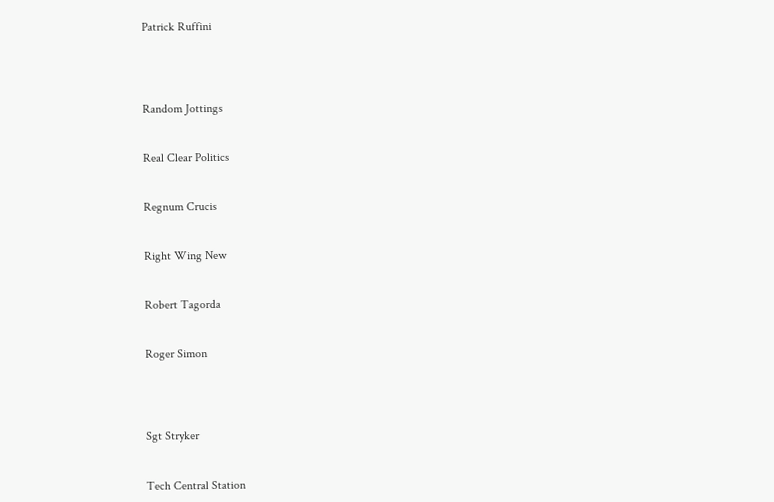Patrick Ruffini




Random Jottings


Real Clear Politics


Regnum Crucis


Right Wing New


Robert Tagorda


Roger Simon




Sgt Stryker


Tech Central Station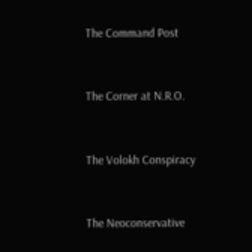The Command Post


The Corner at N.R.O.


The Volokh Conspiracy


The Neoconservative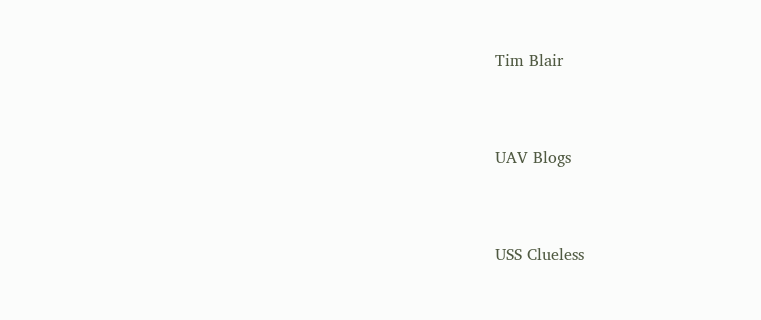Tim Blair


UAV Blogs


USS Clueless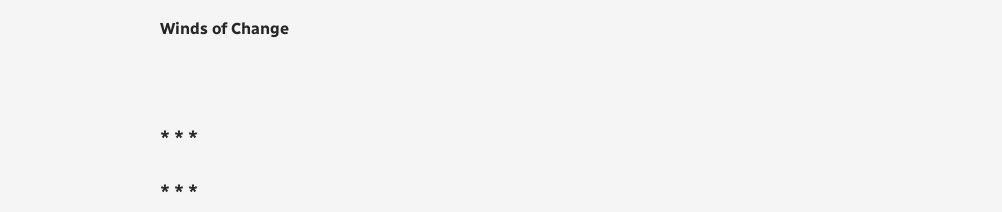Winds of Change



* * *

* * *